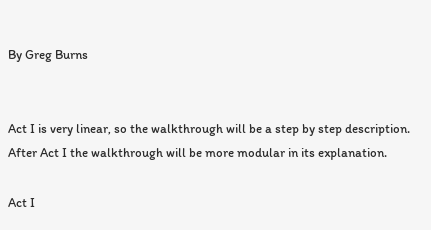By Greg Burns


Act I is very linear, so the walkthrough will be a step by step description.
After Act I the walkthrough will be more modular in its explanation.

Act I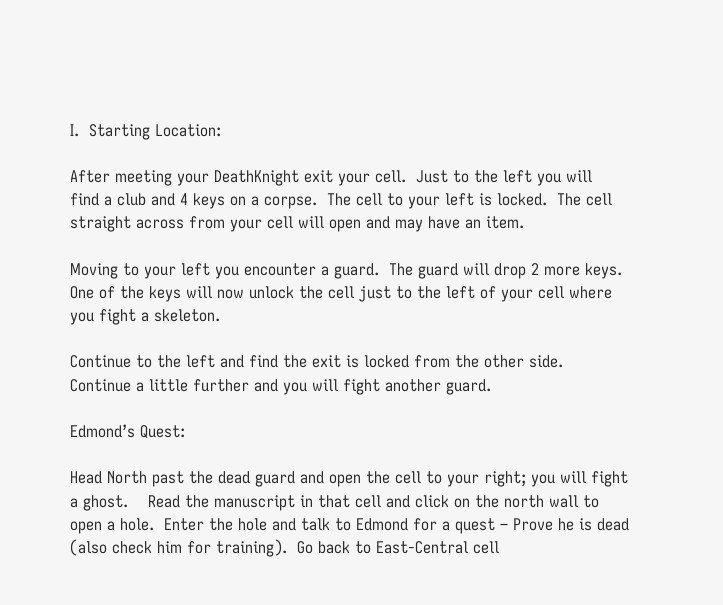I.  Starting Location:

After meeting your DeathKnight exit your cell.  Just to the left you will
find a club and 4 keys on a corpse.  The cell to your left is locked.  The cell
straight across from your cell will open and may have an item.

Moving to your left you encounter a guard.  The guard will drop 2 more keys.
One of the keys will now unlock the cell just to the left of your cell where
you fight a skeleton.

Continue to the left and find the exit is locked from the other side.
Continue a little further and you will fight another guard.

Edmond’s Quest:

Head North past the dead guard and open the cell to your right; you will fight
a ghost.    Read the manuscript in that cell and click on the north wall to
open a hole.  Enter the hole and talk to Edmond for a quest – Prove he is dead
(also check him for training).  Go back to East-Central cell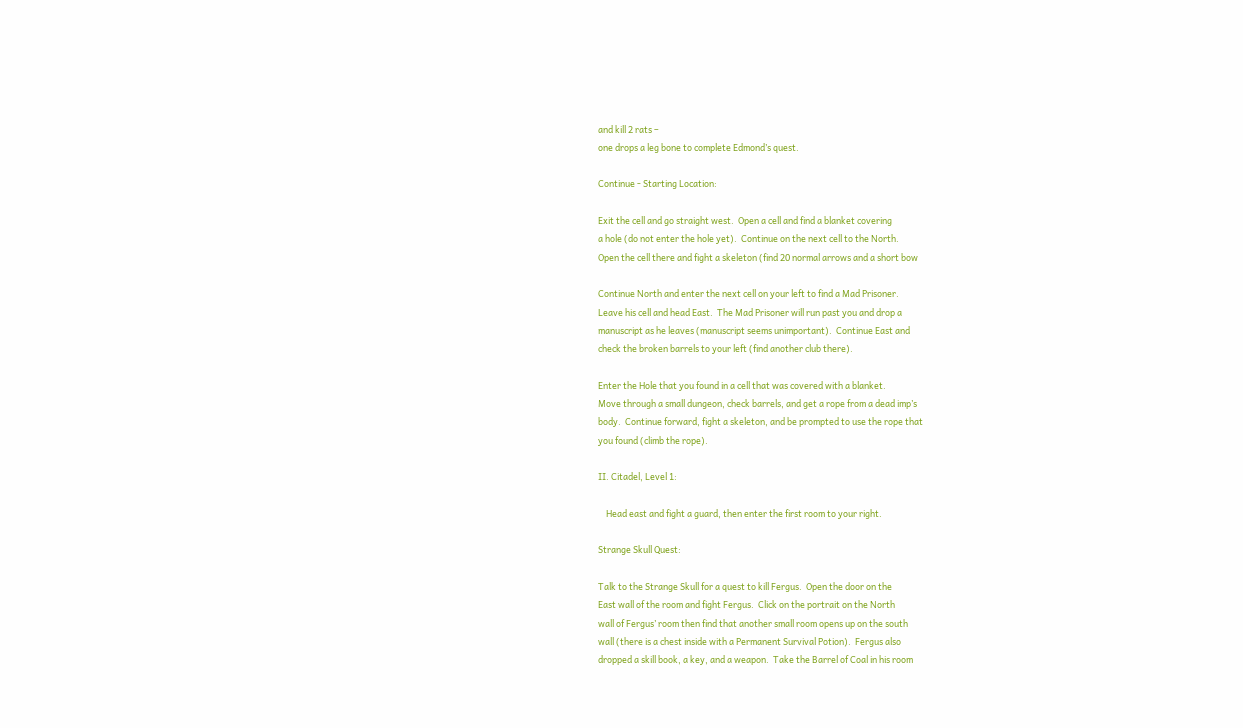and kill 2 rats –
one drops a leg bone to complete Edmond’s quest.

Continue - Starting Location:

Exit the cell and go straight west.  Open a cell and find a blanket covering
a hole (do not enter the hole yet).  Continue on the next cell to the North.
Open the cell there and fight a skeleton (find 20 normal arrows and a short bow

Continue North and enter the next cell on your left to find a Mad Prisoner.
Leave his cell and head East.  The Mad Prisoner will run past you and drop a
manuscript as he leaves (manuscript seems unimportant).  Continue East and
check the broken barrels to your left (find another club there).

Enter the Hole that you found in a cell that was covered with a blanket.
Move through a small dungeon, check barrels, and get a rope from a dead imp’s
body.  Continue forward, fight a skeleton, and be prompted to use the rope that
you found (climb the rope).

II. Citadel, Level 1:

    Head east and fight a guard, then enter the first room to your right.

Strange Skull Quest:

Talk to the Strange Skull for a quest to kill Fergus.  Open the door on the
East wall of the room and fight Fergus.  Click on the portrait on the North
wall of Fergus’ room then find that another small room opens up on the south
wall (there is a chest inside with a Permanent Survival Potion).  Fergus also
dropped a skill book, a key, and a weapon.  Take the Barrel of Coal in his room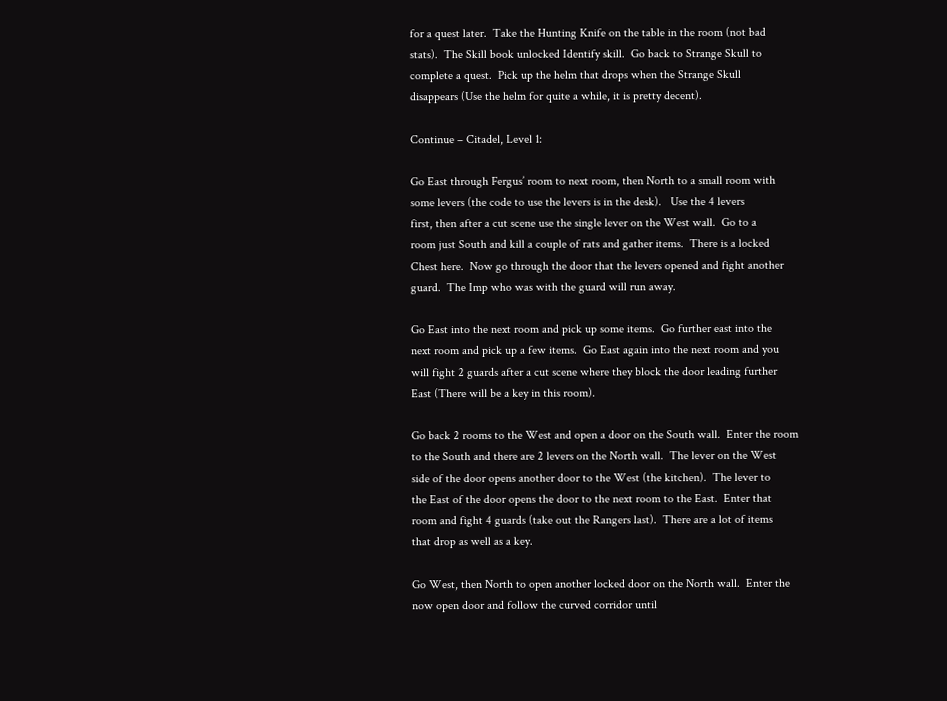for a quest later.  Take the Hunting Knife on the table in the room (not bad
stats).  The Skill book unlocked Identify skill.  Go back to Strange Skull to
complete a quest.  Pick up the helm that drops when the Strange Skull
disappears (Use the helm for quite a while, it is pretty decent).

Continue – Citadel, Level 1:

Go East through Fergus’ room to next room, then North to a small room with
some levers (the code to use the levers is in the desk).   Use the 4 levers
first, then after a cut scene use the single lever on the West wall.  Go to a
room just South and kill a couple of rats and gather items.  There is a locked
Chest here.  Now go through the door that the levers opened and fight another
guard.  The Imp who was with the guard will run away.

Go East into the next room and pick up some items.  Go further east into the
next room and pick up a few items.  Go East again into the next room and you
will fight 2 guards after a cut scene where they block the door leading further
East (There will be a key in this room).

Go back 2 rooms to the West and open a door on the South wall.  Enter the room
to the South and there are 2 levers on the North wall.  The lever on the West
side of the door opens another door to the West (the kitchen).  The lever to
the East of the door opens the door to the next room to the East.  Enter that
room and fight 4 guards (take out the Rangers last).  There are a lot of items
that drop as well as a key.

Go West, then North to open another locked door on the North wall.  Enter the
now open door and follow the curved corridor until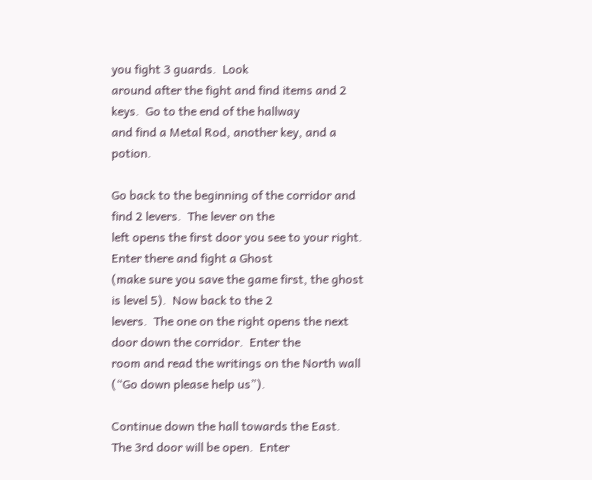you fight 3 guards.  Look
around after the fight and find items and 2 keys.  Go to the end of the hallway
and find a Metal Rod, another key, and a potion.

Go back to the beginning of the corridor and find 2 levers.  The lever on the
left opens the first door you see to your right.  Enter there and fight a Ghost
(make sure you save the game first, the ghost is level 5).  Now back to the 2
levers.  The one on the right opens the next door down the corridor.  Enter the
room and read the writings on the North wall (“Go down please help us”).

Continue down the hall towards the East.  The 3rd door will be open.  Enter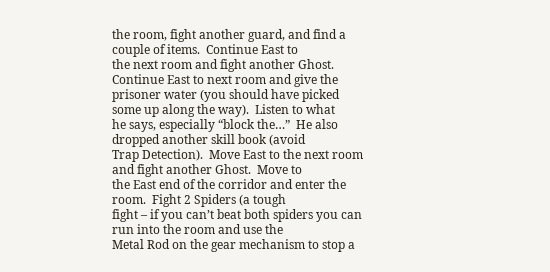the room, fight another guard, and find a couple of items.  Continue East to
the next room and fight another Ghost.  Continue East to next room and give the
prisoner water (you should have picked some up along the way).  Listen to what
he says, especially “block the…”  He also dropped another skill book (avoid
Trap Detection).  Move East to the next room and fight another Ghost.  Move to
the East end of the corridor and enter the room.  Fight 2 Spiders (a tough
fight – if you can’t beat both spiders you can run into the room and use the
Metal Rod on the gear mechanism to stop a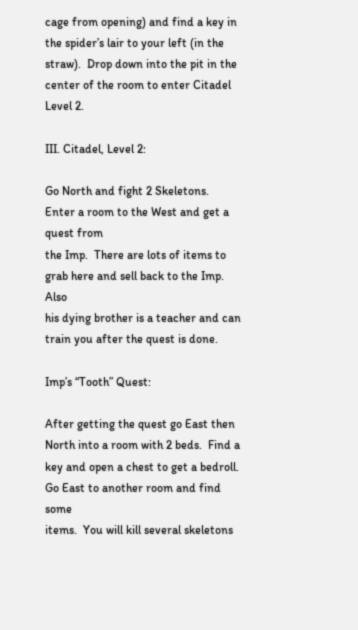cage from opening) and find a key in
the spider’s lair to your left (in the straw).  Drop down into the pit in the
center of the room to enter Citadel Level 2.

III. Citadel, Level 2:

Go North and fight 2 Skeletons.  Enter a room to the West and get a quest from
the Imp.  There are lots of items to grab here and sell back to the Imp.  Also
his dying brother is a teacher and can train you after the quest is done.

Imp’s “Tooth” Quest:

After getting the quest go East then North into a room with 2 beds.  Find a
key and open a chest to get a bedroll.  Go East to another room and find some
items.  You will kill several skeletons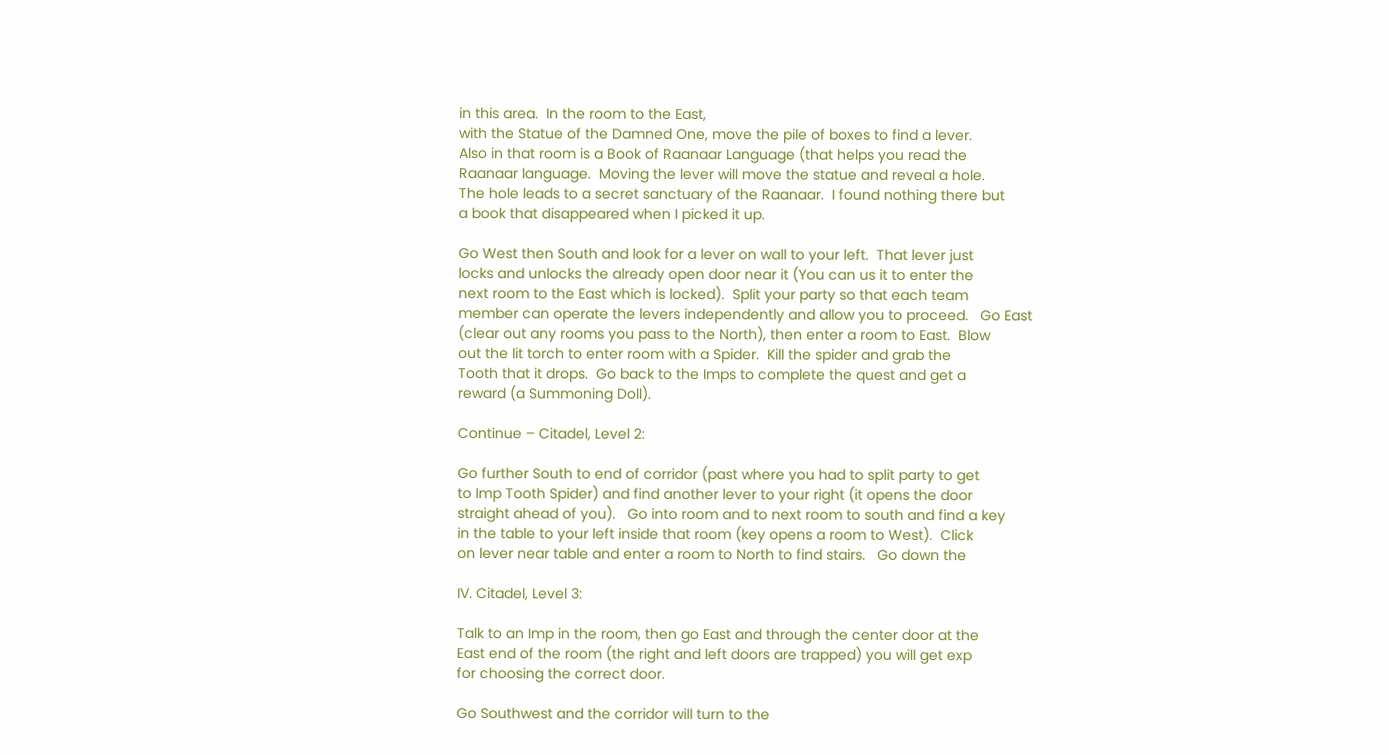in this area.  In the room to the East,
with the Statue of the Damned One, move the pile of boxes to find a lever.
Also in that room is a Book of Raanaar Language (that helps you read the
Raanaar language.  Moving the lever will move the statue and reveal a hole.
The hole leads to a secret sanctuary of the Raanaar.  I found nothing there but
a book that disappeared when I picked it up.

Go West then South and look for a lever on wall to your left.  That lever just
locks and unlocks the already open door near it (You can us it to enter the
next room to the East which is locked).  Split your party so that each team
member can operate the levers independently and allow you to proceed.   Go East
(clear out any rooms you pass to the North), then enter a room to East.  Blow
out the lit torch to enter room with a Spider.  Kill the spider and grab the
Tooth that it drops.  Go back to the Imps to complete the quest and get a
reward (a Summoning Doll).

Continue – Citadel, Level 2:

Go further South to end of corridor (past where you had to split party to get
to Imp Tooth Spider) and find another lever to your right (it opens the door
straight ahead of you).   Go into room and to next room to south and find a key
in the table to your left inside that room (key opens a room to West).  Click
on lever near table and enter a room to North to find stairs.   Go down the

IV. Citadel, Level 3:

Talk to an Imp in the room, then go East and through the center door at the
East end of the room (the right and left doors are trapped) you will get exp
for choosing the correct door.

Go Southwest and the corridor will turn to the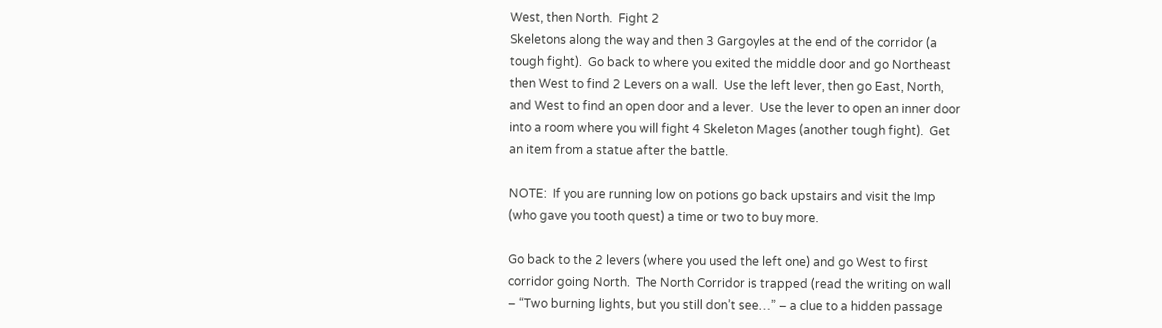West, then North.  Fight 2
Skeletons along the way and then 3 Gargoyles at the end of the corridor (a
tough fight).  Go back to where you exited the middle door and go Northeast
then West to find 2 Levers on a wall.  Use the left lever, then go East, North,
and West to find an open door and a lever.  Use the lever to open an inner door
into a room where you will fight 4 Skeleton Mages (another tough fight).  Get
an item from a statue after the battle.

NOTE:  If you are running low on potions go back upstairs and visit the Imp
(who gave you tooth quest) a time or two to buy more.

Go back to the 2 levers (where you used the left one) and go West to first
corridor going North.  The North Corridor is trapped (read the writing on wall
– “Two burning lights, but you still don’t see…” – a clue to a hidden passage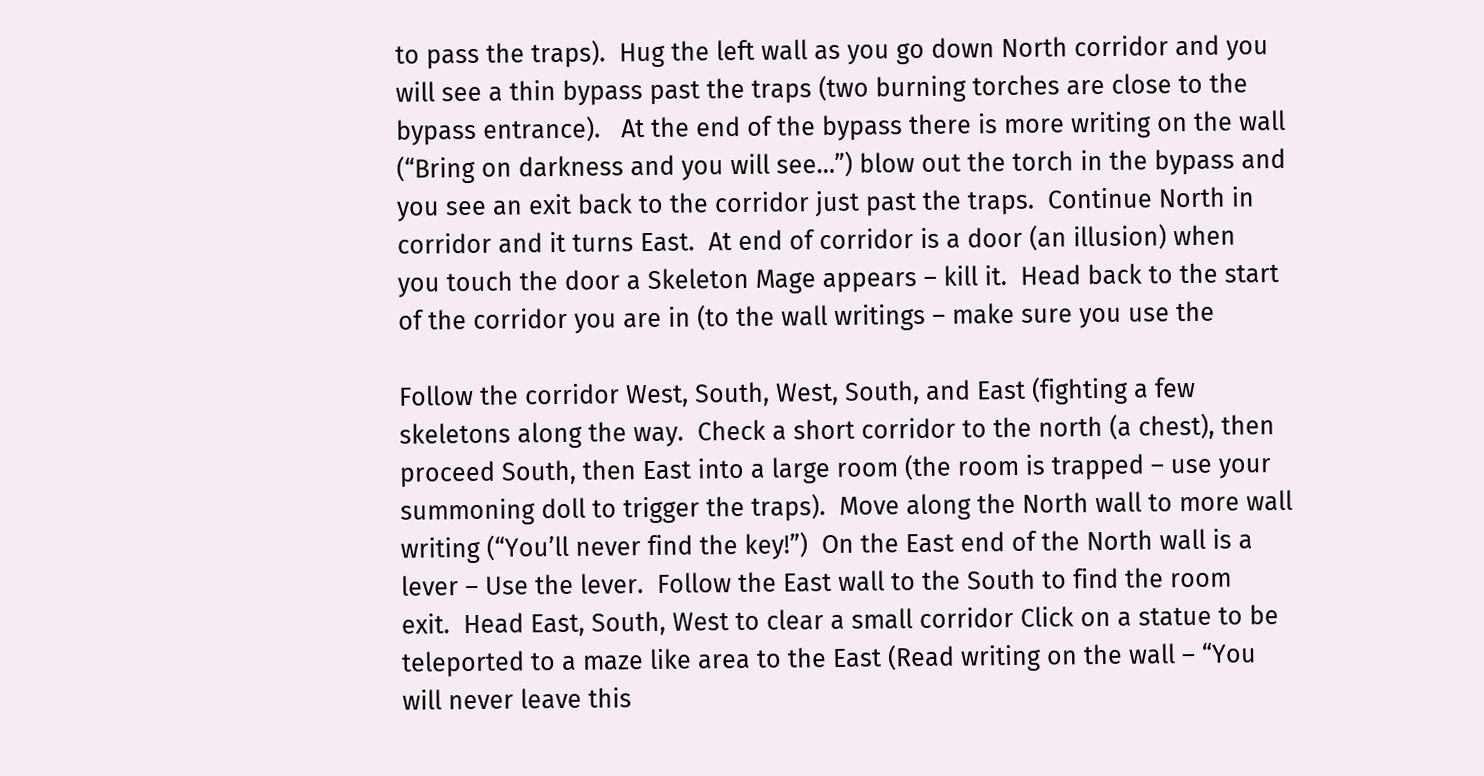to pass the traps).  Hug the left wall as you go down North corridor and you
will see a thin bypass past the traps (two burning torches are close to the
bypass entrance).   At the end of the bypass there is more writing on the wall
(“Bring on darkness and you will see…”) blow out the torch in the bypass and
you see an exit back to the corridor just past the traps.  Continue North in
corridor and it turns East.  At end of corridor is a door (an illusion) when
you touch the door a Skeleton Mage appears – kill it.  Head back to the start
of the corridor you are in (to the wall writings – make sure you use the

Follow the corridor West, South, West, South, and East (fighting a few
skeletons along the way.  Check a short corridor to the north (a chest), then
proceed South, then East into a large room (the room is trapped – use your
summoning doll to trigger the traps).  Move along the North wall to more wall
writing (“You’ll never find the key!”)  On the East end of the North wall is a
lever – Use the lever.  Follow the East wall to the South to find the room
exit.  Head East, South, West to clear a small corridor Click on a statue to be
teleported to a maze like area to the East (Read writing on the wall – “You
will never leave this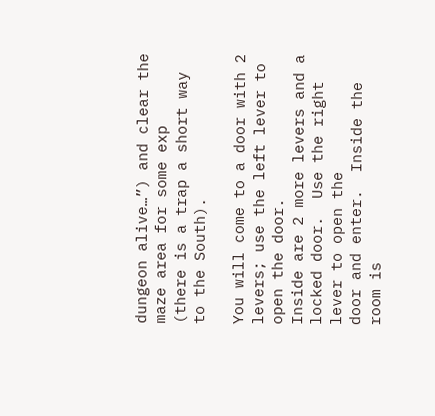dungeon alive…”) and clear the maze area for some exp
(there is a trap a short way to the South).

You will come to a door with 2 levers; use the left lever to open the door.
Inside are 2 more levers and a locked door.  Use the right lever to open the
door and enter.  Inside the room is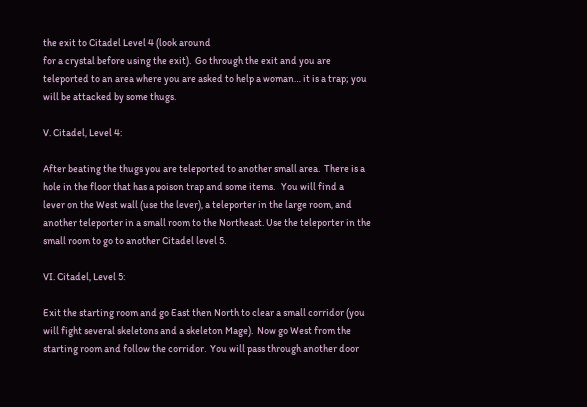the exit to Citadel Level 4 (look around
for a crystal before using the exit).  Go through the exit and you are
teleported to an area where you are asked to help a woman… it is a trap; you
will be attacked by some thugs.

V. Citadel, Level 4:

After beating the thugs you are teleported to another small area.  There is a
hole in the floor that has a poison trap and some items.   You will find a
lever on the West wall (use the lever), a teleporter in the large room, and
another teleporter in a small room to the Northeast. Use the teleporter in the
small room to go to another Citadel level 5.

VI. Citadel, Level 5:

Exit the starting room and go East then North to clear a small corridor (you
will fight several skeletons and a skeleton Mage).  Now go West from the
starting room and follow the corridor.  You will pass through another door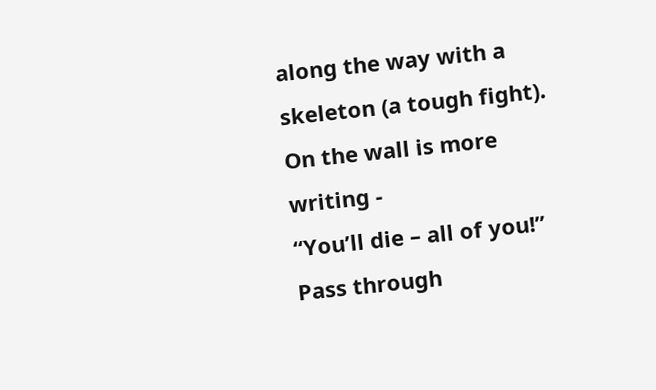along the way with a skeleton (a tough fight).  On the wall is more writing -
“You’ll die – all of you!”    Pass through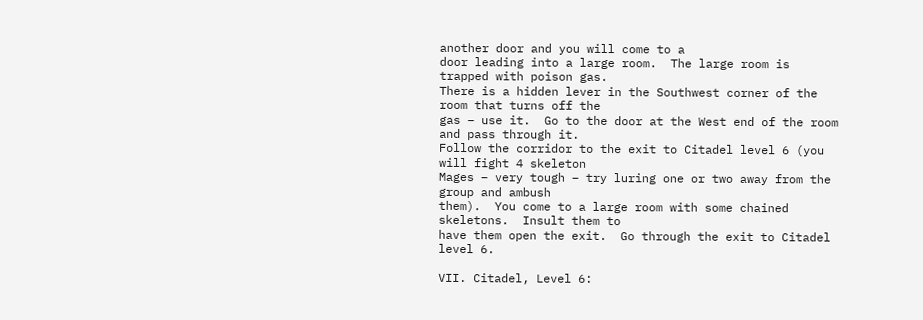another door and you will come to a
door leading into a large room.  The large room is trapped with poison gas.
There is a hidden lever in the Southwest corner of the room that turns off the
gas – use it.  Go to the door at the West end of the room and pass through it.
Follow the corridor to the exit to Citadel level 6 (you will fight 4 skeleton
Mages – very tough – try luring one or two away from the group and ambush
them).  You come to a large room with some chained skeletons.  Insult them to
have them open the exit.  Go through the exit to Citadel level 6.

VII. Citadel, Level 6: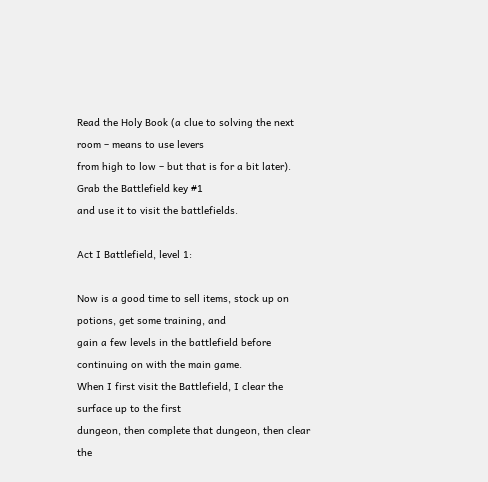Read the Holy Book (a clue to solving the next room – means to use levers
from high to low – but that is for a bit later).  Grab the Battlefield key #1
and use it to visit the battlefields.

Act I Battlefield, level 1:

Now is a good time to sell items, stock up on potions, get some training, and
gain a few levels in the battlefield before continuing on with the main game.
When I first visit the Battlefield, I clear the surface up to the first
dungeon, then complete that dungeon, then clear the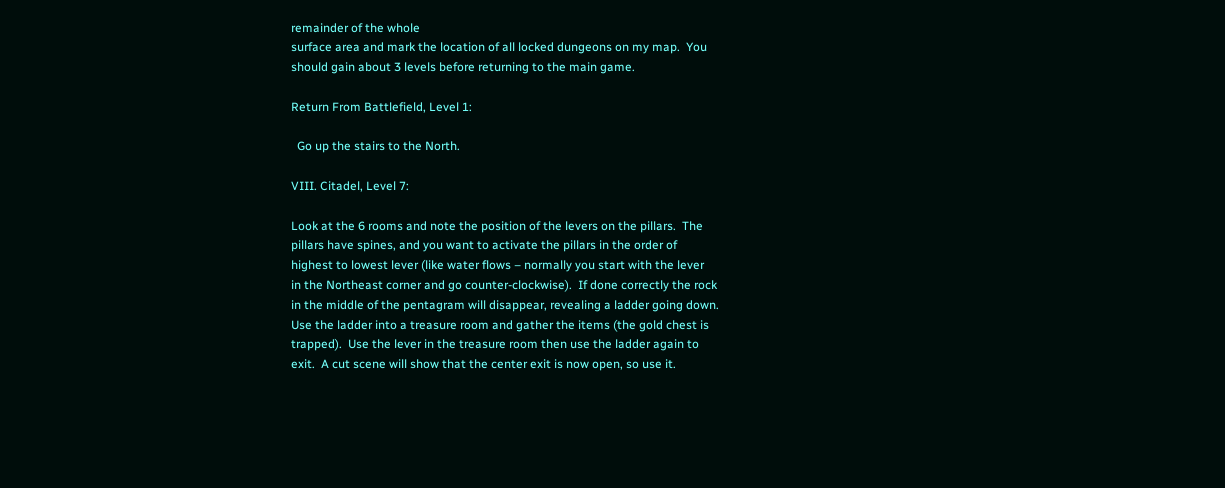remainder of the whole
surface area and mark the location of all locked dungeons on my map.  You
should gain about 3 levels before returning to the main game.

Return From Battlefield, Level 1:

  Go up the stairs to the North.

VIII. Citadel, Level 7:

Look at the 6 rooms and note the position of the levers on the pillars.  The
pillars have spines, and you want to activate the pillars in the order of
highest to lowest lever (like water flows – normally you start with the lever
in the Northeast corner and go counter-clockwise).  If done correctly the rock
in the middle of the pentagram will disappear, revealing a ladder going down.
Use the ladder into a treasure room and gather the items (the gold chest is
trapped).  Use the lever in the treasure room then use the ladder again to
exit.  A cut scene will show that the center exit is now open, so use it.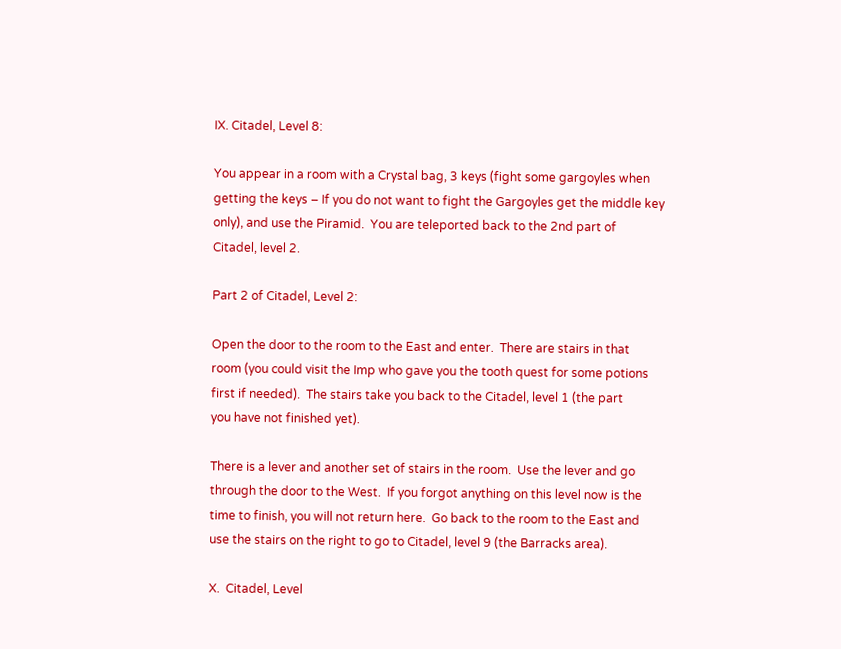IX. Citadel, Level 8:

You appear in a room with a Crystal bag, 3 keys (fight some gargoyles when
getting the keys – If you do not want to fight the Gargoyles get the middle key
only), and use the Piramid.  You are teleported back to the 2nd part of
Citadel, level 2.

Part 2 of Citadel, Level 2:

Open the door to the room to the East and enter.  There are stairs in that
room (you could visit the Imp who gave you the tooth quest for some potions
first if needed).  The stairs take you back to the Citadel, level 1 (the part
you have not finished yet).

There is a lever and another set of stairs in the room.  Use the lever and go
through the door to the West.  If you forgot anything on this level now is the
time to finish, you will not return here.  Go back to the room to the East and
use the stairs on the right to go to Citadel, level 9 (the Barracks area).

X.  Citadel, Level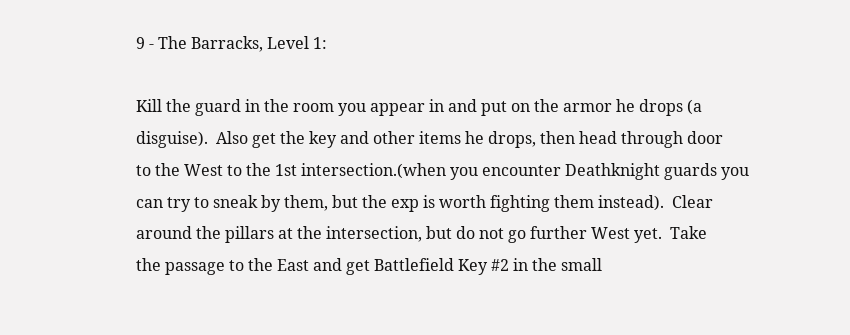9 - The Barracks, Level 1:

Kill the guard in the room you appear in and put on the armor he drops (a
disguise).  Also get the key and other items he drops, then head through door
to the West to the 1st intersection.(when you encounter Deathknight guards you
can try to sneak by them, but the exp is worth fighting them instead).  Clear
around the pillars at the intersection, but do not go further West yet.  Take
the passage to the East and get Battlefield Key #2 in the small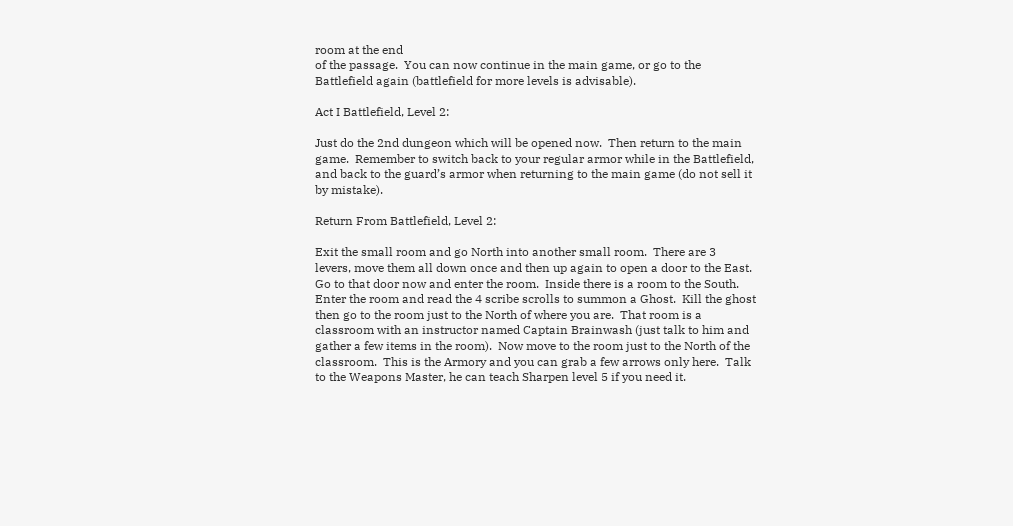room at the end
of the passage.  You can now continue in the main game, or go to the
Battlefield again (battlefield for more levels is advisable).

Act I Battlefield, Level 2:

Just do the 2nd dungeon which will be opened now.  Then return to the main
game.  Remember to switch back to your regular armor while in the Battlefield,
and back to the guard’s armor when returning to the main game (do not sell it
by mistake).

Return From Battlefield, Level 2:

Exit the small room and go North into another small room.  There are 3
levers, move them all down once and then up again to open a door to the East.
Go to that door now and enter the room.  Inside there is a room to the South.
Enter the room and read the 4 scribe scrolls to summon a Ghost.  Kill the ghost
then go to the room just to the North of where you are.  That room is a
classroom with an instructor named Captain Brainwash (just talk to him and
gather a few items in the room).  Now move to the room just to the North of the
classroom.  This is the Armory and you can grab a few arrows only here.  Talk
to the Weapons Master, he can teach Sharpen level 5 if you need it.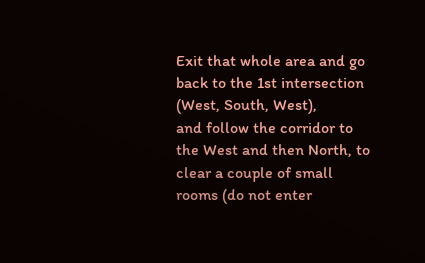Exit that whole area and go back to the 1st intersection (West, South, West),
and follow the corridor to the West and then North, to clear a couple of small
rooms (do not enter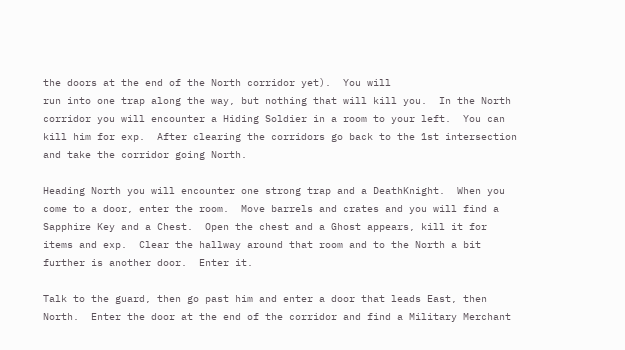the doors at the end of the North corridor yet).  You will
run into one trap along the way, but nothing that will kill you.  In the North
corridor you will encounter a Hiding Soldier in a room to your left.  You can
kill him for exp.  After clearing the corridors go back to the 1st intersection
and take the corridor going North.

Heading North you will encounter one strong trap and a DeathKnight.  When you
come to a door, enter the room.  Move barrels and crates and you will find a
Sapphire Key and a Chest.  Open the chest and a Ghost appears, kill it for
items and exp.  Clear the hallway around that room and to the North a bit
further is another door.  Enter it.

Talk to the guard, then go past him and enter a door that leads East, then
North.  Enter the door at the end of the corridor and find a Military Merchant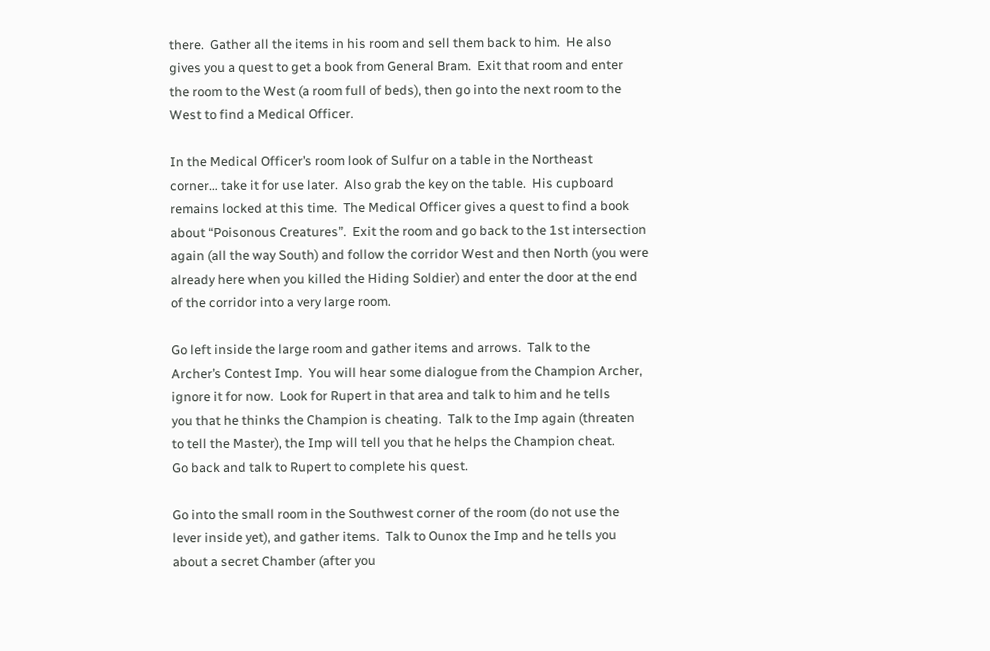there.  Gather all the items in his room and sell them back to him.  He also
gives you a quest to get a book from General Bram.  Exit that room and enter
the room to the West (a room full of beds), then go into the next room to the
West to find a Medical Officer.

In the Medical Officer’s room look of Sulfur on a table in the Northeast
corner… take it for use later.  Also grab the key on the table.  His cupboard
remains locked at this time.  The Medical Officer gives a quest to find a book
about “Poisonous Creatures”.  Exit the room and go back to the 1st intersection
again (all the way South) and follow the corridor West and then North (you were
already here when you killed the Hiding Soldier) and enter the door at the end
of the corridor into a very large room.

Go left inside the large room and gather items and arrows.  Talk to the
Archer’s Contest Imp.  You will hear some dialogue from the Champion Archer,
ignore it for now.  Look for Rupert in that area and talk to him and he tells
you that he thinks the Champion is cheating.  Talk to the Imp again (threaten
to tell the Master), the Imp will tell you that he helps the Champion cheat.
Go back and talk to Rupert to complete his quest.

Go into the small room in the Southwest corner of the room (do not use the
lever inside yet), and gather items.  Talk to Ounox the Imp and he tells you
about a secret Chamber (after you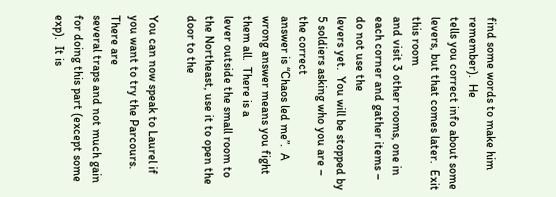find some words to make him remember).  He
tells you correct info about some levers, but that comes later.  Exit this room
and visit 3 other rooms, one in each corner and gather items – do not use the
levers yet.  You will be stopped by 5 soldiers asking who you are – the correct
answer is “Chaos led me”.  A wrong answer means you fight them all.  There is a
lever outside the small room to the Northeast, use it to open the door to the

You can now speak to Laurel if you want to try the Parcours.  There are
several traps and not much gain for doing this part (except some exp).  It is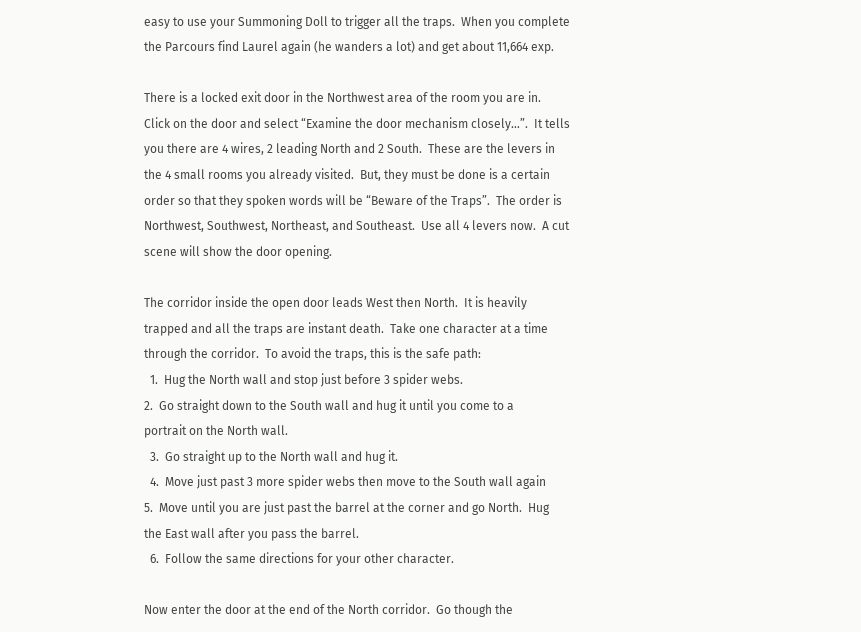easy to use your Summoning Doll to trigger all the traps.  When you complete
the Parcours find Laurel again (he wanders a lot) and get about 11,664 exp.

There is a locked exit door in the Northwest area of the room you are in.
Click on the door and select “Examine the door mechanism closely…”.  It tells
you there are 4 wires, 2 leading North and 2 South.  These are the levers in
the 4 small rooms you already visited.  But, they must be done is a certain
order so that they spoken words will be “Beware of the Traps”.  The order is
Northwest, Southwest, Northeast, and Southeast.  Use all 4 levers now.  A cut
scene will show the door opening.

The corridor inside the open door leads West then North.  It is heavily
trapped and all the traps are instant death.  Take one character at a time
through the corridor.  To avoid the traps, this is the safe path:
  1.  Hug the North wall and stop just before 3 spider webs.
2.  Go straight down to the South wall and hug it until you come to a
portrait on the North wall.
  3.  Go straight up to the North wall and hug it.
  4.  Move just past 3 more spider webs then move to the South wall again
5.  Move until you are just past the barrel at the corner and go North.  Hug
the East wall after you pass the barrel.
  6.  Follow the same directions for your other character.

Now enter the door at the end of the North corridor.  Go though the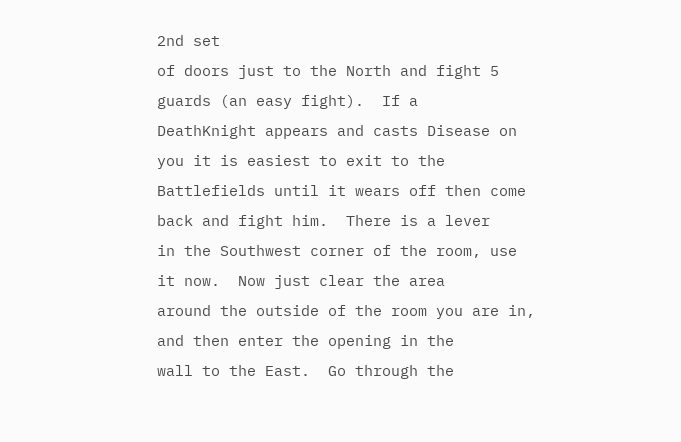2nd set
of doors just to the North and fight 5 guards (an easy fight).  If a
DeathKnight appears and casts Disease on you it is easiest to exit to the
Battlefields until it wears off then come back and fight him.  There is a lever
in the Southwest corner of the room, use it now.  Now just clear the area
around the outside of the room you are in, and then enter the opening in the
wall to the East.  Go through the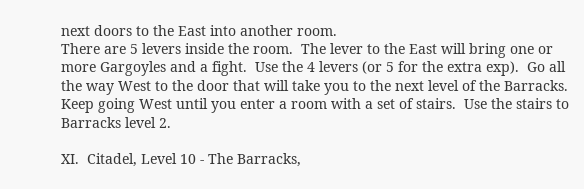next doors to the East into another room.
There are 5 levers inside the room.  The lever to the East will bring one or
more Gargoyles and a fight.  Use the 4 levers (or 5 for the extra exp).  Go all
the way West to the door that will take you to the next level of the Barracks.
Keep going West until you enter a room with a set of stairs.  Use the stairs to
Barracks level 2.

XI.  Citadel, Level 10 - The Barracks,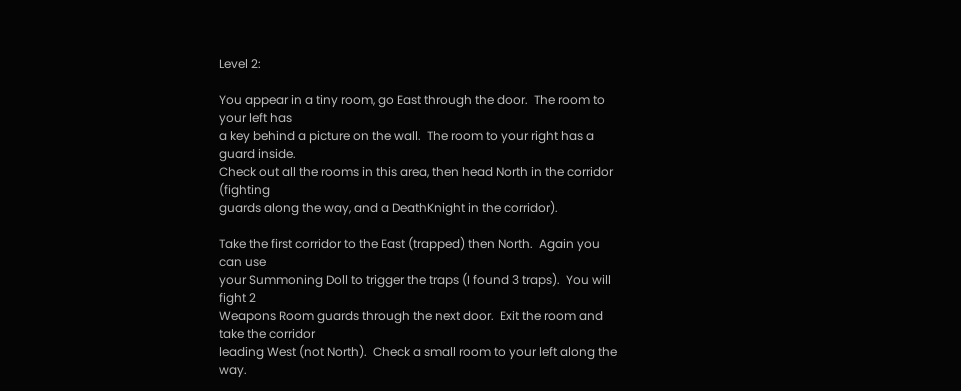Level 2:

You appear in a tiny room, go East through the door.  The room to your left has
a key behind a picture on the wall.  The room to your right has a guard inside.
Check out all the rooms in this area, then head North in the corridor (fighting
guards along the way, and a DeathKnight in the corridor).

Take the first corridor to the East (trapped) then North.  Again you can use
your Summoning Doll to trigger the traps (I found 3 traps).  You will fight 2
Weapons Room guards through the next door.  Exit the room and take the corridor
leading West (not North).  Check a small room to your left along the way.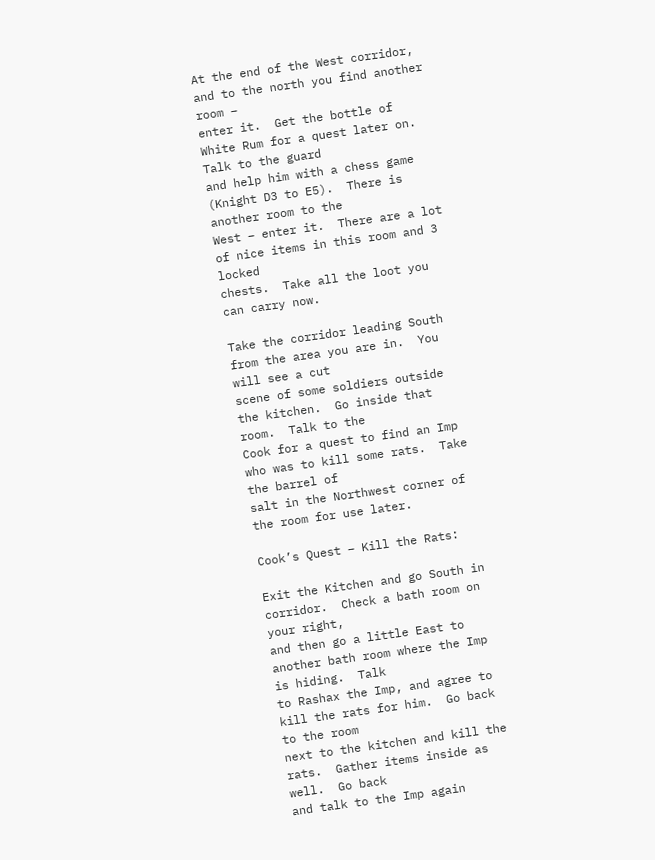At the end of the West corridor, and to the north you find another room –
enter it.  Get the bottle of White Rum for a quest later on.  Talk to the guard
and help him with a chess game (Knight D3 to E5).  There is another room to the
West – enter it.  There are a lot of nice items in this room and 3 locked
chests.  Take all the loot you can carry now.

Take the corridor leading South from the area you are in.  You will see a cut
scene of some soldiers outside the kitchen.  Go inside that room.  Talk to the
Cook for a quest to find an Imp who was to kill some rats.  Take the barrel of
salt in the Northwest corner of the room for use later.

Cook’s Quest – Kill the Rats:

Exit the Kitchen and go South in corridor.  Check a bath room on your right,
and then go a little East to another bath room where the Imp is hiding.  Talk
to Rashax the Imp, and agree to kill the rats for him.  Go back to the room
next to the kitchen and kill the rats.  Gather items inside as well.  Go back
and talk to the Imp again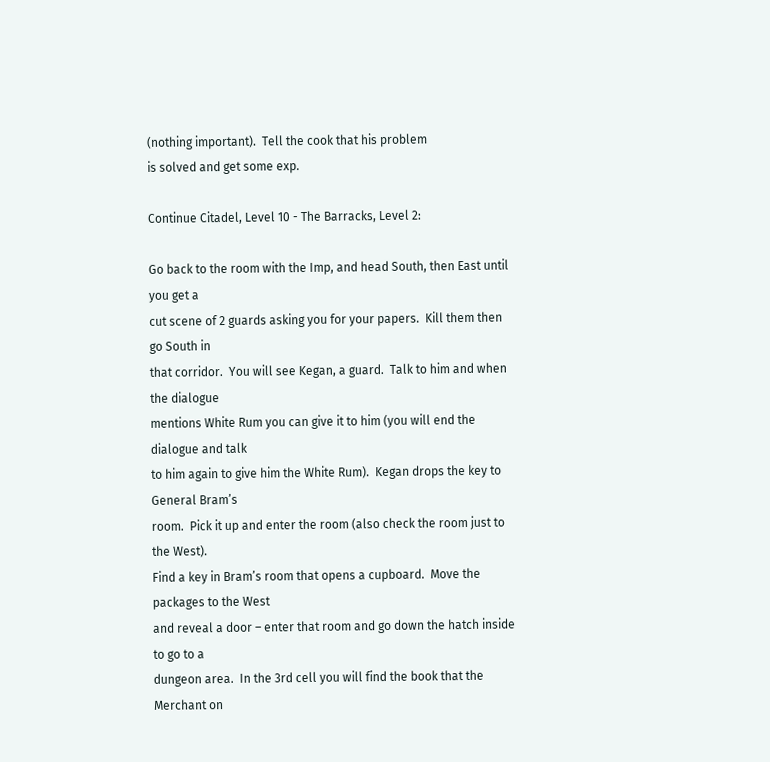(nothing important).  Tell the cook that his problem
is solved and get some exp.

Continue Citadel, Level 10 - The Barracks, Level 2:

Go back to the room with the Imp, and head South, then East until you get a
cut scene of 2 guards asking you for your papers.  Kill them then go South in
that corridor.  You will see Kegan, a guard.  Talk to him and when the dialogue
mentions White Rum you can give it to him (you will end the dialogue and talk
to him again to give him the White Rum).  Kegan drops the key to General Bram’s
room.  Pick it up and enter the room (also check the room just to the West).
Find a key in Bram’s room that opens a cupboard.  Move the packages to the West
and reveal a door – enter that room and go down the hatch inside to go to a
dungeon area.  In the 3rd cell you will find the book that the Merchant on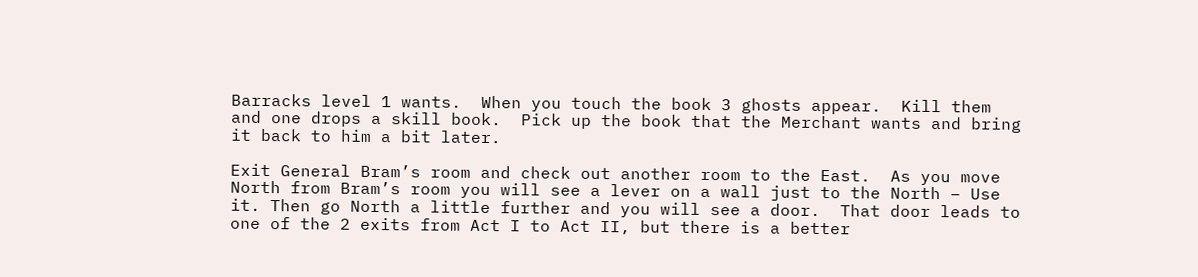Barracks level 1 wants.  When you touch the book 3 ghosts appear.  Kill them
and one drops a skill book.  Pick up the book that the Merchant wants and bring
it back to him a bit later.

Exit General Bram’s room and check out another room to the East.  As you move
North from Bram’s room you will see a lever on a wall just to the North – Use
it. Then go North a little further and you will see a door.  That door leads to
one of the 2 exits from Act I to Act II, but there is a better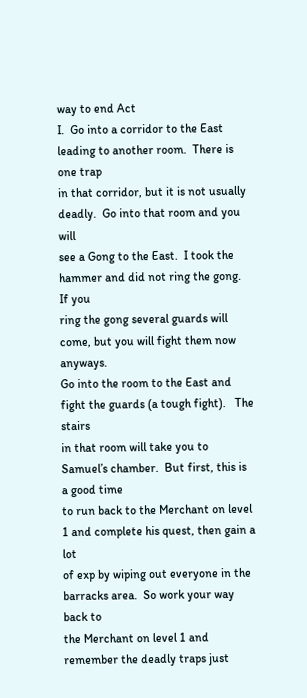way to end Act
I.  Go into a corridor to the East leading to another room.  There is one trap
in that corridor, but it is not usually deadly.  Go into that room and you will
see a Gong to the East.  I took the hammer and did not ring the gong.  If you
ring the gong several guards will come, but you will fight them now anyways.
Go into the room to the East and fight the guards (a tough fight).   The stairs
in that room will take you to Samuel’s chamber.  But first, this is a good time
to run back to the Merchant on level 1 and complete his quest, then gain a lot
of exp by wiping out everyone in the barracks area.  So work your way back to
the Merchant on level 1 and remember the deadly traps just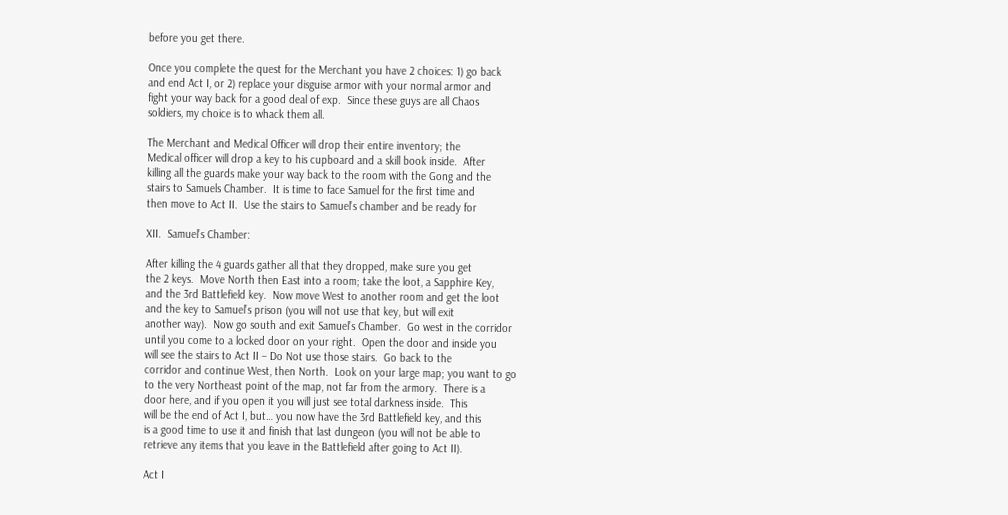before you get there.

Once you complete the quest for the Merchant you have 2 choices: 1) go back
and end Act I, or 2) replace your disguise armor with your normal armor and
fight your way back for a good deal of exp.  Since these guys are all Chaos
soldiers, my choice is to whack them all.

The Merchant and Medical Officer will drop their entire inventory; the
Medical officer will drop a key to his cupboard and a skill book inside.  After
killing all the guards make your way back to the room with the Gong and the
stairs to Samuels Chamber.  It is time to face Samuel for the first time and
then move to Act II.  Use the stairs to Samuel’s chamber and be ready for

XII.  Samuel’s Chamber:

After killing the 4 guards gather all that they dropped, make sure you get
the 2 keys.  Move North then East into a room; take the loot, a Sapphire Key,
and the 3rd Battlefield key.  Now move West to another room and get the loot
and the key to Samuel’s prison (you will not use that key, but will exit
another way).  Now go south and exit Samuel’s Chamber.  Go west in the corridor
until you come to a locked door on your right.  Open the door and inside you
will see the stairs to Act II – Do Not use those stairs.  Go back to the
corridor and continue West, then North.  Look on your large map; you want to go
to the very Northeast point of the map, not far from the armory.  There is a
door here, and if you open it you will just see total darkness inside.  This
will be the end of Act I, but… you now have the 3rd Battlefield key, and this
is a good time to use it and finish that last dungeon (you will not be able to
retrieve any items that you leave in the Battlefield after going to Act II).

Act I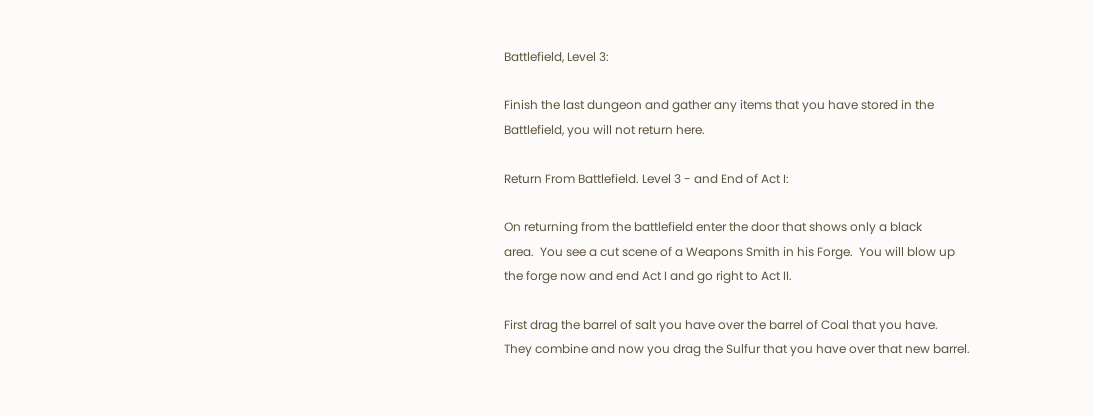Battlefield, Level 3:

Finish the last dungeon and gather any items that you have stored in the
Battlefield, you will not return here.

Return From Battlefield. Level 3 - and End of Act I:

On returning from the battlefield enter the door that shows only a black
area.  You see a cut scene of a Weapons Smith in his Forge.  You will blow up
the forge now and end Act I and go right to Act II.

First drag the barrel of salt you have over the barrel of Coal that you have.
They combine and now you drag the Sulfur that you have over that new barrel.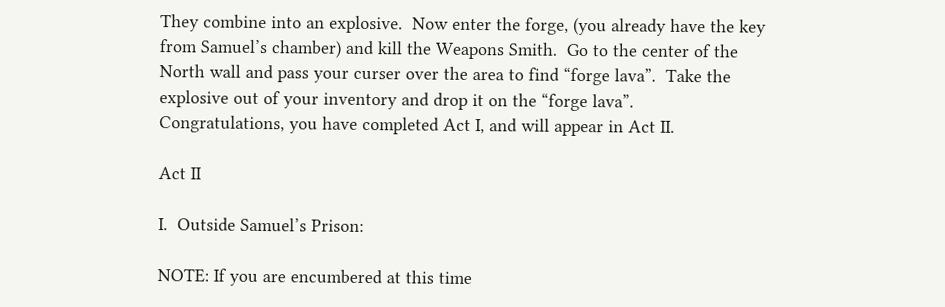They combine into an explosive.  Now enter the forge, (you already have the key
from Samuel’s chamber) and kill the Weapons Smith.  Go to the center of the
North wall and pass your curser over the area to find “forge lava”.  Take the
explosive out of your inventory and drop it on the “forge lava”.
Congratulations, you have completed Act I, and will appear in Act II.

Act II

I.  Outside Samuel’s Prison:

NOTE: If you are encumbered at this time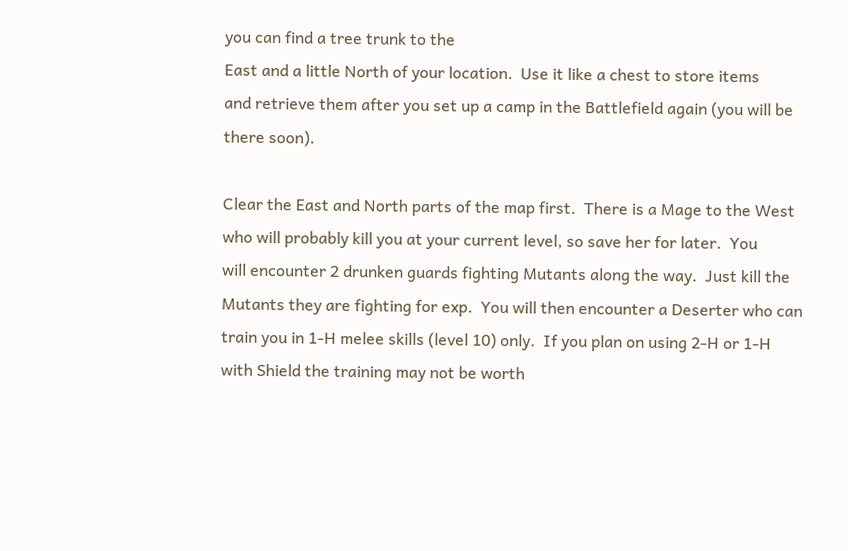you can find a tree trunk to the
East and a little North of your location.  Use it like a chest to store items
and retrieve them after you set up a camp in the Battlefield again (you will be
there soon).

Clear the East and North parts of the map first.  There is a Mage to the West
who will probably kill you at your current level, so save her for later.  You
will encounter 2 drunken guards fighting Mutants along the way.  Just kill the
Mutants they are fighting for exp.  You will then encounter a Deserter who can
train you in 1-H melee skills (level 10) only.  If you plan on using 2-H or 1-H
with Shield the training may not be worth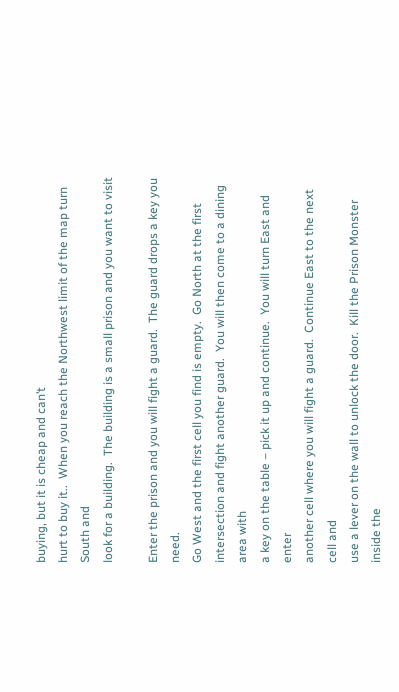buying, but it is cheap and can’t
hurt to buy it..  When you reach the Northwest limit of the map turn South and
look for a building.  The building is a small prison and you want to visit

Enter the prison and you will fight a guard.  The guard drops a key you need.
Go West and the first cell you find is empty.  Go North at the first
intersection and fight another guard.  You will then come to a dining area with
a key on the table – pick it up and continue.  You will turn East and enter
another cell where you will fight a guard.  Continue East to the next cell and
use a lever on the wall to unlock the door.  Kill the Prison Monster inside the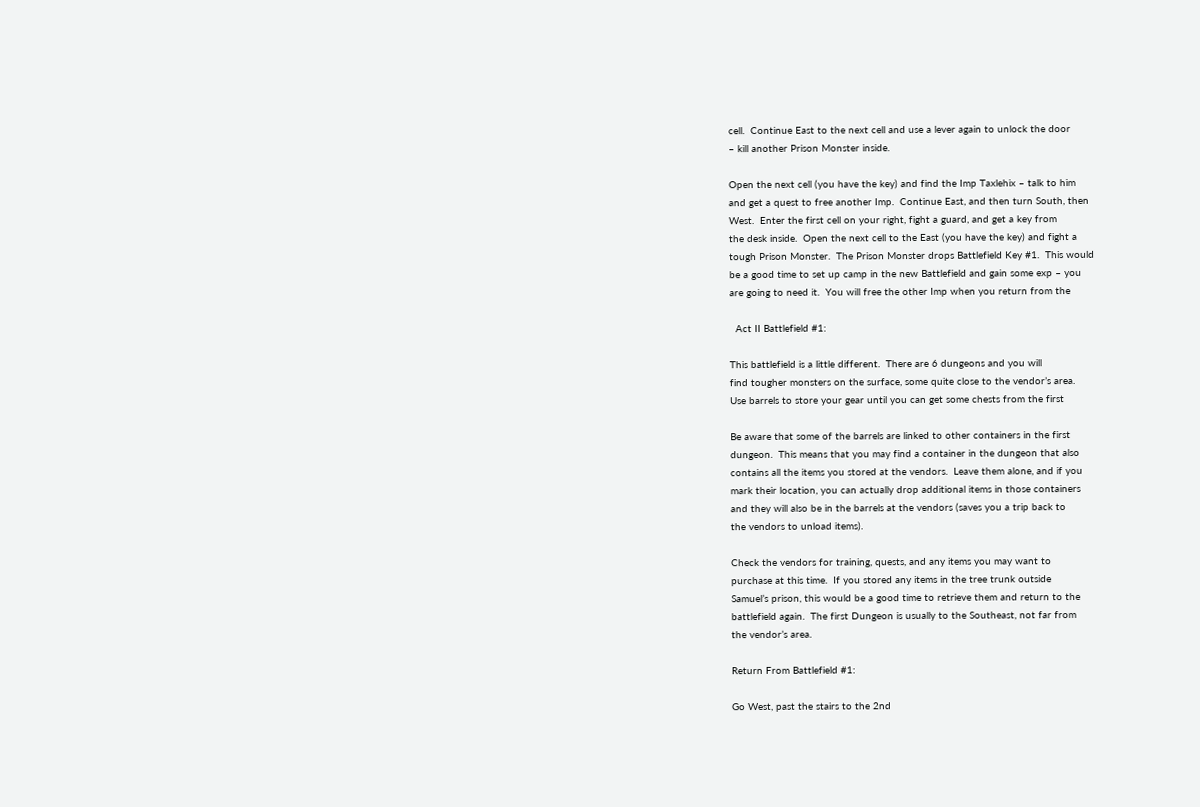cell.  Continue East to the next cell and use a lever again to unlock the door
– kill another Prison Monster inside.

Open the next cell (you have the key) and find the Imp Taxlehix – talk to him
and get a quest to free another Imp.  Continue East, and then turn South, then
West.  Enter the first cell on your right, fight a guard, and get a key from
the desk inside.  Open the next cell to the East (you have the key) and fight a
tough Prison Monster.  The Prison Monster drops Battlefield Key #1.  This would
be a good time to set up camp in the new Battlefield and gain some exp – you
are going to need it.  You will free the other Imp when you return from the

  Act II Battlefield #1:

This battlefield is a little different.  There are 6 dungeons and you will
find tougher monsters on the surface, some quite close to the vendor’s area.
Use barrels to store your gear until you can get some chests from the first

Be aware that some of the barrels are linked to other containers in the first
dungeon.  This means that you may find a container in the dungeon that also
contains all the items you stored at the vendors.  Leave them alone, and if you
mark their location, you can actually drop additional items in those containers
and they will also be in the barrels at the vendors (saves you a trip back to
the vendors to unload items).

Check the vendors for training, quests, and any items you may want to
purchase at this time.  If you stored any items in the tree trunk outside
Samuel’s prison, this would be a good time to retrieve them and return to the
battlefield again.  The first Dungeon is usually to the Southeast, not far from
the vendor’s area.

Return From Battlefield #1:

Go West, past the stairs to the 2nd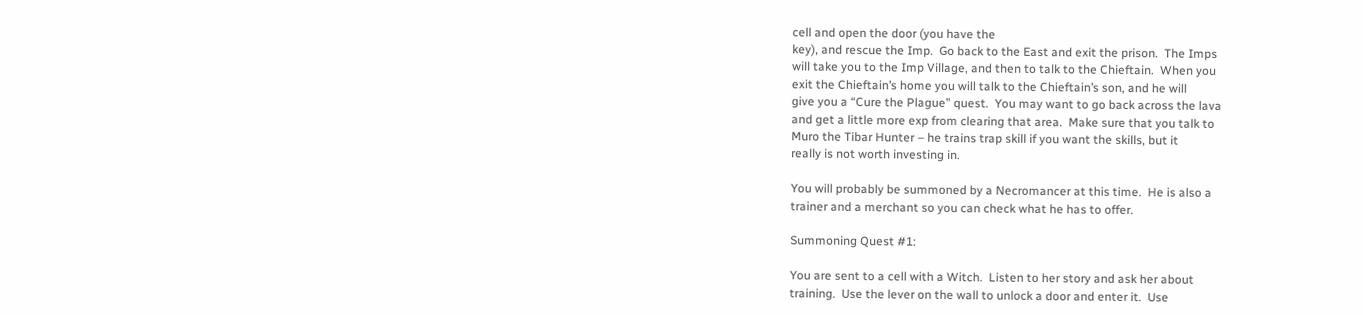cell and open the door (you have the
key), and rescue the Imp.  Go back to the East and exit the prison.  The Imps
will take you to the Imp Village, and then to talk to the Chieftain.  When you
exit the Chieftain’s home you will talk to the Chieftain’s son, and he will
give you a “Cure the Plague” quest.  You may want to go back across the lava
and get a little more exp from clearing that area.  Make sure that you talk to
Muro the Tibar Hunter – he trains trap skill if you want the skills, but it
really is not worth investing in.

You will probably be summoned by a Necromancer at this time.  He is also a
trainer and a merchant so you can check what he has to offer.

Summoning Quest #1:

You are sent to a cell with a Witch.  Listen to her story and ask her about
training.  Use the lever on the wall to unlock a door and enter it.  Use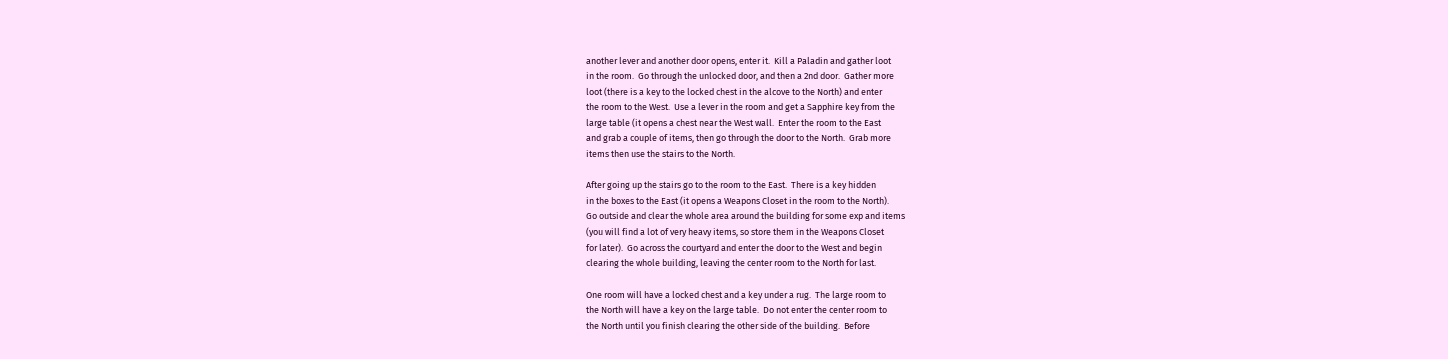another lever and another door opens, enter it.  Kill a Paladin and gather loot
in the room.  Go through the unlocked door, and then a 2nd door.  Gather more
loot (there is a key to the locked chest in the alcove to the North) and enter
the room to the West.  Use a lever in the room and get a Sapphire key from the
large table (it opens a chest near the West wall.  Enter the room to the East
and grab a couple of items, then go through the door to the North.  Grab more
items then use the stairs to the North.

After going up the stairs go to the room to the East.  There is a key hidden
in the boxes to the East (it opens a Weapons Closet in the room to the North).
Go outside and clear the whole area around the building for some exp and items
(you will find a lot of very heavy items, so store them in the Weapons Closet
for later).  Go across the courtyard and enter the door to the West and begin
clearing the whole building, leaving the center room to the North for last.

One room will have a locked chest and a key under a rug.  The large room to
the North will have a key on the large table.  Do not enter the center room to
the North until you finish clearing the other side of the building.  Before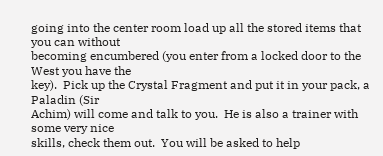going into the center room load up all the stored items that you can without
becoming encumbered (you enter from a locked door to the West you have the
key).  Pick up the Crystal Fragment and put it in your pack, a Paladin (Sir
Achim) will come and talk to you.  He is also a trainer with some very nice
skills, check them out.  You will be asked to help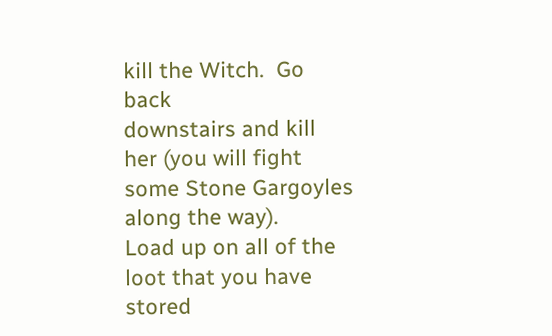kill the Witch.  Go back
downstairs and kill her (you will fight some Stone Gargoyles along the way).
Load up on all of the loot that you have stored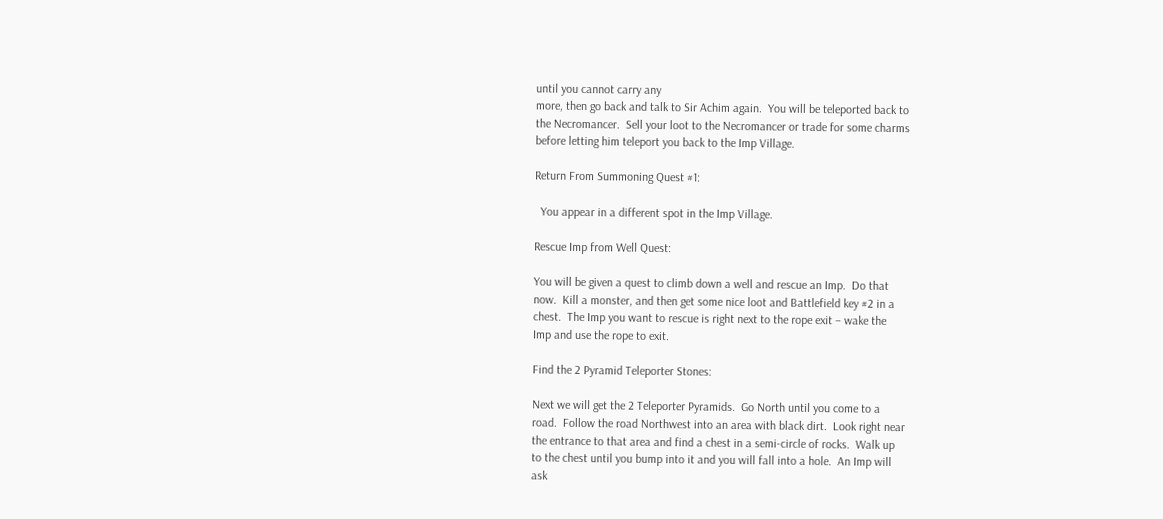until you cannot carry any
more, then go back and talk to Sir Achim again.  You will be teleported back to
the Necromancer.  Sell your loot to the Necromancer or trade for some charms
before letting him teleport you back to the Imp Village.

Return From Summoning Quest #1:

  You appear in a different spot in the Imp Village.

Rescue Imp from Well Quest:

You will be given a quest to climb down a well and rescue an Imp.  Do that
now.  Kill a monster, and then get some nice loot and Battlefield key #2 in a
chest.  The Imp you want to rescue is right next to the rope exit – wake the
Imp and use the rope to exit.

Find the 2 Pyramid Teleporter Stones:

Next we will get the 2 Teleporter Pyramids.  Go North until you come to a
road.  Follow the road Northwest into an area with black dirt.  Look right near
the entrance to that area and find a chest in a semi-circle of rocks.  Walk up
to the chest until you bump into it and you will fall into a hole.  An Imp will
ask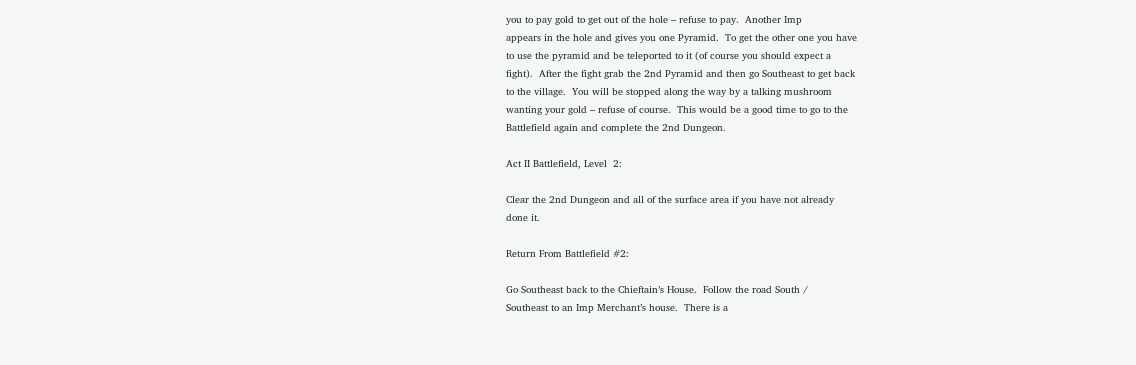you to pay gold to get out of the hole – refuse to pay.  Another Imp
appears in the hole and gives you one Pyramid.  To get the other one you have
to use the pyramid and be teleported to it (of course you should expect a
fight).  After the fight grab the 2nd Pyramid and then go Southeast to get back
to the village.  You will be stopped along the way by a talking mushroom
wanting your gold – refuse of course.  This would be a good time to go to the
Battlefield again and complete the 2nd Dungeon.

Act II Battlefield, Level  2:

Clear the 2nd Dungeon and all of the surface area if you have not already
done it.

Return From Battlefield #2:

Go Southeast back to the Chieftain’s House.  Follow the road South /
Southeast to an Imp Merchant’s house.  There is a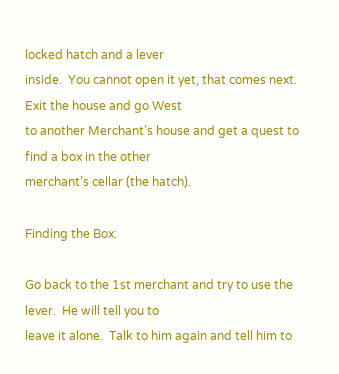locked hatch and a lever
inside.  You cannot open it yet, that comes next.  Exit the house and go West
to another Merchant’s house and get a quest to find a box in the other
merchant’s cellar (the hatch).

Finding the Box:

Go back to the 1st merchant and try to use the lever.  He will tell you to
leave it alone.  Talk to him again and tell him to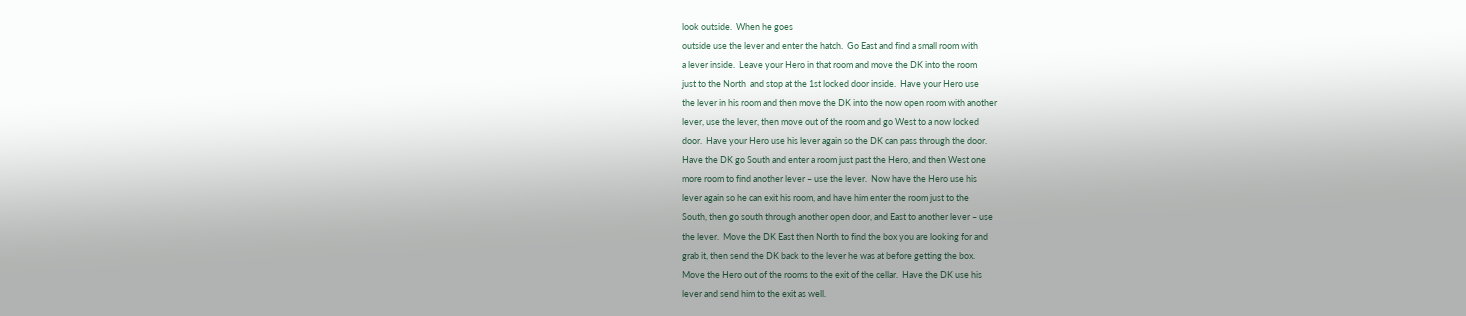look outside.  When he goes
outside use the lever and enter the hatch.  Go East and find a small room with
a lever inside.  Leave your Hero in that room and move the DK into the room
just to the North  and stop at the 1st locked door inside.  Have your Hero use
the lever in his room and then move the DK into the now open room with another
lever, use the lever, then move out of the room and go West to a now locked
door.  Have your Hero use his lever again so the DK can pass through the door.
Have the DK go South and enter a room just past the Hero, and then West one
more room to find another lever – use the lever.  Now have the Hero use his
lever again so he can exit his room, and have him enter the room just to the
South, then go south through another open door, and East to another lever – use
the lever.  Move the DK East then North to find the box you are looking for and
grab it, then send the DK back to the lever he was at before getting the box.
Move the Hero out of the rooms to the exit of the cellar.  Have the DK use his
lever and send him to the exit as well.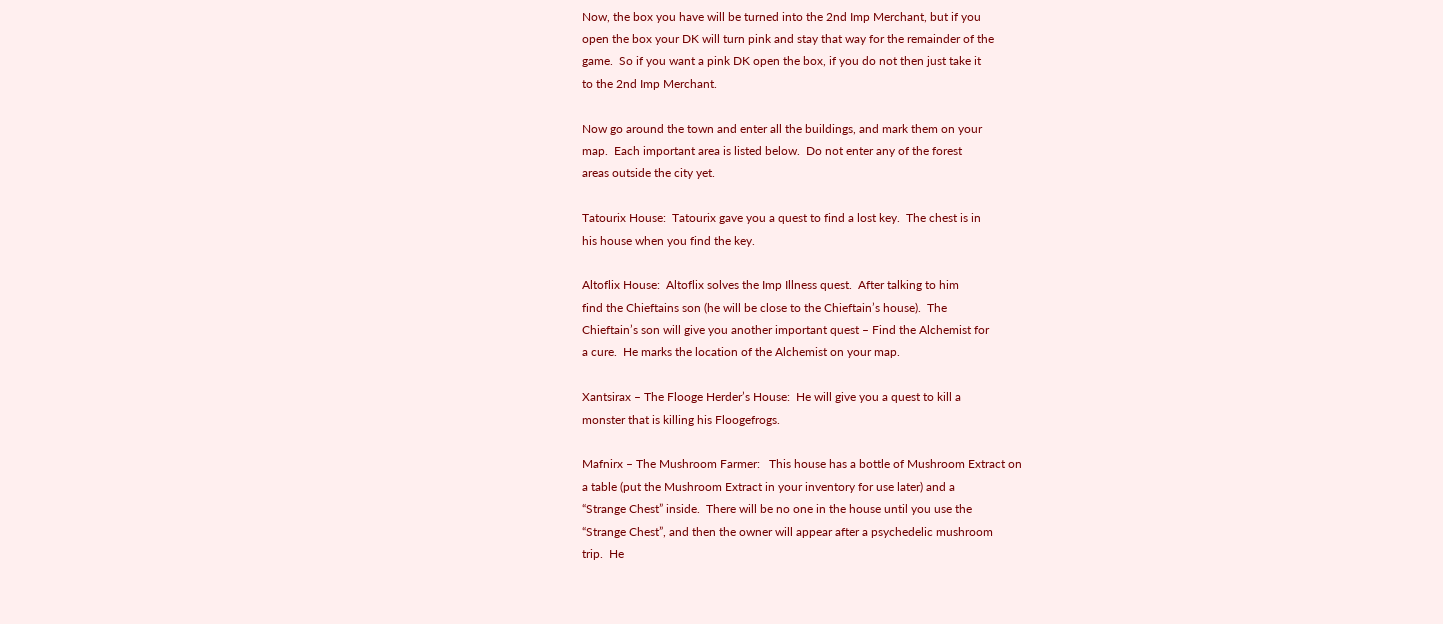Now, the box you have will be turned into the 2nd Imp Merchant, but if you
open the box your DK will turn pink and stay that way for the remainder of the
game.  So if you want a pink DK open the box, if you do not then just take it
to the 2nd Imp Merchant.

Now go around the town and enter all the buildings, and mark them on your
map.  Each important area is listed below.  Do not enter any of the forest
areas outside the city yet.

Tatourix House:  Tatourix gave you a quest to find a lost key.  The chest is in
his house when you find the key.

Altoflix House:  Altoflix solves the Imp Illness quest.  After talking to him
find the Chieftains son (he will be close to the Chieftain’s house).  The
Chieftain’s son will give you another important quest – Find the Alchemist for
a cure.  He marks the location of the Alchemist on your map.

Xantsirax – The Flooge Herder’s House:  He will give you a quest to kill a
monster that is killing his Floogefrogs.

Mafnirx – The Mushroom Farmer:   This house has a bottle of Mushroom Extract on
a table (put the Mushroom Extract in your inventory for use later) and a
“Strange Chest” inside.  There will be no one in the house until you use the
“Strange Chest”, and then the owner will appear after a psychedelic mushroom
trip.  He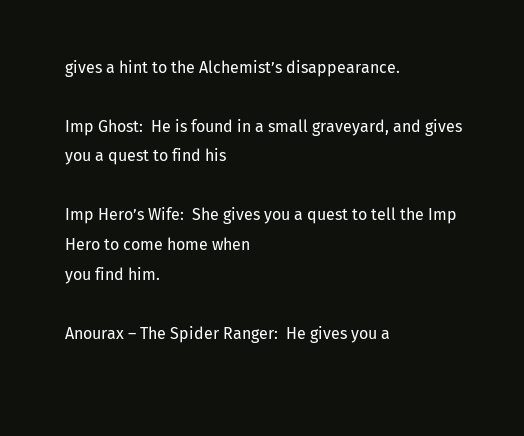gives a hint to the Alchemist’s disappearance.

Imp Ghost:  He is found in a small graveyard, and gives you a quest to find his

Imp Hero’s Wife:  She gives you a quest to tell the Imp Hero to come home when
you find him.

Anourax – The Spider Ranger:  He gives you a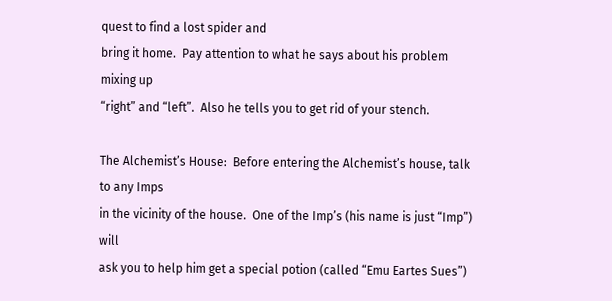quest to find a lost spider and
bring it home.  Pay attention to what he says about his problem mixing up
“right” and “left”.  Also he tells you to get rid of your stench.

The Alchemist’s House:  Before entering the Alchemist’s house, talk to any Imps
in the vicinity of the house.  One of the Imp’s (his name is just “Imp”) will
ask you to help him get a special potion (called “Emu Eartes Sues”)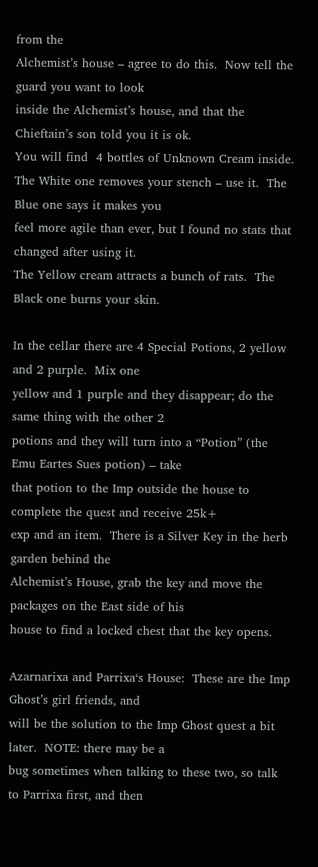from the
Alchemist’s house – agree to do this.  Now tell the guard you want to look
inside the Alchemist’s house, and that the Chieftain’s son told you it is ok.
You will find  4 bottles of Unknown Cream inside.
The White one removes your stench – use it.  The Blue one says it makes you
feel more agile than ever, but I found no stats that changed after using it.
The Yellow cream attracts a bunch of rats.  The Black one burns your skin.

In the cellar there are 4 Special Potions, 2 yellow and 2 purple.  Mix one
yellow and 1 purple and they disappear; do the same thing with the other 2
potions and they will turn into a “Potion” (the Emu Eartes Sues potion) – take
that potion to the Imp outside the house to complete the quest and receive 25k+
exp and an item.  There is a Silver Key in the herb garden behind the
Alchemist’s House, grab the key and move the packages on the East side of his
house to find a locked chest that the key opens.

Azarnarixa and Parrixa‘s House:  These are the Imp Ghost’s girl friends, and
will be the solution to the Imp Ghost quest a bit later.  NOTE: there may be a
bug sometimes when talking to these two, so talk to Parrixa first, and then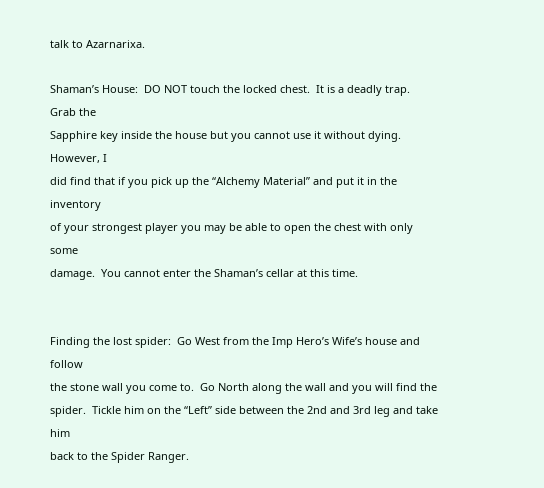talk to Azarnarixa.

Shaman’s House:  DO NOT touch the locked chest.  It is a deadly trap.  Grab the
Sapphire key inside the house but you cannot use it without dying.  However, I
did find that if you pick up the “Alchemy Material” and put it in the inventory
of your strongest player you may be able to open the chest with only some
damage.  You cannot enter the Shaman’s cellar at this time.


Finding the lost spider:  Go West from the Imp Hero’s Wife’s house and follow
the stone wall you come to.  Go North along the wall and you will find the
spider.  Tickle him on the “Left” side between the 2nd and 3rd leg and take him
back to the Spider Ranger.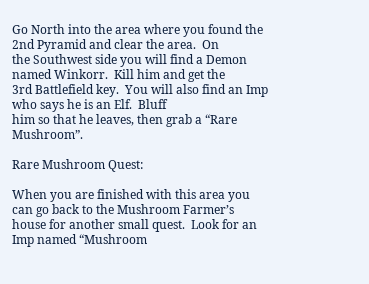Go North into the area where you found the 2nd Pyramid and clear the area.  On
the Southwest side you will find a Demon named Winkorr.  Kill him and get the
3rd Battlefield key.  You will also find an Imp who says he is an Elf.  Bluff
him so that he leaves, then grab a “Rare Mushroom”.

Rare Mushroom Quest:

When you are finished with this area you can go back to the Mushroom Farmer’s
house for another small quest.  Look for an Imp named “Mushroom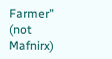Farmer” (not
Mafnirx)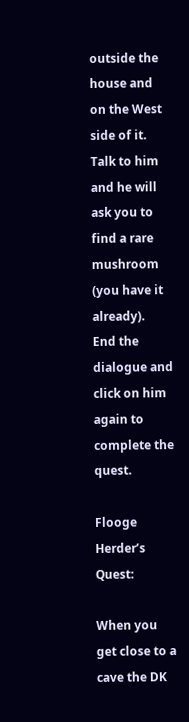outside the house and on the West side of it.  Talk to him and he will
ask you to find a rare mushroom (you have it already).  End the dialogue and
click on him again to complete the quest.

Flooge Herder’s Quest:

When you get close to a cave the DK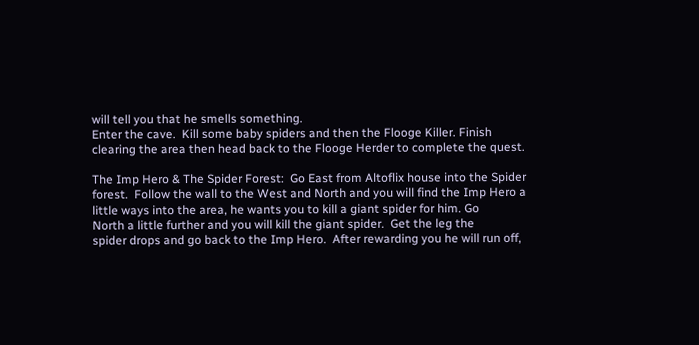will tell you that he smells something.
Enter the cave.  Kill some baby spiders and then the Flooge Killer. Finish
clearing the area then head back to the Flooge Herder to complete the quest.

The Imp Hero & The Spider Forest:  Go East from Altoflix house into the Spider
forest.  Follow the wall to the West and North and you will find the Imp Hero a
little ways into the area, he wants you to kill a giant spider for him. Go
North a little further and you will kill the giant spider.  Get the leg the
spider drops and go back to the Imp Hero.  After rewarding you he will run off,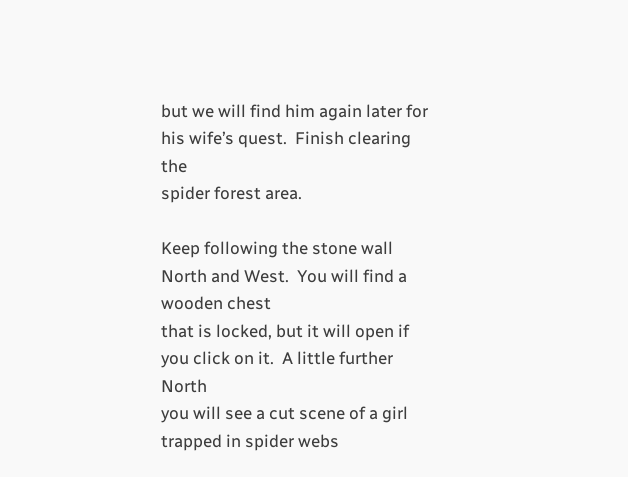but we will find him again later for his wife’s quest.  Finish clearing the
spider forest area.

Keep following the stone wall North and West.  You will find a wooden chest
that is locked, but it will open if you click on it.  A little further North
you will see a cut scene of a girl trapped in spider webs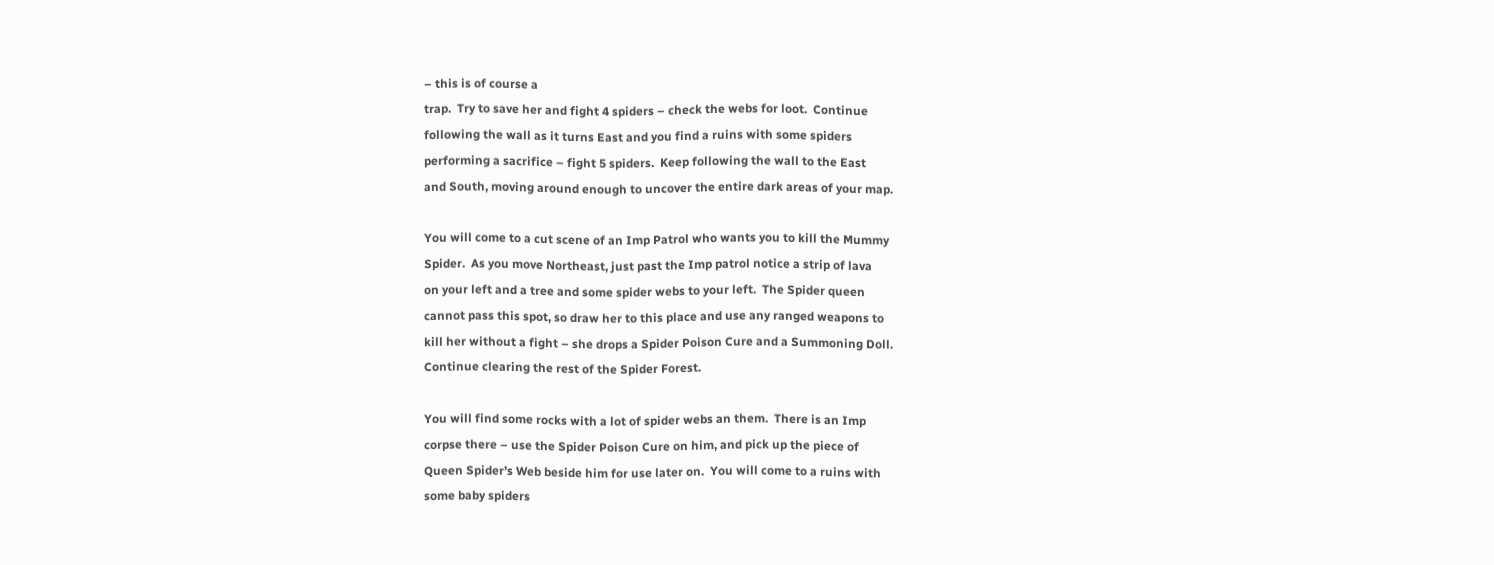– this is of course a
trap.  Try to save her and fight 4 spiders – check the webs for loot.  Continue
following the wall as it turns East and you find a ruins with some spiders
performing a sacrifice – fight 5 spiders.  Keep following the wall to the East
and South, moving around enough to uncover the entire dark areas of your map.

You will come to a cut scene of an Imp Patrol who wants you to kill the Mummy
Spider.  As you move Northeast, just past the Imp patrol notice a strip of lava
on your left and a tree and some spider webs to your left.  The Spider queen
cannot pass this spot, so draw her to this place and use any ranged weapons to
kill her without a fight – she drops a Spider Poison Cure and a Summoning Doll.
Continue clearing the rest of the Spider Forest.

You will find some rocks with a lot of spider webs an them.  There is an Imp
corpse there – use the Spider Poison Cure on him, and pick up the piece of
Queen Spider’s Web beside him for use later on.  You will come to a ruins with
some baby spiders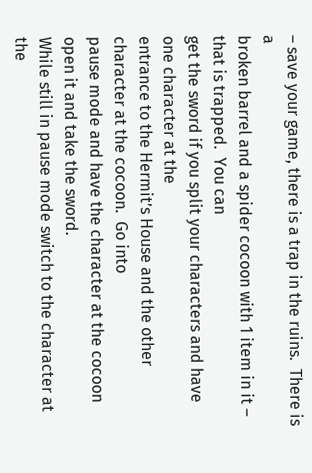– save your game, there is a trap in the ruins.  There is a
broken barrel and a spider cocoon with 1 item in it – that is trapped.  You can
get the sword if you split your characters and have one character at the
entrance to the Hermit’s House and the other character at the cocoon.  Go into
pause mode and have the character at the cocoon open it and take the sword.
While still in pause mode switch to the character at the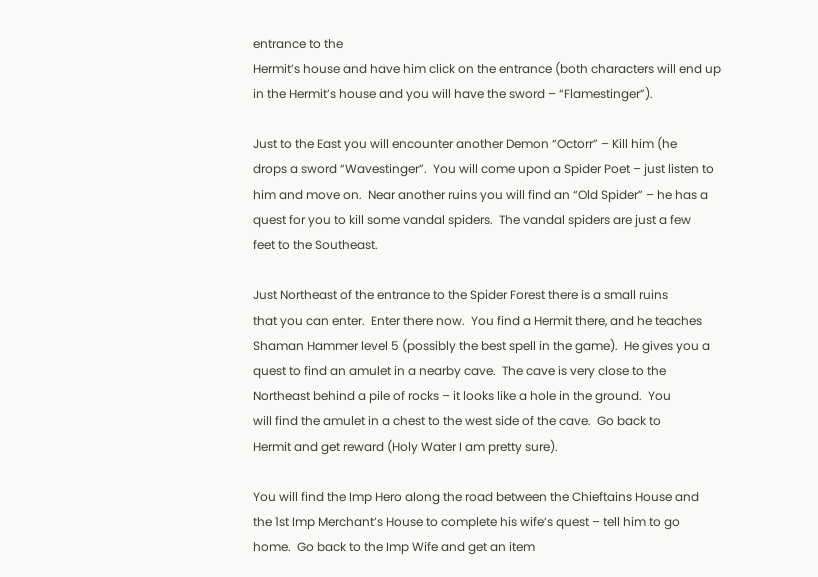entrance to the
Hermit’s house and have him click on the entrance (both characters will end up
in the Hermit’s house and you will have the sword – “Flamestinger”).

Just to the East you will encounter another Demon “Octorr” – Kill him (he
drops a sword “Wavestinger”.  You will come upon a Spider Poet – just listen to
him and move on.  Near another ruins you will find an “Old Spider” – he has a
quest for you to kill some vandal spiders.  The vandal spiders are just a few
feet to the Southeast.

Just Northeast of the entrance to the Spider Forest there is a small ruins
that you can enter.  Enter there now.  You find a Hermit there, and he teaches
Shaman Hammer level 5 (possibly the best spell in the game).  He gives you a
quest to find an amulet in a nearby cave.  The cave is very close to the
Northeast behind a pile of rocks – it looks like a hole in the ground.  You
will find the amulet in a chest to the west side of the cave.  Go back to
Hermit and get reward (Holy Water I am pretty sure).

You will find the Imp Hero along the road between the Chieftains House and
the 1st Imp Merchant’s House to complete his wife’s quest – tell him to go
home.  Go back to the Imp Wife and get an item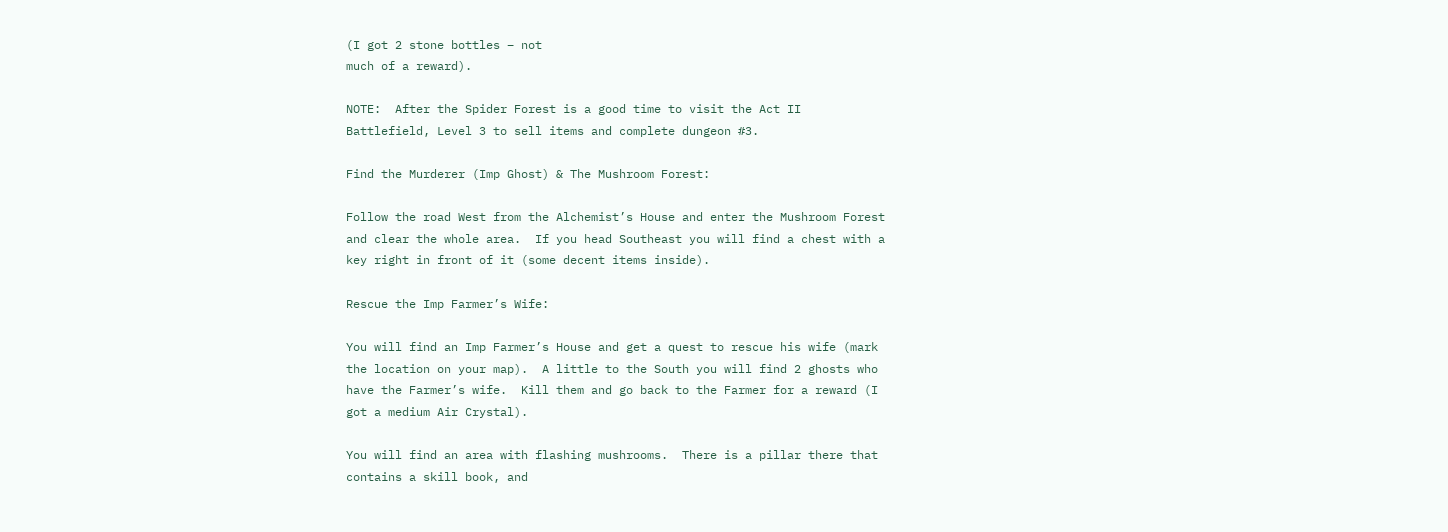(I got 2 stone bottles – not
much of a reward).

NOTE:  After the Spider Forest is a good time to visit the Act II
Battlefield, Level 3 to sell items and complete dungeon #3.

Find the Murderer (Imp Ghost) & The Mushroom Forest:

Follow the road West from the Alchemist’s House and enter the Mushroom Forest
and clear the whole area.  If you head Southeast you will find a chest with a
key right in front of it (some decent items inside).

Rescue the Imp Farmer’s Wife:

You will find an Imp Farmer’s House and get a quest to rescue his wife (mark
the location on your map).  A little to the South you will find 2 ghosts who
have the Farmer’s wife.  Kill them and go back to the Farmer for a reward (I
got a medium Air Crystal).

You will find an area with flashing mushrooms.  There is a pillar there that
contains a skill book, and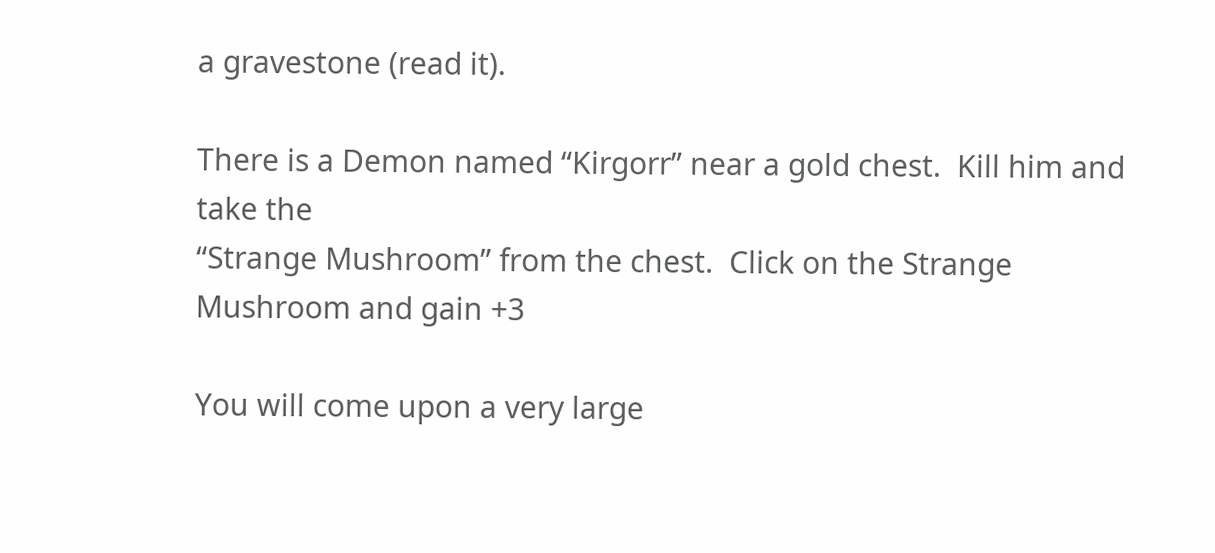a gravestone (read it).

There is a Demon named “Kirgorr” near a gold chest.  Kill him and take the
“Strange Mushroom” from the chest.  Click on the Strange Mushroom and gain +3

You will come upon a very large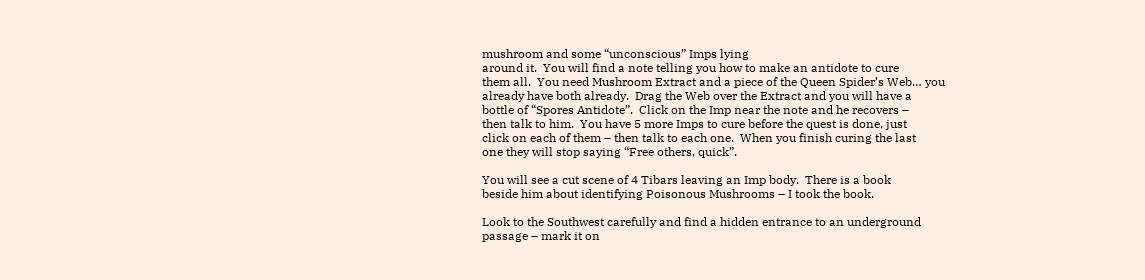mushroom and some “unconscious” Imps lying
around it.  You will find a note telling you how to make an antidote to cure
them all.  You need Mushroom Extract and a piece of the Queen Spider’s Web… you
already have both already.  Drag the Web over the Extract and you will have a
bottle of “Spores Antidote”.  Click on the Imp near the note and he recovers –
then talk to him.  You have 5 more Imps to cure before the quest is done, just
click on each of them – then talk to each one.  When you finish curing the last
one they will stop saying “Free others, quick”.

You will see a cut scene of 4 Tibars leaving an Imp body.  There is a book
beside him about identifying Poisonous Mushrooms – I took the book.

Look to the Southwest carefully and find a hidden entrance to an underground
passage – mark it on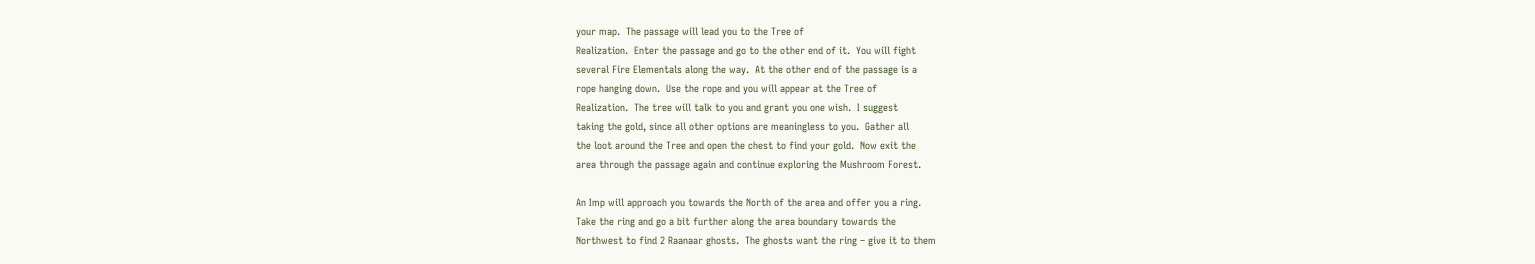your map.  The passage will lead you to the Tree of
Realization.  Enter the passage and go to the other end of it.  You will fight
several Fire Elementals along the way.  At the other end of the passage is a
rope hanging down.  Use the rope and you will appear at the Tree of
Realization.  The tree will talk to you and grant you one wish.  I suggest
taking the gold, since all other options are meaningless to you.  Gather all
the loot around the Tree and open the chest to find your gold.  Now exit the
area through the passage again and continue exploring the Mushroom Forest.

An Imp will approach you towards the North of the area and offer you a ring.
Take the ring and go a bit further along the area boundary towards the
Northwest to find 2 Raanaar ghosts.  The ghosts want the ring – give it to them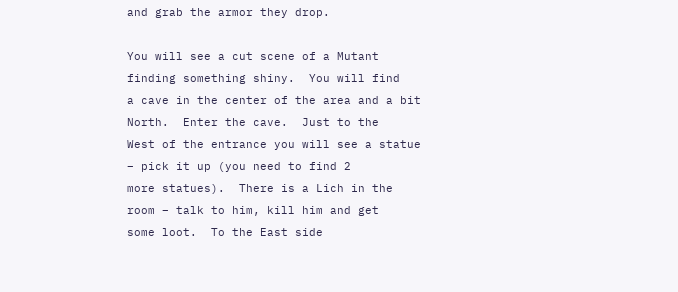and grab the armor they drop.

You will see a cut scene of a Mutant finding something shiny.  You will find
a cave in the center of the area and a bit North.  Enter the cave.  Just to the
West of the entrance you will see a statue – pick it up (you need to find 2
more statues).  There is a Lich in the room – talk to him, kill him and get
some loot.  To the East side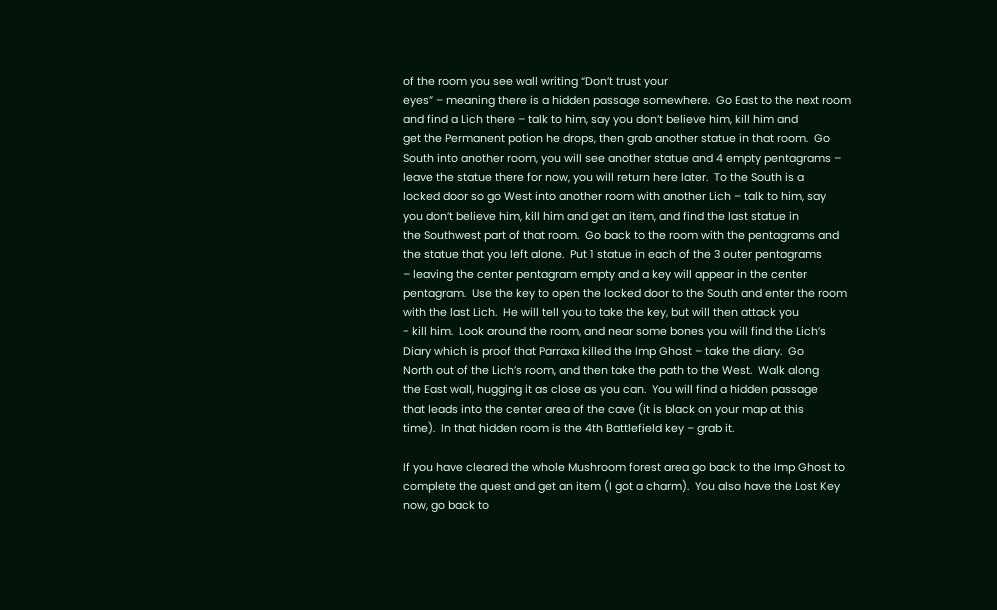of the room you see wall writing “Don’t trust your
eyes” – meaning there is a hidden passage somewhere.  Go East to the next room
and find a Lich there – talk to him, say you don’t believe him, kill him and
get the Permanent potion he drops, then grab another statue in that room.  Go
South into another room, you will see another statue and 4 empty pentagrams –
leave the statue there for now, you will return here later.  To the South is a
locked door so go West into another room with another Lich – talk to him, say
you don’t believe him, kill him and get an item, and find the last statue in
the Southwest part of that room.  Go back to the room with the pentagrams and
the statue that you left alone.  Put 1 statue in each of the 3 outer pentagrams
– leaving the center pentagram empty and a key will appear in the center
pentagram.  Use the key to open the locked door to the South and enter the room
with the last Lich.  He will tell you to take the key, but will then attack you
- kill him.  Look around the room, and near some bones you will find the Lich’s
Diary which is proof that Parraxa killed the Imp Ghost – take the diary.  Go
North out of the Lich’s room, and then take the path to the West.  Walk along
the East wall, hugging it as close as you can.  You will find a hidden passage
that leads into the center area of the cave (it is black on your map at this
time).  In that hidden room is the 4th Battlefield key – grab it.

If you have cleared the whole Mushroom forest area go back to the Imp Ghost to
complete the quest and get an item (I got a charm).  You also have the Lost Key
now, go back to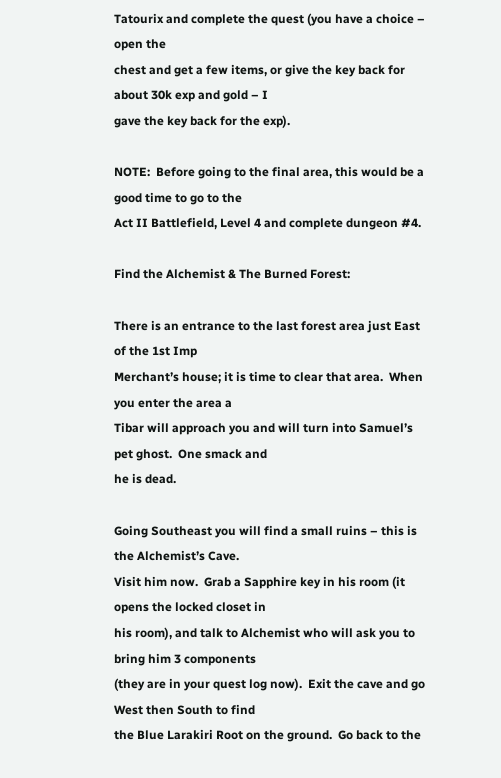Tatourix and complete the quest (you have a choice – open the
chest and get a few items, or give the key back for about 30k exp and gold – I
gave the key back for the exp).

NOTE:  Before going to the final area, this would be a good time to go to the
Act II Battlefield, Level 4 and complete dungeon #4.

Find the Alchemist & The Burned Forest:

There is an entrance to the last forest area just East of the 1st Imp
Merchant’s house; it is time to clear that area.  When you enter the area a
Tibar will approach you and will turn into Samuel’s pet ghost.  One smack and
he is dead.

Going Southeast you will find a small ruins – this is the Alchemist’s Cave.
Visit him now.  Grab a Sapphire key in his room (it opens the locked closet in
his room), and talk to Alchemist who will ask you to bring him 3 components
(they are in your quest log now).  Exit the cave and go West then South to find
the Blue Larakiri Root on the ground.  Go back to the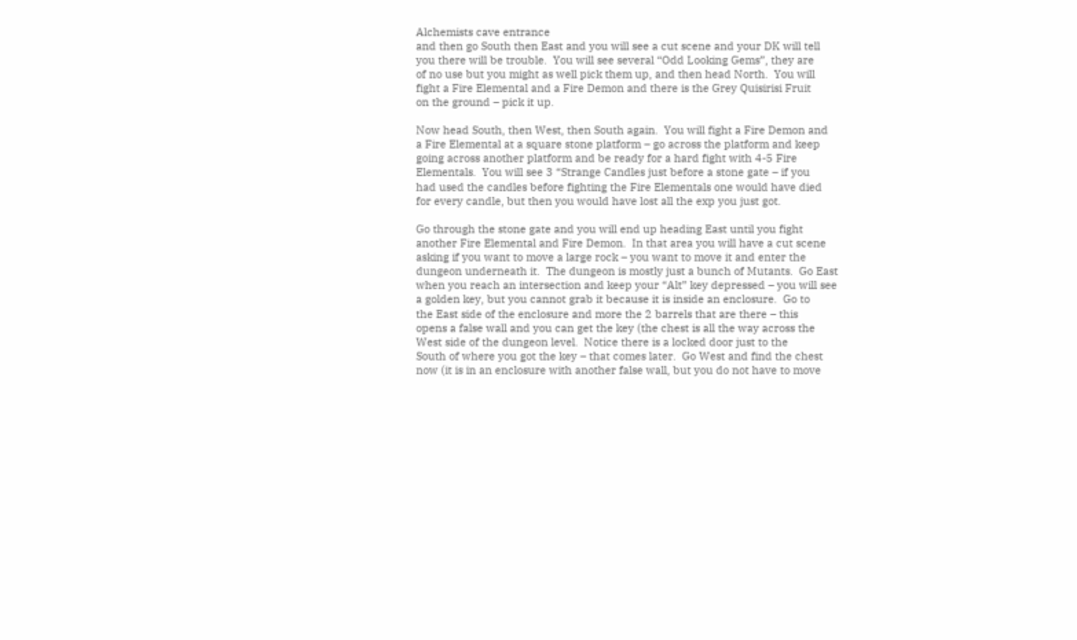Alchemists cave entrance
and then go South then East and you will see a cut scene and your DK will tell
you there will be trouble.  You will see several “Odd Looking Gems”, they are
of no use but you might as well pick them up, and then head North.  You will
fight a Fire Elemental and a Fire Demon and there is the Grey Quisirisi Fruit
on the ground – pick it up.

Now head South, then West, then South again.  You will fight a Fire Demon and
a Fire Elemental at a square stone platform – go across the platform and keep
going across another platform and be ready for a hard fight with 4-5 Fire
Elementals.  You will see 3 “Strange Candles just before a stone gate – if you
had used the candles before fighting the Fire Elementals one would have died
for every candle, but then you would have lost all the exp you just got.

Go through the stone gate and you will end up heading East until you fight
another Fire Elemental and Fire Demon.  In that area you will have a cut scene
asking if you want to move a large rock – you want to move it and enter the
dungeon underneath it.  The dungeon is mostly just a bunch of Mutants.  Go East
when you reach an intersection and keep your “Alt” key depressed – you will see
a golden key, but you cannot grab it because it is inside an enclosure.  Go to
the East side of the enclosure and more the 2 barrels that are there – this
opens a false wall and you can get the key (the chest is all the way across the
West side of the dungeon level.  Notice there is a locked door just to the
South of where you got the key – that comes later.  Go West and find the chest
now (it is in an enclosure with another false wall, but you do not have to move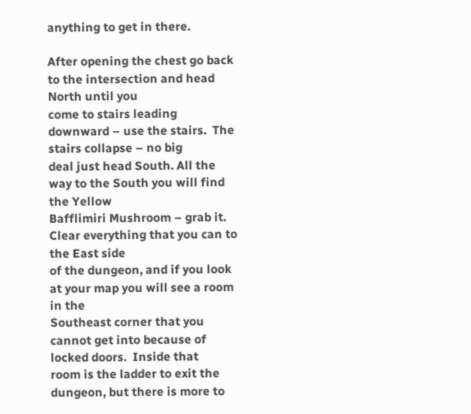anything to get in there.

After opening the chest go back to the intersection and head North until you
come to stairs leading downward – use the stairs.  The stairs collapse – no big
deal just head South. All the way to the South you will find the Yellow
Bafflimiri Mushroom – grab it.  Clear everything that you can to the East side
of the dungeon, and if you look at your map you will see a room in the
Southeast corner that you cannot get into because of locked doors.  Inside that
room is the ladder to exit the dungeon, but there is more to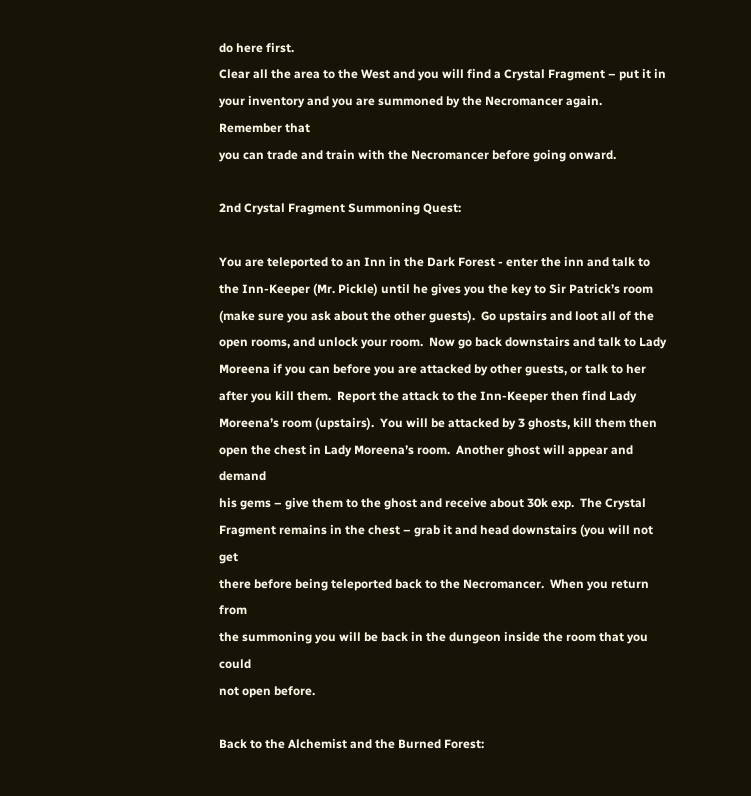do here first.
Clear all the area to the West and you will find a Crystal Fragment – put it in
your inventory and you are summoned by the Necromancer again.  Remember that
you can trade and train with the Necromancer before going onward.

2nd Crystal Fragment Summoning Quest:

You are teleported to an Inn in the Dark Forest - enter the inn and talk to
the Inn-Keeper (Mr. Pickle) until he gives you the key to Sir Patrick’s room
(make sure you ask about the other guests).  Go upstairs and loot all of the
open rooms, and unlock your room.  Now go back downstairs and talk to Lady
Moreena if you can before you are attacked by other guests, or talk to her
after you kill them.  Report the attack to the Inn-Keeper then find Lady
Moreena’s room (upstairs).  You will be attacked by 3 ghosts, kill them then
open the chest in Lady Moreena’s room.  Another ghost will appear and demand
his gems – give them to the ghost and receive about 30k exp.  The Crystal
Fragment remains in the chest – grab it and head downstairs (you will not get
there before being teleported back to the Necromancer.  When you return from
the summoning you will be back in the dungeon inside the room that you could
not open before.

Back to the Alchemist and the Burned Forest: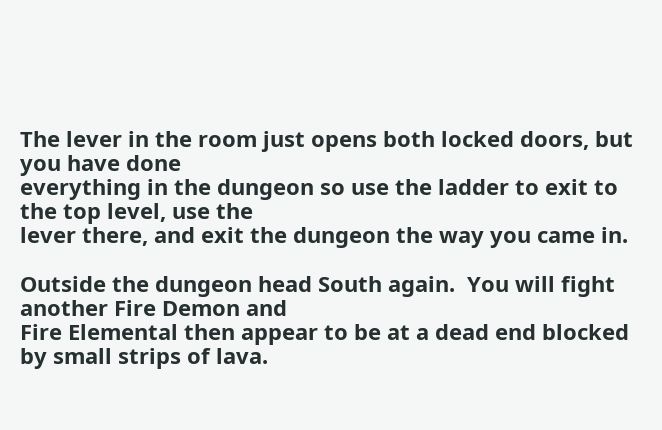The lever in the room just opens both locked doors, but you have done
everything in the dungeon so use the ladder to exit to the top level, use the
lever there, and exit the dungeon the way you came in.

Outside the dungeon head South again.  You will fight another Fire Demon and
Fire Elemental then appear to be at a dead end blocked by small strips of lava.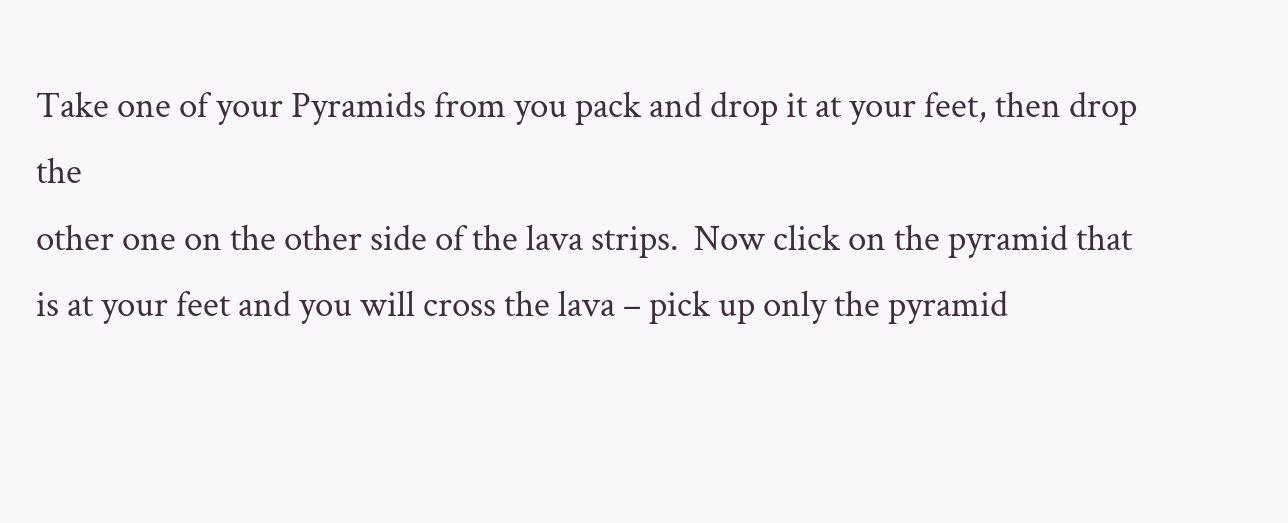Take one of your Pyramids from you pack and drop it at your feet, then drop the
other one on the other side of the lava strips.  Now click on the pyramid that
is at your feet and you will cross the lava – pick up only the pyramid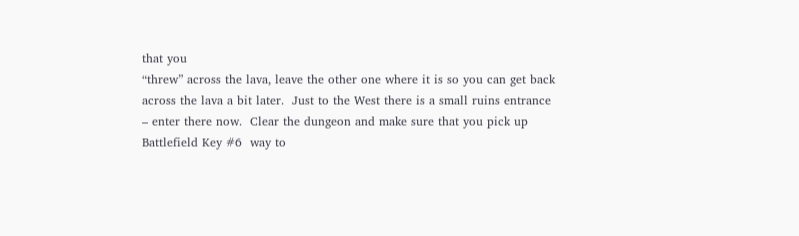that you
“threw” across the lava, leave the other one where it is so you can get back
across the lava a bit later.  Just to the West there is a small ruins entrance
– enter there now.  Clear the dungeon and make sure that you pick up
Battlefield Key #6  way to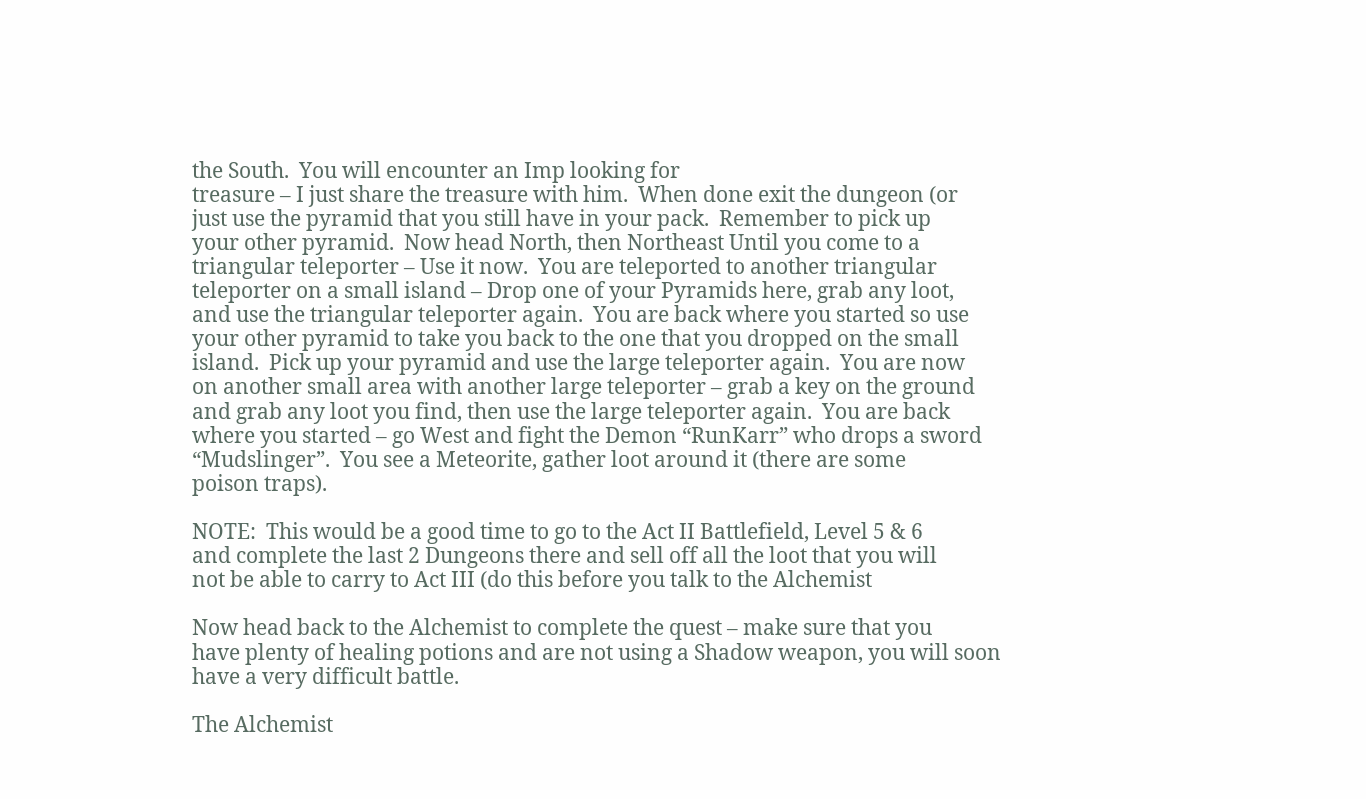the South.  You will encounter an Imp looking for
treasure – I just share the treasure with him.  When done exit the dungeon (or
just use the pyramid that you still have in your pack.  Remember to pick up
your other pyramid.  Now head North, then Northeast Until you come to a
triangular teleporter – Use it now.  You are teleported to another triangular
teleporter on a small island – Drop one of your Pyramids here, grab any loot,
and use the triangular teleporter again.  You are back where you started so use
your other pyramid to take you back to the one that you dropped on the small
island.  Pick up your pyramid and use the large teleporter again.  You are now
on another small area with another large teleporter – grab a key on the ground
and grab any loot you find, then use the large teleporter again.  You are back
where you started – go West and fight the Demon “RunKarr” who drops a sword
“Mudslinger”.  You see a Meteorite, gather loot around it (there are some
poison traps).

NOTE:  This would be a good time to go to the Act II Battlefield, Level 5 & 6
and complete the last 2 Dungeons there and sell off all the loot that you will
not be able to carry to Act III (do this before you talk to the Alchemist

Now head back to the Alchemist to complete the quest – make sure that you
have plenty of healing potions and are not using a Shadow weapon, you will soon
have a very difficult battle.

The Alchemist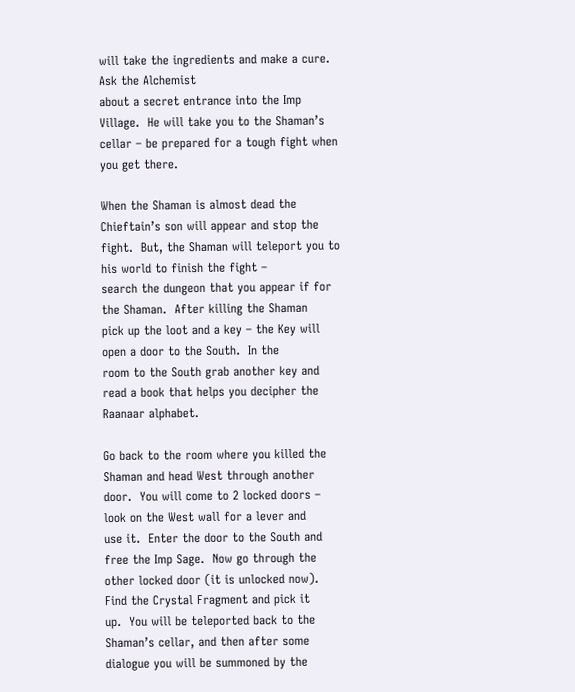will take the ingredients and make a cure.  Ask the Alchemist
about a secret entrance into the Imp Village.  He will take you to the Shaman’s
cellar – be prepared for a tough fight when you get there.

When the Shaman is almost dead the Chieftain’s son will appear and stop the
fight.  But, the Shaman will teleport you to his world to finish the fight –
search the dungeon that you appear if for the Shaman.  After killing the Shaman
pick up the loot and a key – the Key will open a door to the South.  In the
room to the South grab another key and read a book that helps you decipher the
Raanaar alphabet.

Go back to the room where you killed the Shaman and head West through another
door.  You will come to 2 locked doors – look on the West wall for a lever and
use it.  Enter the door to the South and free the Imp Sage.  Now go through the
other locked door (it is unlocked now).  Find the Crystal Fragment and pick it
up.  You will be teleported back to the Shaman’s cellar, and then after some
dialogue you will be summoned by the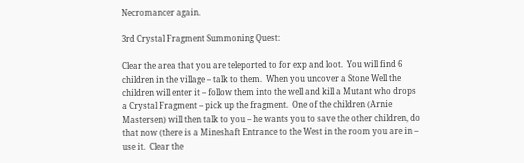Necromancer again.

3rd Crystal Fragment Summoning Quest:

Clear the area that you are teleported to for exp and loot.  You will find 6
children in the village – talk to them.  When you uncover a Stone Well the
children will enter it – follow them into the well and kill a Mutant who drops
a Crystal Fragment – pick up the fragment.  One of the children (Arnie
Mastersen) will then talk to you – he wants you to save the other children, do
that now (there is a Mineshaft Entrance to the West in the room you are in –
use it.  Clear the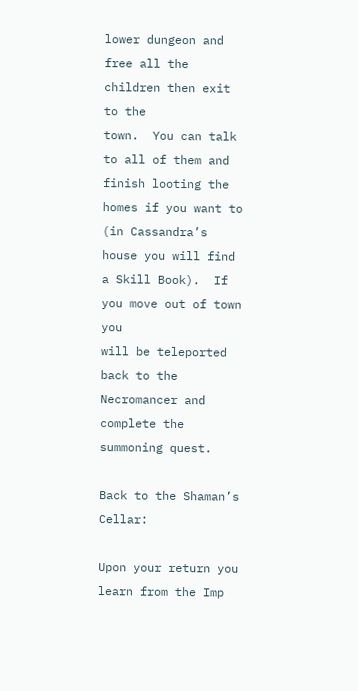lower dungeon and free all the children then exit to the
town.  You can talk to all of them and finish looting the homes if you want to
(in Cassandra’s house you will find a Skill Book).  If you move out of town you
will be teleported back to the Necromancer and complete the summoning quest.

Back to the Shaman’s Cellar:

Upon your return you learn from the Imp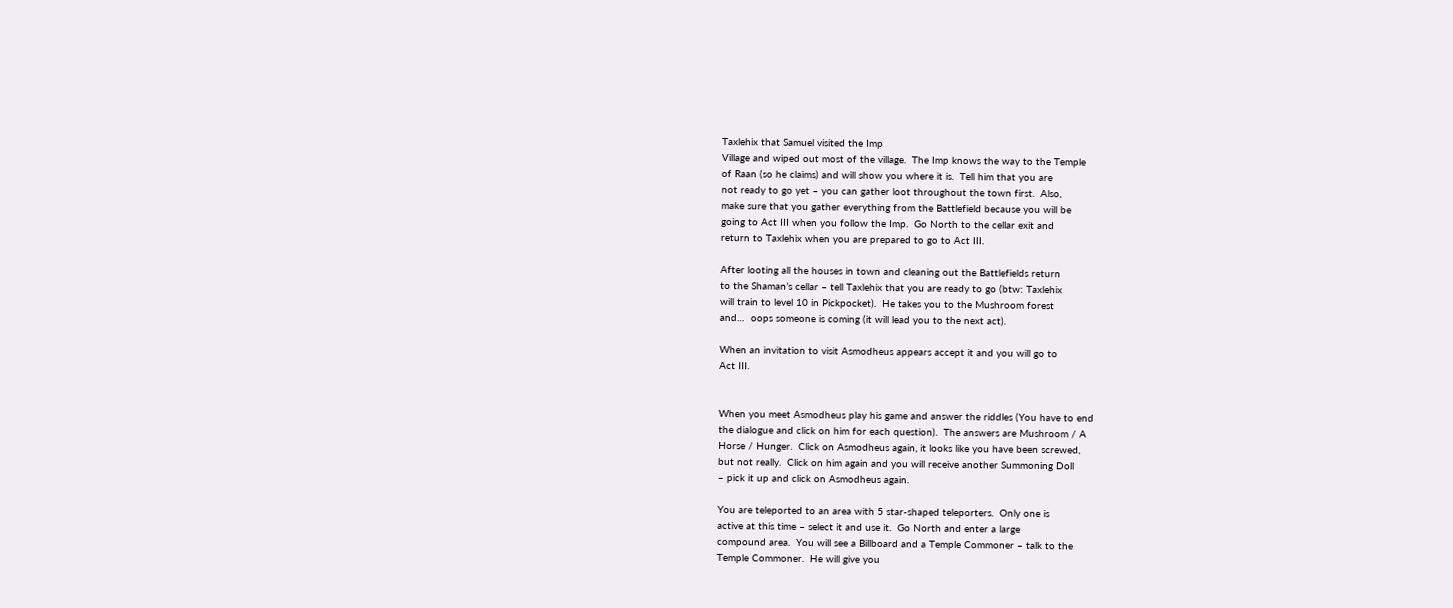Taxlehix that Samuel visited the Imp
Village and wiped out most of the village.  The Imp knows the way to the Temple
of Raan (so he claims) and will show you where it is.  Tell him that you are
not ready to go yet – you can gather loot throughout the town first.  Also,
make sure that you gather everything from the Battlefield because you will be
going to Act III when you follow the Imp.  Go North to the cellar exit and
return to Taxlehix when you are prepared to go to Act III.

After looting all the houses in town and cleaning out the Battlefields return
to the Shaman’s cellar – tell Taxlehix that you are ready to go (btw: Taxlehix
will train to level 10 in Pickpocket).  He takes you to the Mushroom forest
and…  oops someone is coming (it will lead you to the next act).

When an invitation to visit Asmodheus appears accept it and you will go to
Act III.


When you meet Asmodheus play his game and answer the riddles (You have to end
the dialogue and click on him for each question).  The answers are Mushroom / A
Horse / Hunger.  Click on Asmodheus again, it looks like you have been screwed,
but not really.  Click on him again and you will receive another Summoning Doll
– pick it up and click on Asmodheus again.

You are teleported to an area with 5 star-shaped teleporters.  Only one is
active at this time – select it and use it.  Go North and enter a large
compound area.  You will see a Billboard and a Temple Commoner – talk to the
Temple Commoner.  He will give you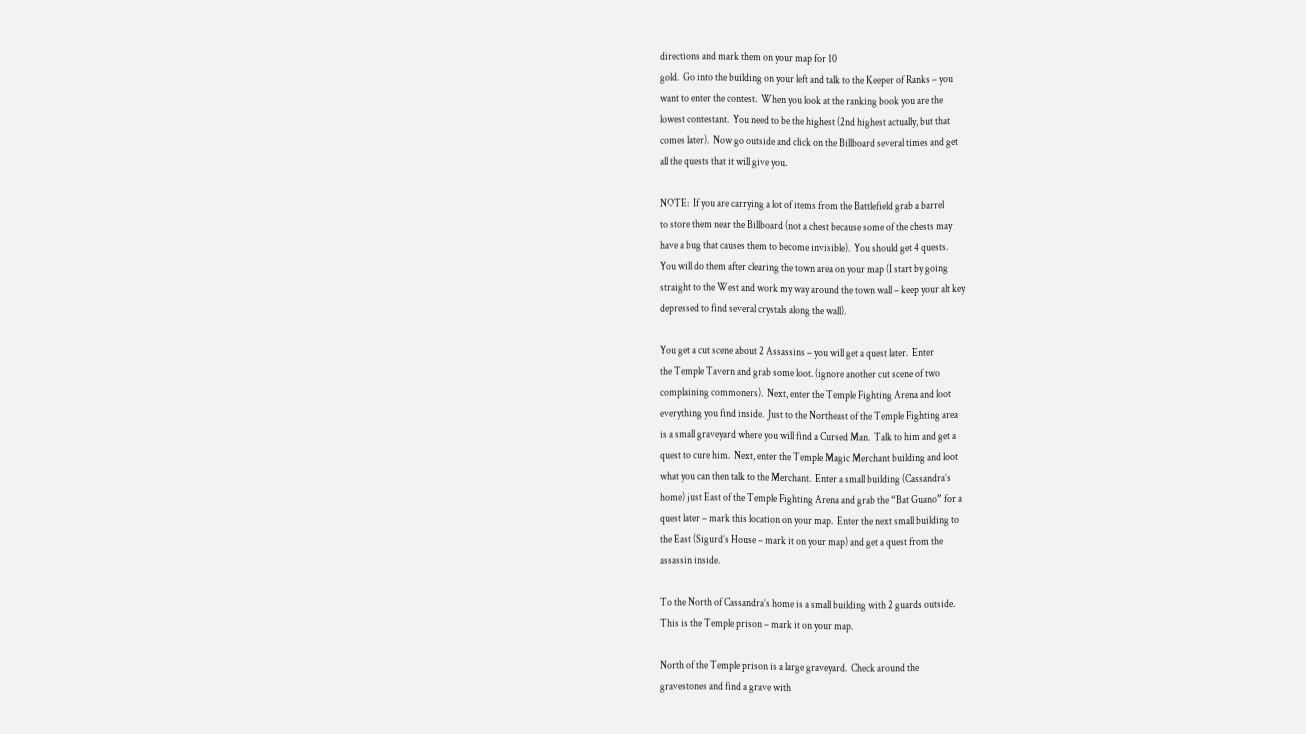directions and mark them on your map for 10
gold.  Go into the building on your left and talk to the Keeper of Ranks – you
want to enter the contest.  When you look at the ranking book you are the
lowest contestant.  You need to be the highest (2nd highest actually, but that
comes later).  Now go outside and click on the Billboard several times and get
all the quests that it will give you.

NOTE:  If you are carrying a lot of items from the Battlefield grab a barrel
to store them near the Billboard (not a chest because some of the chests may
have a bug that causes them to become invisible).  You should get 4 quests.
You will do them after clearing the town area on your map (I start by going
straight to the West and work my way around the town wall – keep your alt key
depressed to find several crystals along the wall).

You get a cut scene about 2 Assassins – you will get a quest later.  Enter
the Temple Tavern and grab some loot. (ignore another cut scene of two
complaining commoners).  Next, enter the Temple Fighting Arena and loot
everything you find inside.  Just to the Northeast of the Temple Fighting area
is a small graveyard where you will find a Cursed Man.  Talk to him and get a
quest to cure him.  Next, enter the Temple Magic Merchant building and loot
what you can then talk to the Merchant.  Enter a small building (Cassandra’s
home) just East of the Temple Fighting Arena and grab the “Bat Guano” for a
quest later – mark this location on your map.  Enter the next small building to
the East (Sigurd’s House – mark it on your map) and get a quest from the
assassin inside.

To the North of Cassandra’s home is a small building with 2 guards outside.
This is the Temple prison – mark it on your map.

North of the Temple prison is a large graveyard.  Check around the
gravestones and find a grave with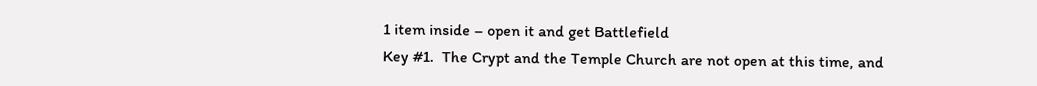1 item inside – open it and get Battlefield
Key #1.  The Crypt and the Temple Church are not open at this time, and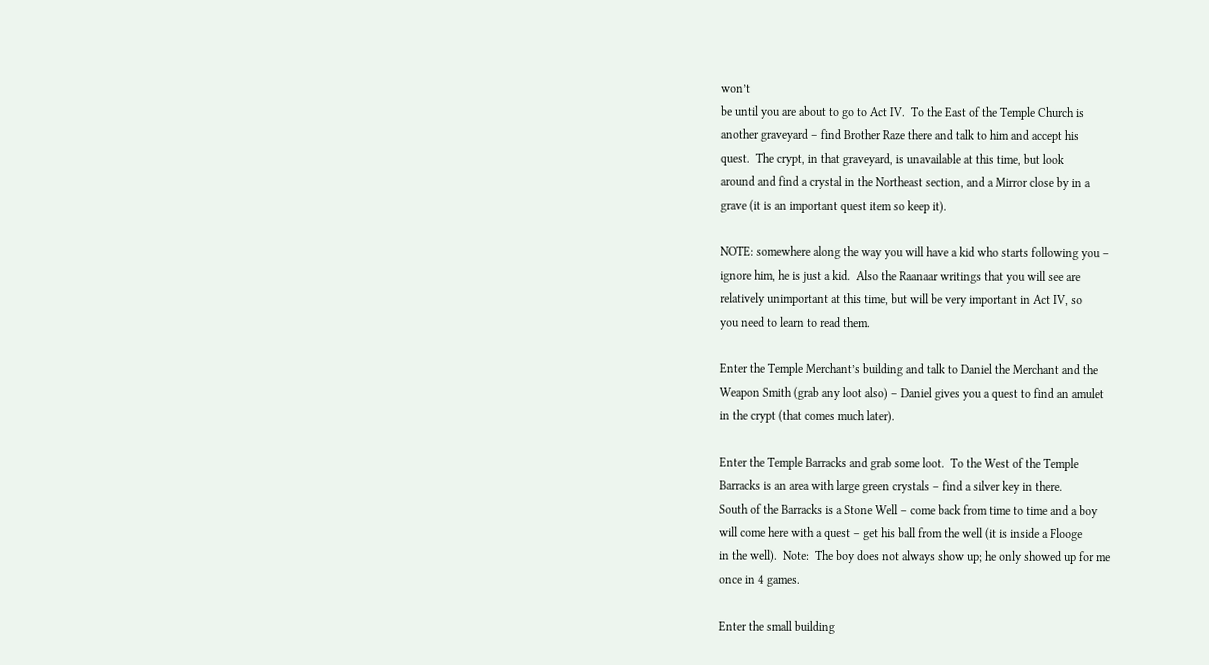won’t
be until you are about to go to Act IV.  To the East of the Temple Church is
another graveyard – find Brother Raze there and talk to him and accept his
quest.  The crypt, in that graveyard, is unavailable at this time, but look
around and find a crystal in the Northeast section, and a Mirror close by in a
grave (it is an important quest item so keep it).

NOTE: somewhere along the way you will have a kid who starts following you –
ignore him, he is just a kid.  Also the Raanaar writings that you will see are
relatively unimportant at this time, but will be very important in Act IV, so
you need to learn to read them.

Enter the Temple Merchant’s building and talk to Daniel the Merchant and the
Weapon Smith (grab any loot also) – Daniel gives you a quest to find an amulet
in the crypt (that comes much later).

Enter the Temple Barracks and grab some loot.  To the West of the Temple
Barracks is an area with large green crystals – find a silver key in there.
South of the Barracks is a Stone Well – come back from time to time and a boy
will come here with a quest – get his ball from the well (it is inside a Flooge
in the well).  Note:  The boy does not always show up; he only showed up for me
once in 4 games.

Enter the small building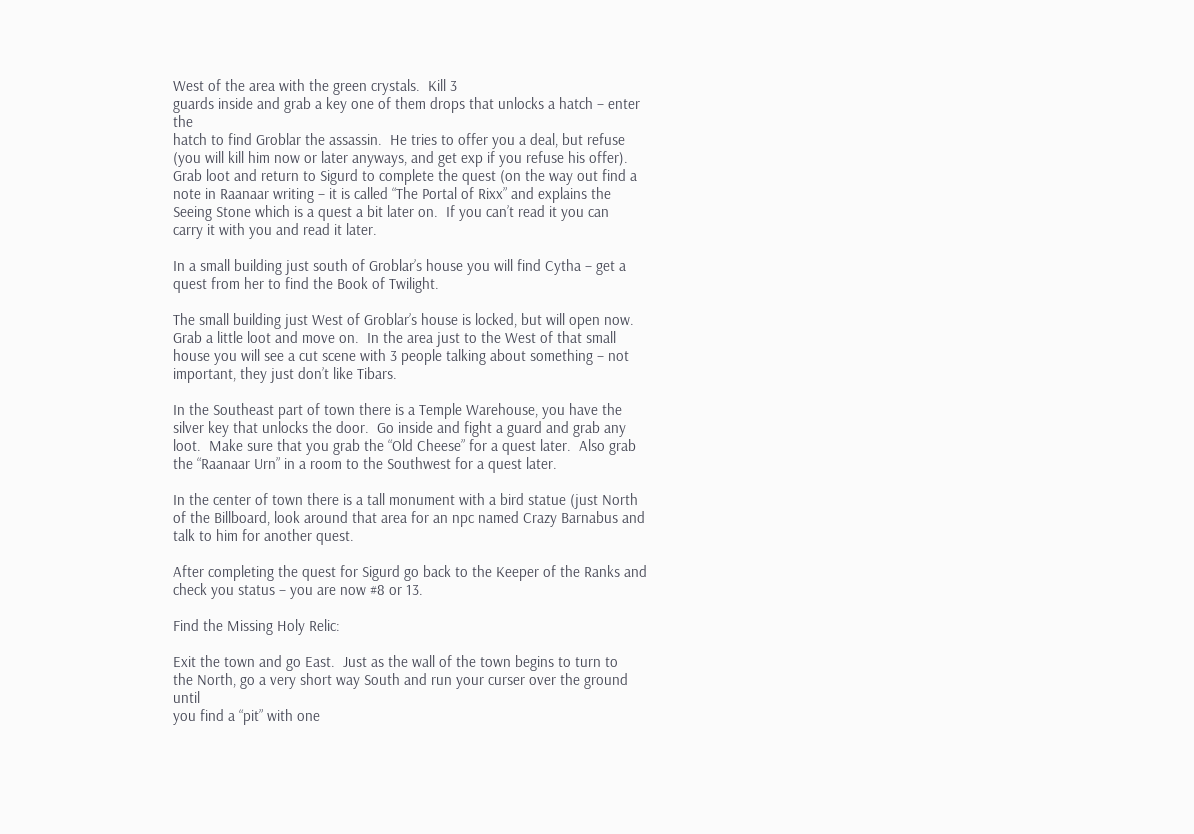West of the area with the green crystals.  Kill 3
guards inside and grab a key one of them drops that unlocks a hatch – enter the
hatch to find Groblar the assassin.  He tries to offer you a deal, but refuse
(you will kill him now or later anyways, and get exp if you refuse his offer).
Grab loot and return to Sigurd to complete the quest (on the way out find a
note in Raanaar writing – it is called “The Portal of Rixx” and explains the
Seeing Stone which is a quest a bit later on.  If you can’t read it you can
carry it with you and read it later.

In a small building just south of Groblar’s house you will find Cytha – get a
quest from her to find the Book of Twilight.

The small building just West of Groblar’s house is locked, but will open now.
Grab a little loot and move on.  In the area just to the West of that small
house you will see a cut scene with 3 people talking about something – not
important, they just don’t like Tibars.

In the Southeast part of town there is a Temple Warehouse, you have the
silver key that unlocks the door.  Go inside and fight a guard and grab any
loot.  Make sure that you grab the “Old Cheese” for a quest later.  Also grab
the “Raanaar Urn” in a room to the Southwest for a quest later.

In the center of town there is a tall monument with a bird statue (just North
of the Billboard, look around that area for an npc named Crazy Barnabus and
talk to him for another quest.

After completing the quest for Sigurd go back to the Keeper of the Ranks and
check you status – you are now #8 or 13.

Find the Missing Holy Relic:

Exit the town and go East.  Just as the wall of the town begins to turn to
the North, go a very short way South and run your curser over the ground until
you find a “pit” with one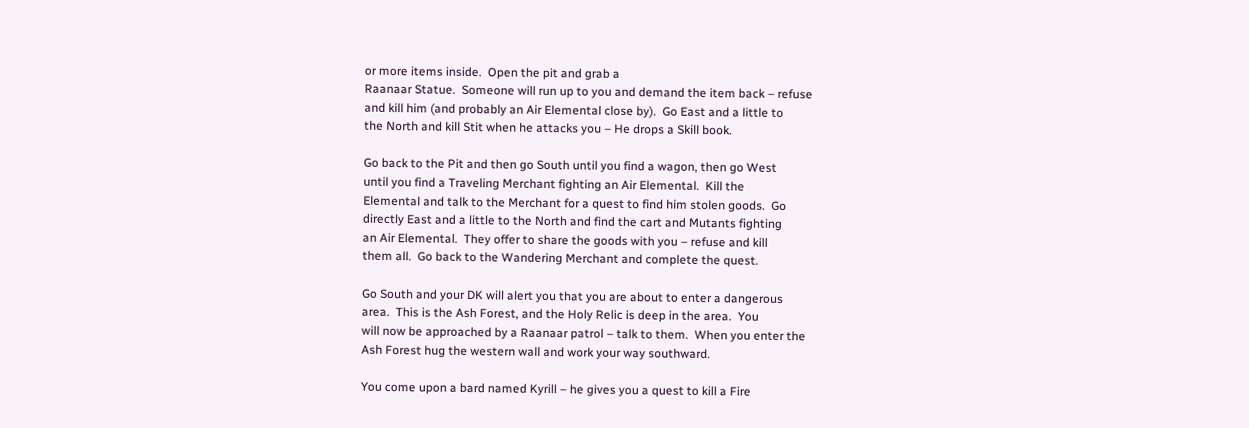or more items inside.  Open the pit and grab a
Raanaar Statue.  Someone will run up to you and demand the item back – refuse
and kill him (and probably an Air Elemental close by).  Go East and a little to
the North and kill Stit when he attacks you – He drops a Skill book.

Go back to the Pit and then go South until you find a wagon, then go West
until you find a Traveling Merchant fighting an Air Elemental.  Kill the
Elemental and talk to the Merchant for a quest to find him stolen goods.  Go
directly East and a little to the North and find the cart and Mutants fighting
an Air Elemental.  They offer to share the goods with you – refuse and kill
them all.  Go back to the Wandering Merchant and complete the quest.

Go South and your DK will alert you that you are about to enter a dangerous
area.  This is the Ash Forest, and the Holy Relic is deep in the area.  You
will now be approached by a Raanaar patrol – talk to them.  When you enter the
Ash Forest hug the western wall and work your way southward.

You come upon a bard named Kyrill – he gives you a quest to kill a Fire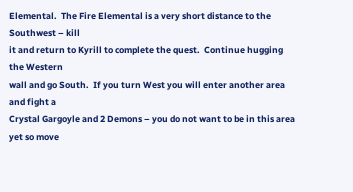Elemental.  The Fire Elemental is a very short distance to the Southwest – kill
it and return to Kyrill to complete the quest.  Continue hugging the Western
wall and go South.  If you turn West you will enter another area and fight a
Crystal Gargoyle and 2 Demons – you do not want to be in this area yet so move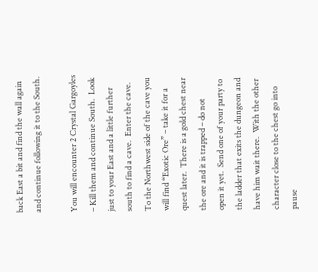back East a bit and find the wall again and continue following it to the South.

You will encounter 2 Crystal Gargoyles – Kill them and continue South.  Look
just to your East and a little further south to find a cave.  Enter the cave.
To the Northwest side of the cave you will find “Exotic Ore” – take it for a
quest later.  There is a gold chest near the ore and it is trapped – do not
open it yet.  Send one of your party to the ladder that exits the dungeon and
have him wait there.  With the other character close to the chest go into pause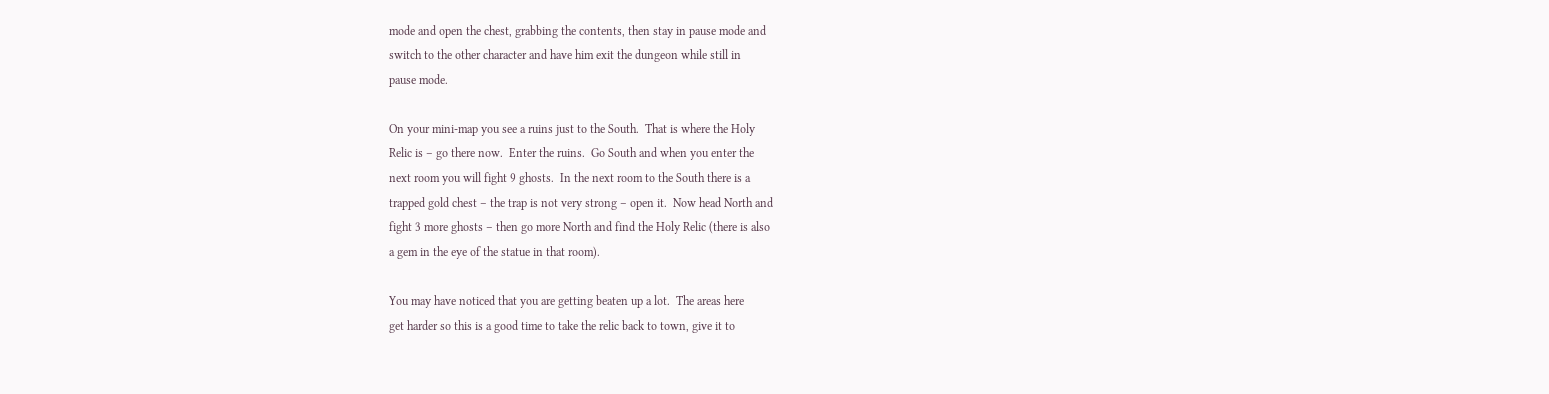mode and open the chest, grabbing the contents, then stay in pause mode and
switch to the other character and have him exit the dungeon while still in
pause mode.

On your mini-map you see a ruins just to the South.  That is where the Holy
Relic is – go there now.  Enter the ruins.  Go South and when you enter the
next room you will fight 9 ghosts.  In the next room to the South there is a
trapped gold chest – the trap is not very strong – open it.  Now head North and
fight 3 more ghosts – then go more North and find the Holy Relic (there is also
a gem in the eye of the statue in that room).

You may have noticed that you are getting beaten up a lot.  The areas here
get harder so this is a good time to take the relic back to town, give it to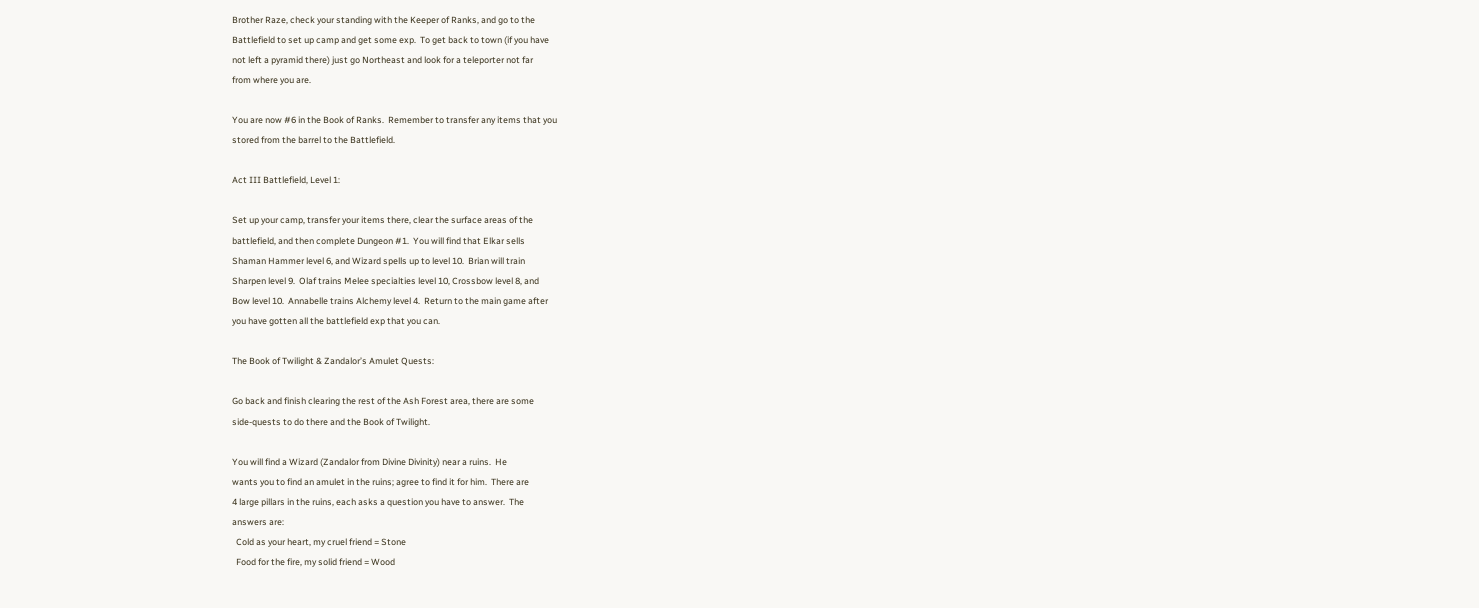Brother Raze, check your standing with the Keeper of Ranks, and go to the
Battlefield to set up camp and get some exp.  To get back to town (if you have
not left a pyramid there) just go Northeast and look for a teleporter not far
from where you are.

You are now #6 in the Book of Ranks.  Remember to transfer any items that you
stored from the barrel to the Battlefield.

Act III Battlefield, Level 1:

Set up your camp, transfer your items there, clear the surface areas of the
battlefield, and then complete Dungeon #1.  You will find that Elkar sells
Shaman Hammer level 6, and Wizard spells up to level 10.  Brian will train
Sharpen level 9.  Olaf trains Melee specialties level 10, Crossbow level 8, and
Bow level 10.  Annabelle trains Alchemy level 4.  Return to the main game after
you have gotten all the battlefield exp that you can.

The Book of Twilight & Zandalor’s Amulet Quests:

Go back and finish clearing the rest of the Ash Forest area, there are some
side-quests to do there and the Book of Twilight.

You will find a Wizard (Zandalor from Divine Divinity) near a ruins.  He
wants you to find an amulet in the ruins; agree to find it for him.  There are
4 large pillars in the ruins, each asks a question you have to answer.  The
answers are:
  Cold as your heart, my cruel friend = Stone
  Food for the fire, my solid friend = Wood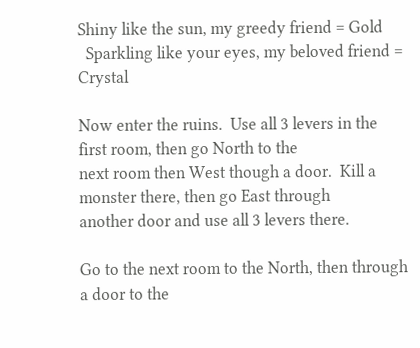Shiny like the sun, my greedy friend = Gold
  Sparkling like your eyes, my beloved friend = Crystal

Now enter the ruins.  Use all 3 levers in the first room, then go North to the
next room then West though a door.  Kill a monster there, then go East through
another door and use all 3 levers there.

Go to the next room to the North, then through a door to the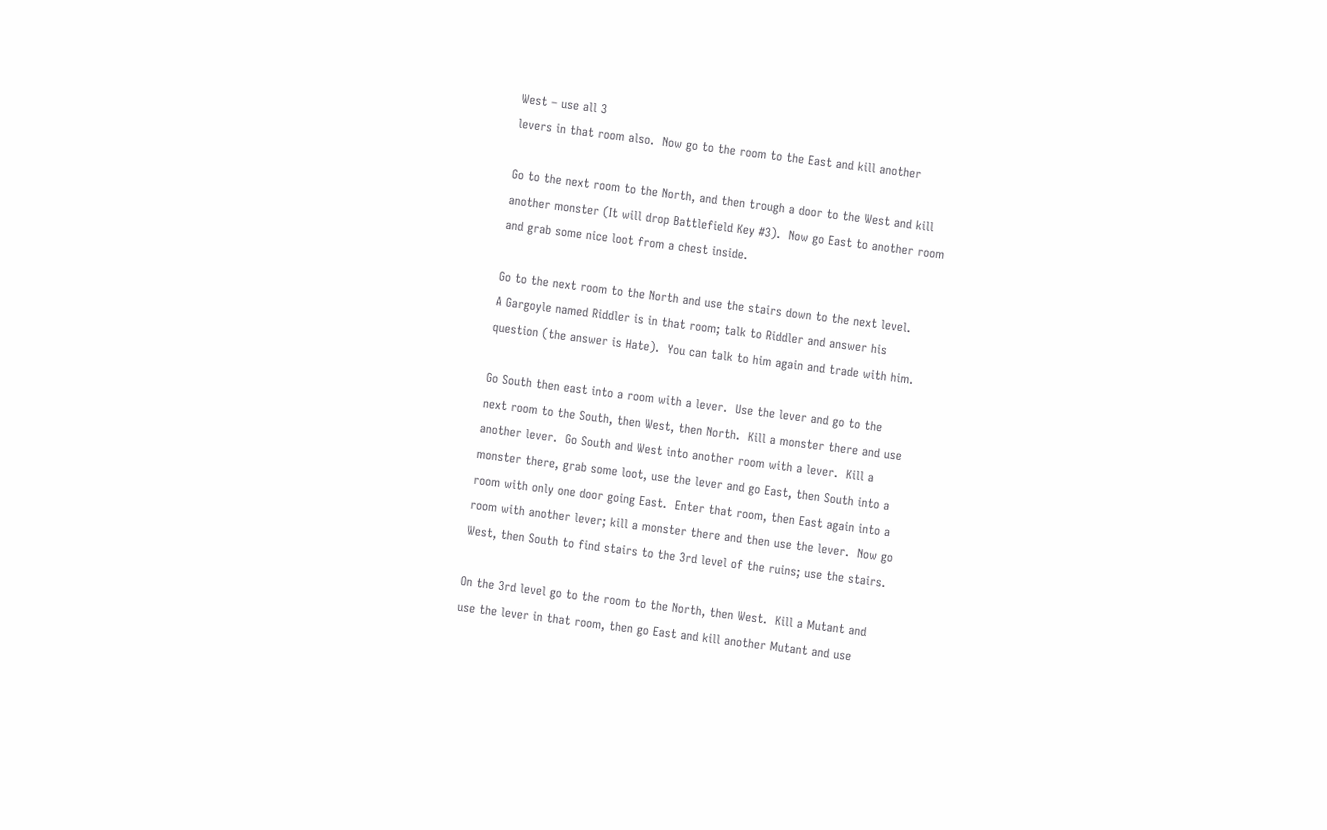West – use all 3
levers in that room also.  Now go to the room to the East and kill another

Go to the next room to the North, and then trough a door to the West and kill
another monster (It will drop Battlefield Key #3).  Now go East to another room
and grab some nice loot from a chest inside.

Go to the next room to the North and use the stairs down to the next level.
A Gargoyle named Riddler is in that room; talk to Riddler and answer his
question (the answer is Hate).  You can talk to him again and trade with him.

Go South then east into a room with a lever.  Use the lever and go to the
next room to the South, then West, then North.  Kill a monster there and use
another lever.  Go South and West into another room with a lever.  Kill a
monster there, grab some loot, use the lever and go East, then South into a
room with only one door going East.  Enter that room, then East again into a
room with another lever; kill a monster there and then use the lever.  Now go
West, then South to find stairs to the 3rd level of the ruins; use the stairs.

On the 3rd level go to the room to the North, then West.  Kill a Mutant and
use the lever in that room, then go East and kill another Mutant and use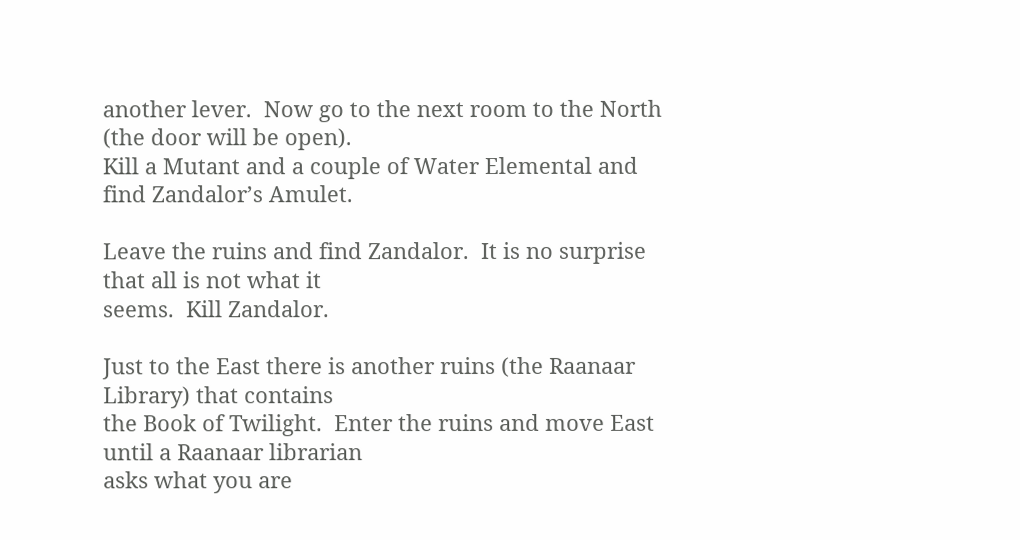another lever.  Now go to the next room to the North (the door will be open).
Kill a Mutant and a couple of Water Elemental and find Zandalor’s Amulet.

Leave the ruins and find Zandalor.  It is no surprise that all is not what it
seems.  Kill Zandalor.

Just to the East there is another ruins (the Raanaar Library) that contains
the Book of Twilight.  Enter the ruins and move East until a Raanaar librarian
asks what you are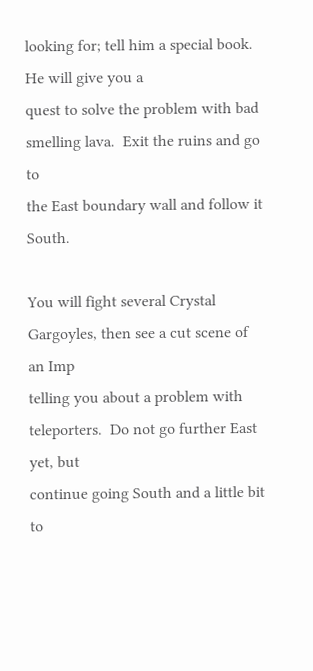looking for; tell him a special book.  He will give you a
quest to solve the problem with bad smelling lava.  Exit the ruins and go to
the East boundary wall and follow it South.

You will fight several Crystal Gargoyles, then see a cut scene of an Imp
telling you about a problem with teleporters.  Do not go further East yet, but
continue going South and a little bit to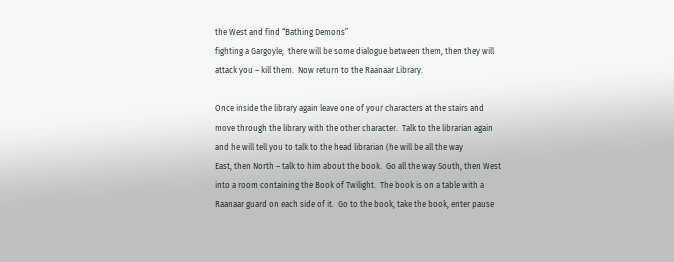the West and find “Bathing Demons”
fighting a Gargoyle;  there will be some dialogue between them, then they will
attack you – kill them.  Now return to the Raanaar Library.

Once inside the library again leave one of your characters at the stairs and
move through the library with the other character.  Talk to the librarian again
and he will tell you to talk to the head librarian (he will be all the way
East, then North – talk to him about the book.  Go all the way South, then West
into a room containing the Book of Twilight.  The book is on a table with a
Raanaar guard on each side of it.  Go to the book, take the book, enter pause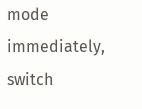mode immediately, switch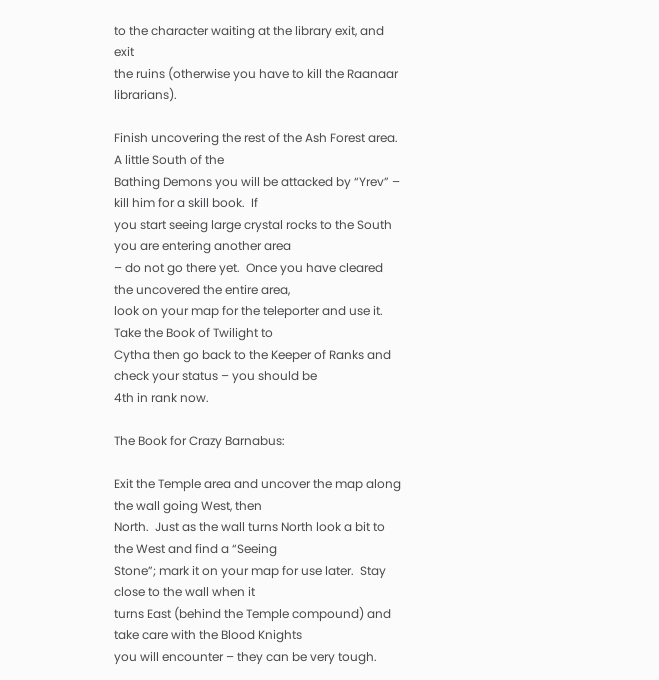to the character waiting at the library exit, and exit
the ruins (otherwise you have to kill the Raanaar librarians).

Finish uncovering the rest of the Ash Forest area.  A little South of the
Bathing Demons you will be attacked by “Yrev” – kill him for a skill book.  If
you start seeing large crystal rocks to the South you are entering another area
– do not go there yet.  Once you have cleared the uncovered the entire area,
look on your map for the teleporter and use it.  Take the Book of Twilight to
Cytha then go back to the Keeper of Ranks and check your status – you should be
4th in rank now.

The Book for Crazy Barnabus:

Exit the Temple area and uncover the map along the wall going West, then
North.  Just as the wall turns North look a bit to the West and find a “Seeing
Stone”; mark it on your map for use later.  Stay close to the wall when it
turns East (behind the Temple compound) and take care with the Blood Knights
you will encounter – they can be very tough.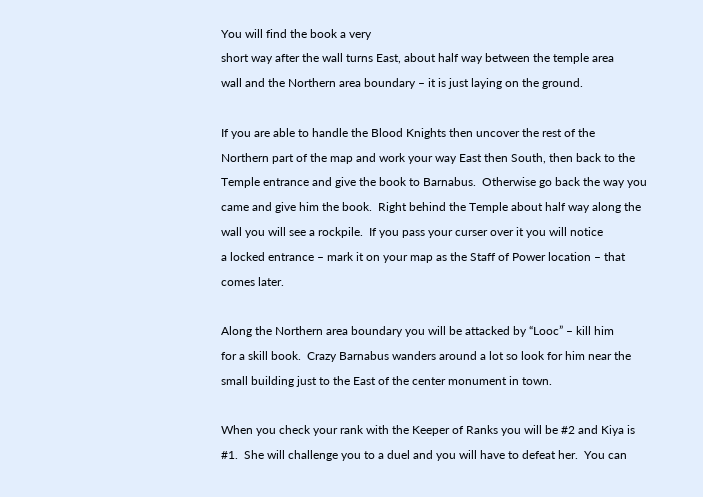You will find the book a very
short way after the wall turns East, about half way between the temple area
wall and the Northern area boundary – it is just laying on the ground.

If you are able to handle the Blood Knights then uncover the rest of the
Northern part of the map and work your way East then South, then back to the
Temple entrance and give the book to Barnabus.  Otherwise go back the way you
came and give him the book.  Right behind the Temple about half way along the
wall you will see a rockpile.  If you pass your curser over it you will notice
a locked entrance – mark it on your map as the Staff of Power location – that
comes later.

Along the Northern area boundary you will be attacked by “Looc” – kill him
for a skill book.  Crazy Barnabus wanders around a lot so look for him near the
small building just to the East of the center monument in town.

When you check your rank with the Keeper of Ranks you will be #2 and Kiya is
#1.  She will challenge you to a duel and you will have to defeat her.  You can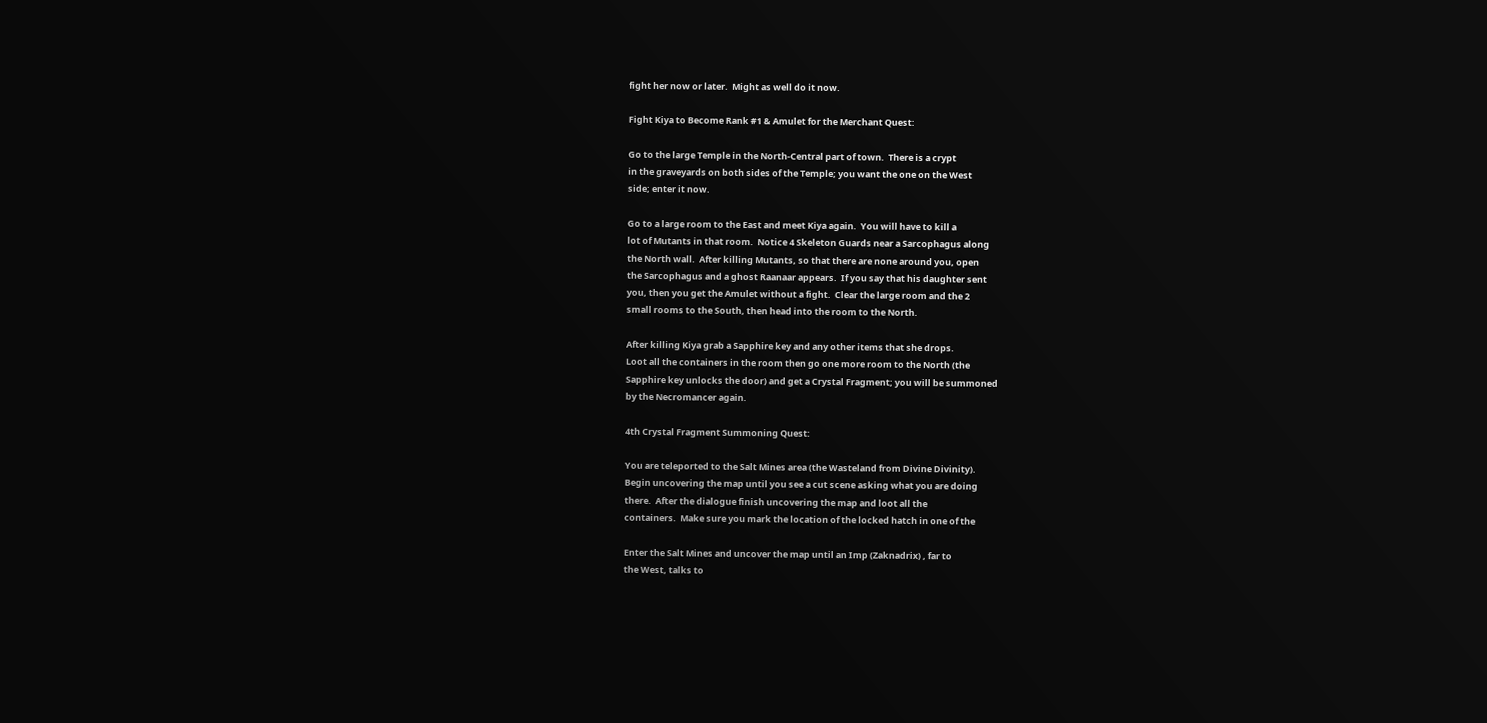fight her now or later.  Might as well do it now.

Fight Kiya to Become Rank #1 & Amulet for the Merchant Quest:

Go to the large Temple in the North-Central part of town.  There is a crypt
in the graveyards on both sides of the Temple; you want the one on the West
side; enter it now.

Go to a large room to the East and meet Kiya again.  You will have to kill a
lot of Mutants in that room.  Notice 4 Skeleton Guards near a Sarcophagus along
the North wall.  After killing Mutants, so that there are none around you, open
the Sarcophagus and a ghost Raanaar appears.  If you say that his daughter sent
you, then you get the Amulet without a fight.  Clear the large room and the 2
small rooms to the South, then head into the room to the North.

After killing Kiya grab a Sapphire key and any other items that she drops.
Loot all the containers in the room then go one more room to the North (the
Sapphire key unlocks the door) and get a Crystal Fragment; you will be summoned
by the Necromancer again.

4th Crystal Fragment Summoning Quest:

You are teleported to the Salt Mines area (the Wasteland from Divine Divinity).
Begin uncovering the map until you see a cut scene asking what you are doing
there.  After the dialogue finish uncovering the map and loot all the
containers.  Make sure you mark the location of the locked hatch in one of the

Enter the Salt Mines and uncover the map until an Imp (Zaknadrix) , far to
the West, talks to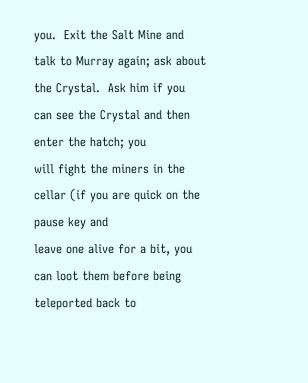you.  Exit the Salt Mine and talk to Murray again; ask about
the Crystal.  Ask him if you can see the Crystal and then enter the hatch; you
will fight the miners in the cellar (if you are quick on the pause key and
leave one alive for a bit, you can loot them before being teleported back to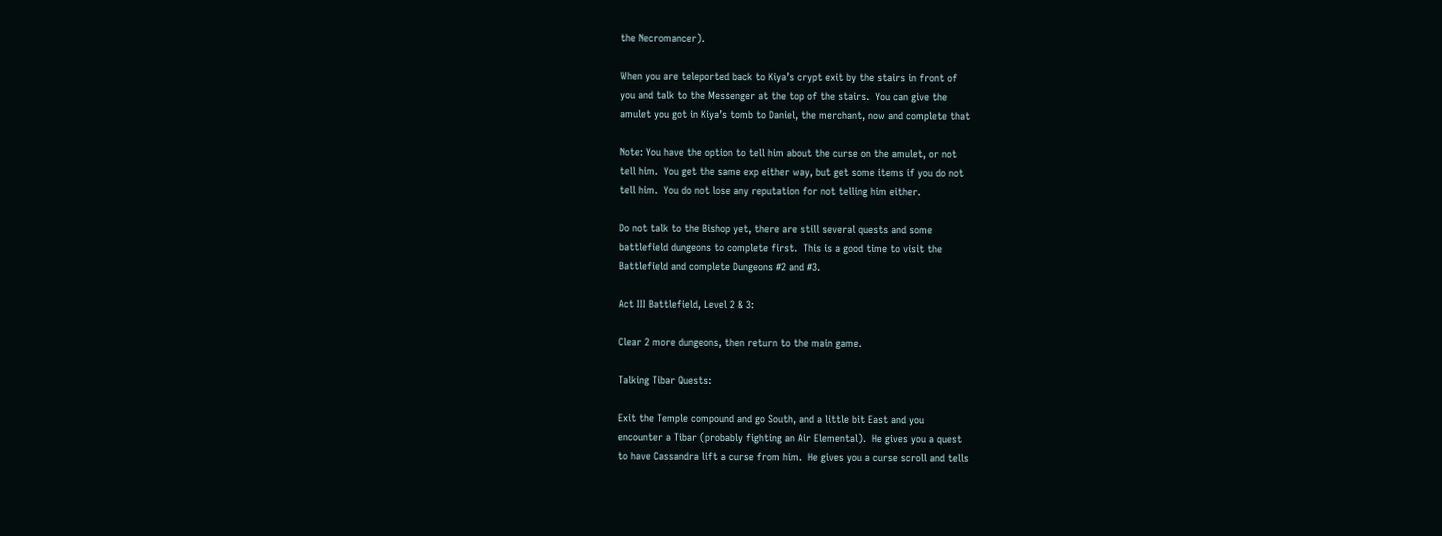the Necromancer).

When you are teleported back to Kiya’s crypt exit by the stairs in front of
you and talk to the Messenger at the top of the stairs.  You can give the
amulet you got in Kiya’s tomb to Daniel, the merchant, now and complete that

Note: You have the option to tell him about the curse on the amulet, or not
tell him.  You get the same exp either way, but get some items if you do not
tell him.  You do not lose any reputation for not telling him either.

Do not talk to the Bishop yet, there are still several quests and some
battlefield dungeons to complete first.  This is a good time to visit the
Battlefield and complete Dungeons #2 and #3.

Act III Battlefield, Level 2 & 3:

Clear 2 more dungeons, then return to the main game.

Talking Tibar Quests:

Exit the Temple compound and go South, and a little bit East and you
encounter a Tibar (probably fighting an Air Elemental).  He gives you a quest
to have Cassandra lift a curse from him.  He gives you a curse scroll and tells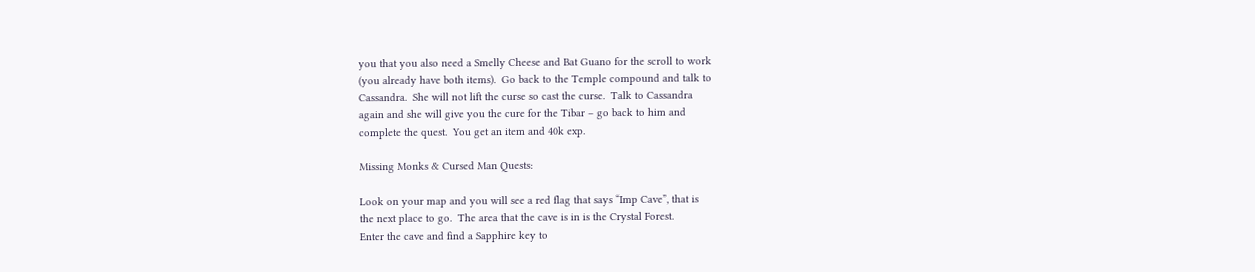you that you also need a Smelly Cheese and Bat Guano for the scroll to work
(you already have both items).  Go back to the Temple compound and talk to
Cassandra.  She will not lift the curse so cast the curse.  Talk to Cassandra
again and she will give you the cure for the Tibar – go back to him and
complete the quest.  You get an item and 40k exp.

Missing Monks & Cursed Man Quests:

Look on your map and you will see a red flag that says “Imp Cave”, that is
the next place to go.  The area that the cave is in is the Crystal Forest.
Enter the cave and find a Sapphire key to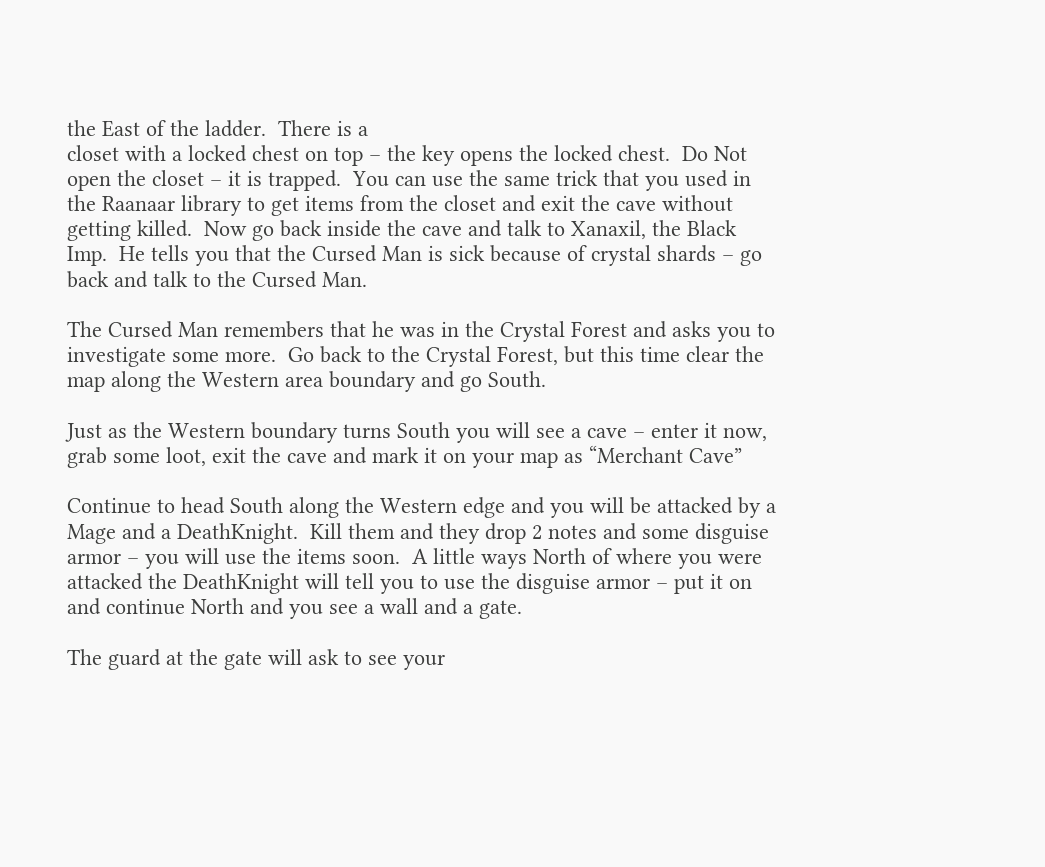the East of the ladder.  There is a
closet with a locked chest on top – the key opens the locked chest.  Do Not
open the closet – it is trapped.  You can use the same trick that you used in
the Raanaar library to get items from the closet and exit the cave without
getting killed.  Now go back inside the cave and talk to Xanaxil, the Black
Imp.  He tells you that the Cursed Man is sick because of crystal shards – go
back and talk to the Cursed Man.

The Cursed Man remembers that he was in the Crystal Forest and asks you to
investigate some more.  Go back to the Crystal Forest, but this time clear the
map along the Western area boundary and go South.

Just as the Western boundary turns South you will see a cave – enter it now,
grab some loot, exit the cave and mark it on your map as “Merchant Cave”

Continue to head South along the Western edge and you will be attacked by a
Mage and a DeathKnight.  Kill them and they drop 2 notes and some disguise
armor – you will use the items soon.  A little ways North of where you were
attacked the DeathKnight will tell you to use the disguise armor – put it on
and continue North and you see a wall and a gate.

The guard at the gate will ask to see your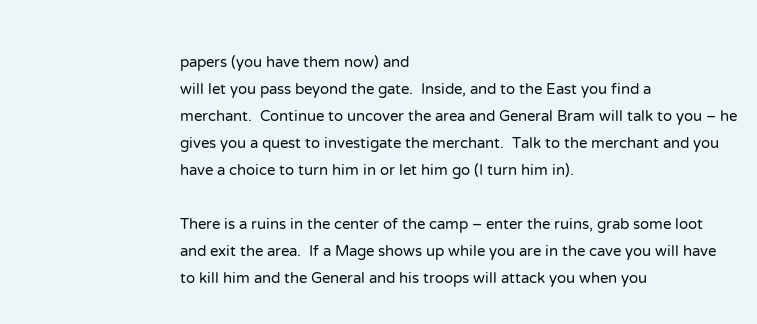papers (you have them now) and
will let you pass beyond the gate.  Inside, and to the East you find a
merchant.  Continue to uncover the area and General Bram will talk to you – he
gives you a quest to investigate the merchant.  Talk to the merchant and you
have a choice to turn him in or let him go (I turn him in).

There is a ruins in the center of the camp – enter the ruins, grab some loot
and exit the area.  If a Mage shows up while you are in the cave you will have
to kill him and the General and his troops will attack you when you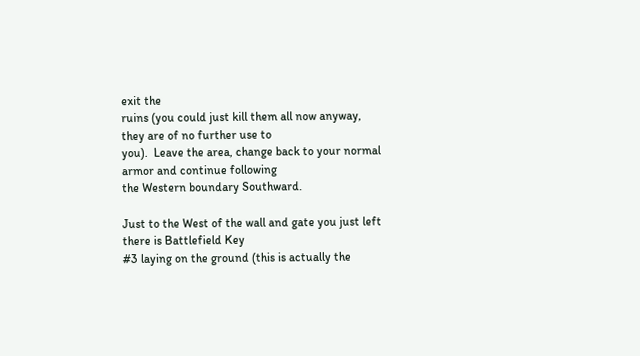exit the
ruins (you could just kill them all now anyway, they are of no further use to
you).  Leave the area, change back to your normal armor and continue following
the Western boundary Southward.

Just to the West of the wall and gate you just left there is Battlefield Key
#3 laying on the ground (this is actually the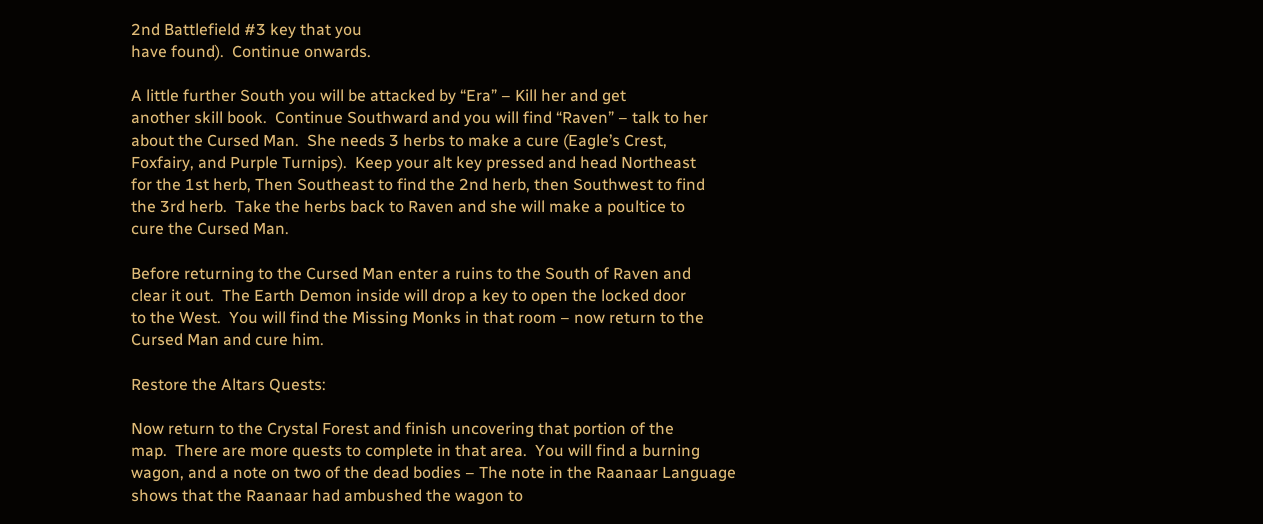2nd Battlefield #3 key that you
have found).  Continue onwards.

A little further South you will be attacked by “Era” – Kill her and get
another skill book.  Continue Southward and you will find “Raven” – talk to her
about the Cursed Man.  She needs 3 herbs to make a cure (Eagle’s Crest,
Foxfairy, and Purple Turnips).  Keep your alt key pressed and head Northeast
for the 1st herb, Then Southeast to find the 2nd herb, then Southwest to find
the 3rd herb.  Take the herbs back to Raven and she will make a poultice to
cure the Cursed Man.

Before returning to the Cursed Man enter a ruins to the South of Raven and
clear it out.  The Earth Demon inside will drop a key to open the locked door
to the West.  You will find the Missing Monks in that room – now return to the
Cursed Man and cure him.

Restore the Altars Quests:

Now return to the Crystal Forest and finish uncovering that portion of the
map.  There are more quests to complete in that area.  You will find a burning
wagon, and a note on two of the dead bodies – The note in the Raanaar Language
shows that the Raanaar had ambushed the wagon to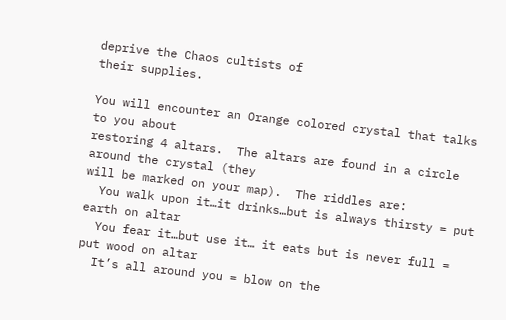deprive the Chaos cultists of
their supplies.

You will encounter an Orange colored crystal that talks to you about
restoring 4 altars.  The altars are found in a circle around the crystal (they
will be marked on your map).  The riddles are:
  You walk upon it…it drinks…but is always thirsty = put earth on altar
  You fear it…but use it… it eats but is never full = put wood on altar
  It’s all around you = blow on the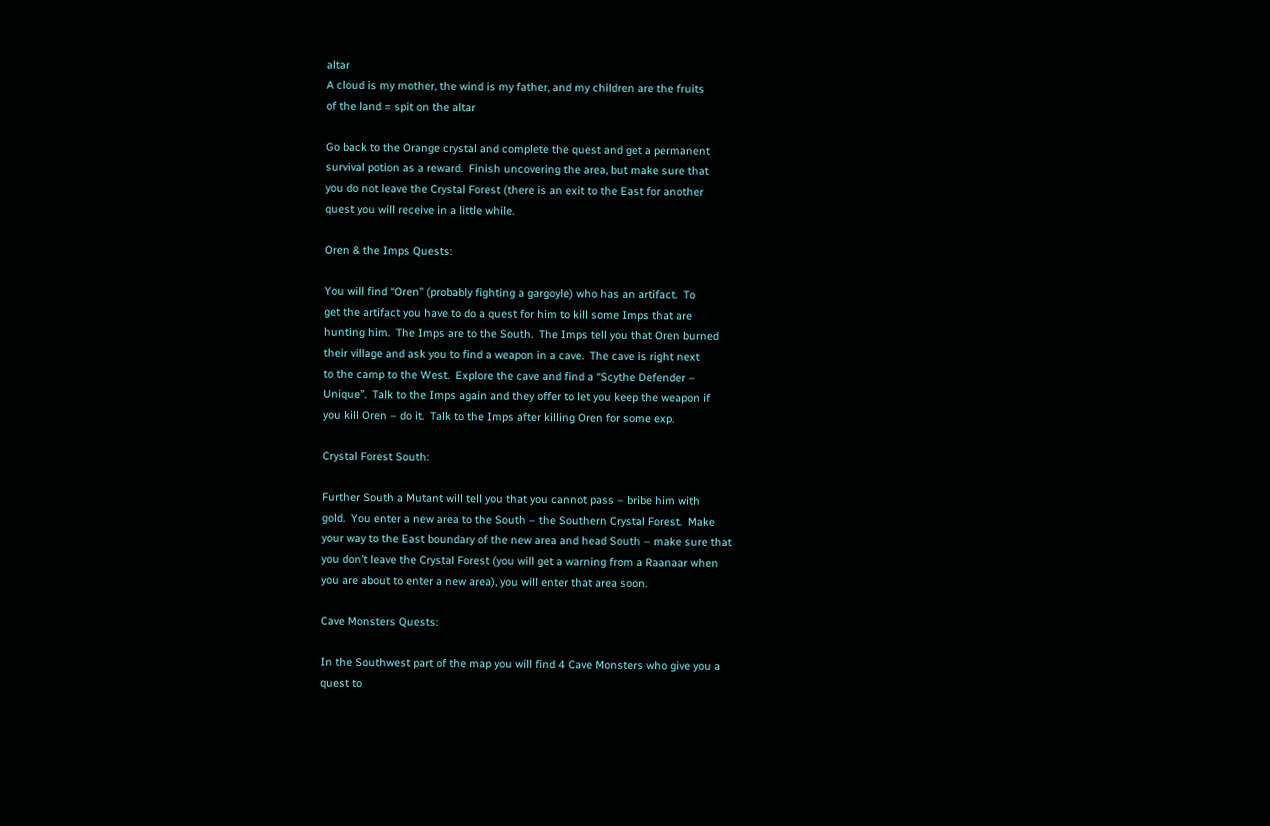altar
A cloud is my mother, the wind is my father, and my children are the fruits
of the land = spit on the altar

Go back to the Orange crystal and complete the quest and get a permanent
survival potion as a reward.  Finish uncovering the area, but make sure that
you do not leave the Crystal Forest (there is an exit to the East for another
quest you will receive in a little while.

Oren & the Imps Quests:

You will find “Oren” (probably fighting a gargoyle) who has an artifact.  To
get the artifact you have to do a quest for him to kill some Imps that are
hunting him.  The Imps are to the South.  The Imps tell you that Oren burned
their village and ask you to find a weapon in a cave.  The cave is right next
to the camp to the West.  Explore the cave and find a “Scythe Defender –
Unique”.  Talk to the Imps again and they offer to let you keep the weapon if
you kill Oren – do it.  Talk to the Imps after killing Oren for some exp.

Crystal Forest South:

Further South a Mutant will tell you that you cannot pass – bribe him with
gold.  You enter a new area to the South – the Southern Crystal Forest.  Make
your way to the East boundary of the new area and head South – make sure that
you don’t leave the Crystal Forest (you will get a warning from a Raanaar when
you are about to enter a new area), you will enter that area soon.

Cave Monsters Quests:

In the Southwest part of the map you will find 4 Cave Monsters who give you a
quest to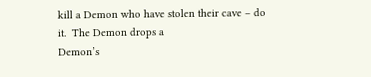kill a Demon who have stolen their cave – do it.  The Demon drops a
Demon’s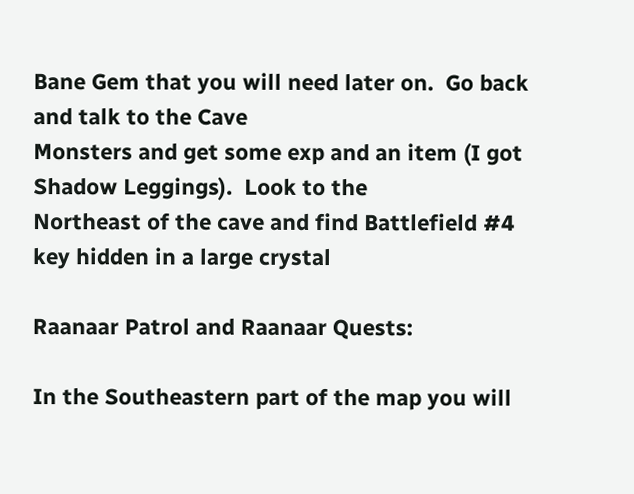Bane Gem that you will need later on.  Go back and talk to the Cave
Monsters and get some exp and an item (I got Shadow Leggings).  Look to the
Northeast of the cave and find Battlefield #4 key hidden in a large crystal

Raanaar Patrol and Raanaar Quests:

In the Southeastern part of the map you will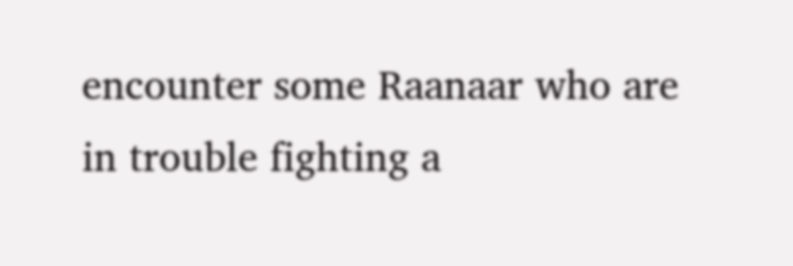encounter some Raanaar who are
in trouble fighting a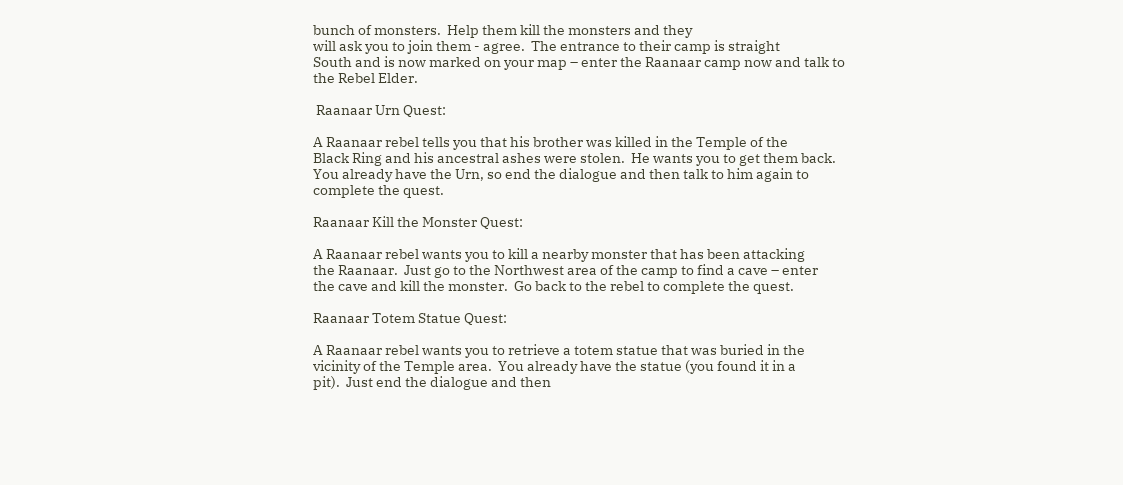bunch of monsters.  Help them kill the monsters and they
will ask you to join them - agree.  The entrance to their camp is straight
South and is now marked on your map – enter the Raanaar camp now and talk to
the Rebel Elder.

 Raanaar Urn Quest:

A Raanaar rebel tells you that his brother was killed in the Temple of the
Black Ring and his ancestral ashes were stolen.  He wants you to get them back.
You already have the Urn, so end the dialogue and then talk to him again to
complete the quest.

Raanaar Kill the Monster Quest:

A Raanaar rebel wants you to kill a nearby monster that has been attacking
the Raanaar.  Just go to the Northwest area of the camp to find a cave – enter
the cave and kill the monster.  Go back to the rebel to complete the quest.

Raanaar Totem Statue Quest:

A Raanaar rebel wants you to retrieve a totem statue that was buried in the
vicinity of the Temple area.  You already have the statue (you found it in a
pit).  Just end the dialogue and then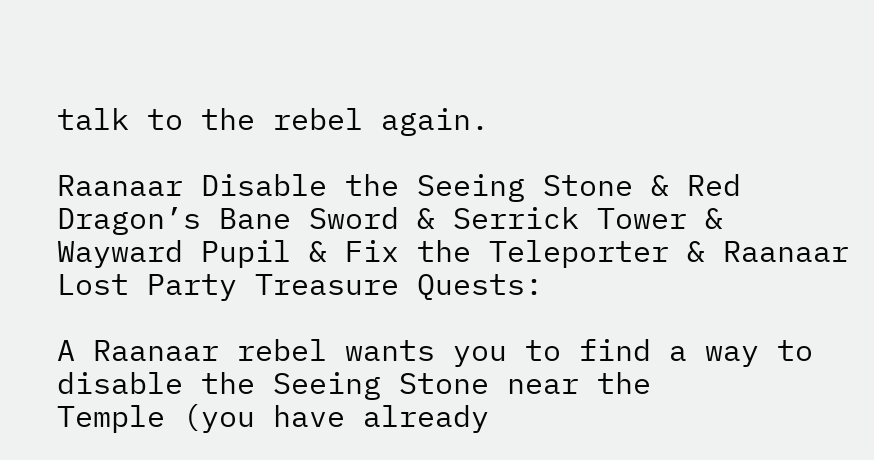talk to the rebel again.

Raanaar Disable the Seeing Stone & Red Dragon’s Bane Sword & Serrick Tower &
Wayward Pupil & Fix the Teleporter & Raanaar Lost Party Treasure Quests:

A Raanaar rebel wants you to find a way to disable the Seeing Stone near the
Temple (you have already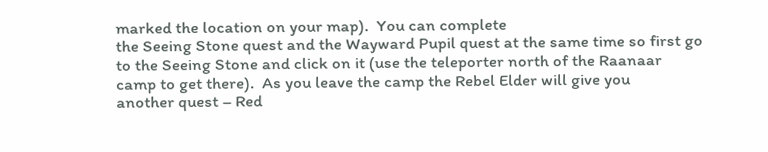marked the location on your map).  You can complete
the Seeing Stone quest and the Wayward Pupil quest at the same time so first go
to the Seeing Stone and click on it (use the teleporter north of the Raanaar
camp to get there).  As you leave the camp the Rebel Elder will give you
another quest – Red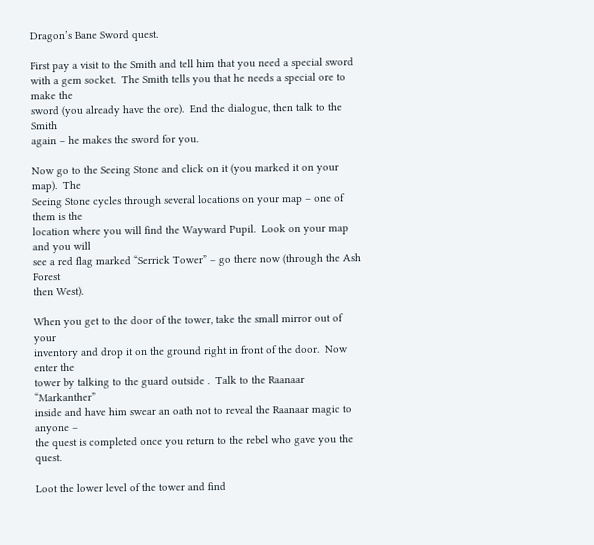Dragon’s Bane Sword quest.

First pay a visit to the Smith and tell him that you need a special sword
with a gem socket.  The Smith tells you that he needs a special ore to make the
sword (you already have the ore).  End the dialogue, then talk to the Smith
again – he makes the sword for you.

Now go to the Seeing Stone and click on it (you marked it on your map).  The
Seeing Stone cycles through several locations on your map – one of them is the
location where you will find the Wayward Pupil.  Look on your map and you will
see a red flag marked “Serrick Tower” – go there now (through the Ash Forest
then West).

When you get to the door of the tower, take the small mirror out of your
inventory and drop it on the ground right in front of the door.  Now enter the
tower by talking to the guard outside .  Talk to the Raanaar “Markanther”
inside and have him swear an oath not to reveal the Raanaar magic to anyone –
the quest is completed once you return to the rebel who gave you the quest.

Loot the lower level of the tower and find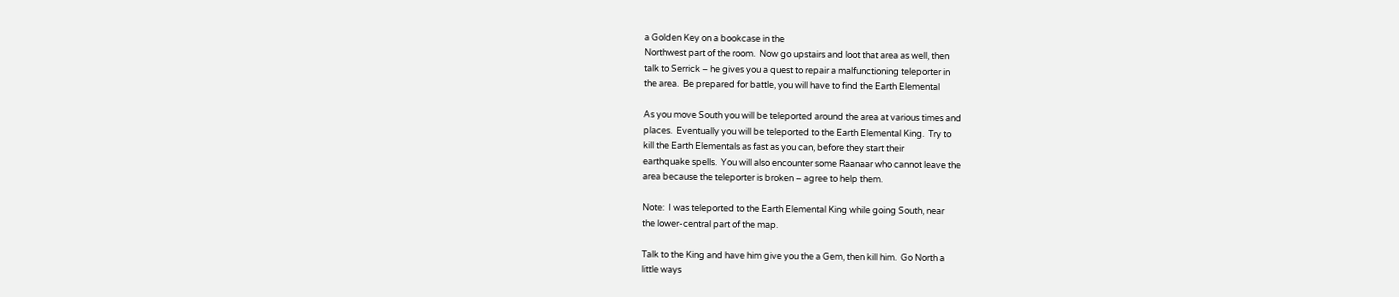a Golden Key on a bookcase in the
Northwest part of the room.  Now go upstairs and loot that area as well, then
talk to Serrick – he gives you a quest to repair a malfunctioning teleporter in
the area.  Be prepared for battle, you will have to find the Earth Elemental

As you move South you will be teleported around the area at various times and
places.  Eventually you will be teleported to the Earth Elemental King.  Try to
kill the Earth Elementals as fast as you can, before they start their
earthquake spells.  You will also encounter some Raanaar who cannot leave the
area because the teleporter is broken – agree to help them.

Note:  I was teleported to the Earth Elemental King while going South, near
the lower-central part of the map.

Talk to the King and have him give you the a Gem, then kill him.  Go North a
little ways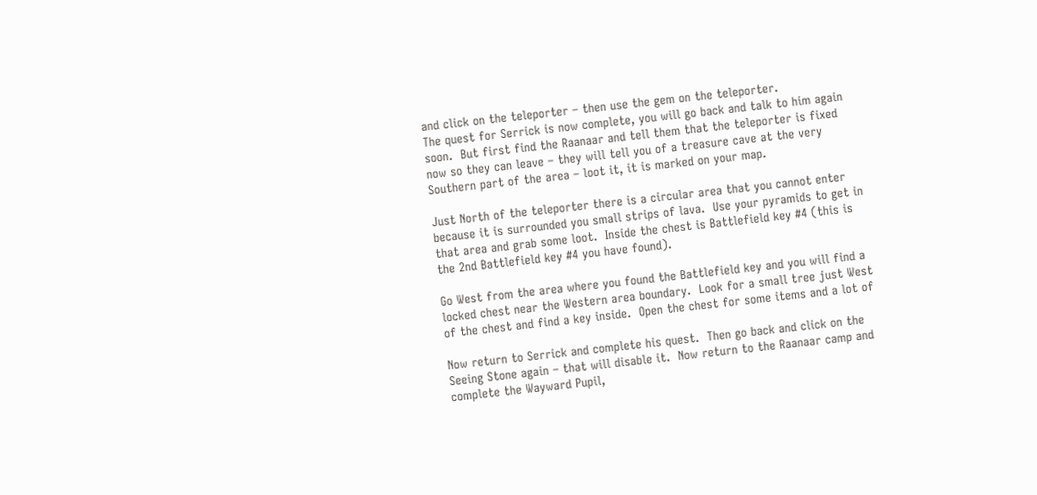and click on the teleporter – then use the gem on the teleporter.
The quest for Serrick is now complete, you will go back and talk to him again
soon.  But first find the Raanaar and tell them that the teleporter is fixed
now so they can leave – they will tell you of a treasure cave at the very
Southern part of the area – loot it, it is marked on your map.

Just North of the teleporter there is a circular area that you cannot enter
because it is surrounded you small strips of lava.  Use your pyramids to get in
that area and grab some loot.  Inside the chest is Battlefield key #4 (this is
the 2nd Battlefield key #4 you have found).

Go West from the area where you found the Battlefield key and you will find a
locked chest near the Western area boundary.  Look for a small tree just West
of the chest and find a key inside.  Open the chest for some items and a lot of

Now return to Serrick and complete his quest.  Then go back and click on the
Seeing Stone again – that will disable it.  Now return to the Raanaar camp and
complete the Wayward Pupil,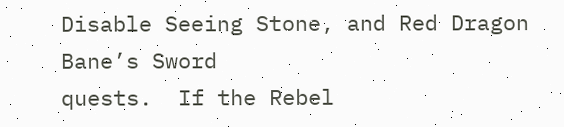Disable Seeing Stone, and Red Dragon Bane’s Sword
quests.  If the Rebel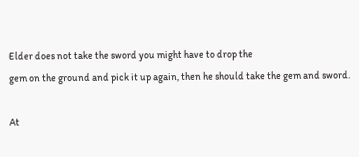Elder does not take the sword you might have to drop the
gem on the ground and pick it up again, then he should take the gem and sword.

At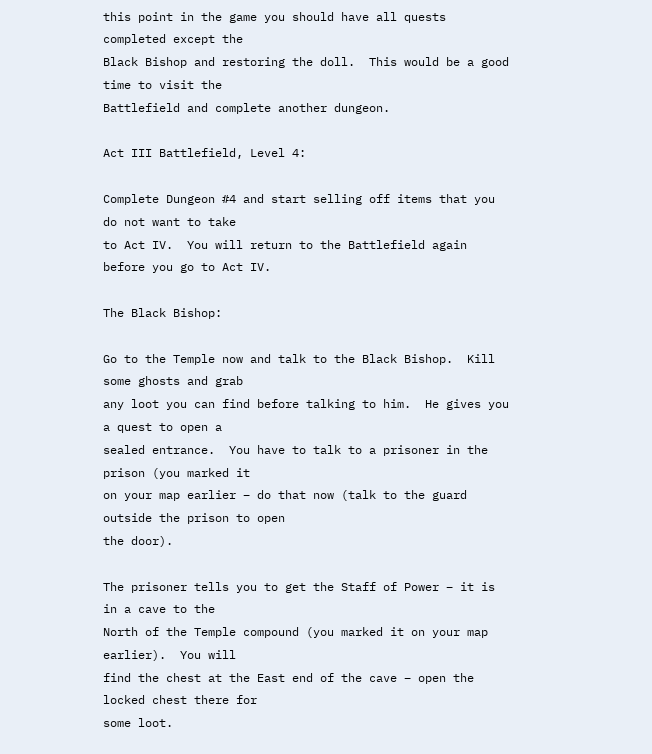this point in the game you should have all quests completed except the
Black Bishop and restoring the doll.  This would be a good time to visit the
Battlefield and complete another dungeon.

Act III Battlefield, Level 4:

Complete Dungeon #4 and start selling off items that you do not want to take
to Act IV.  You will return to the Battlefield again before you go to Act IV.

The Black Bishop:

Go to the Temple now and talk to the Black Bishop.  Kill some ghosts and grab
any loot you can find before talking to him.  He gives you a quest to open a
sealed entrance.  You have to talk to a prisoner in the prison (you marked it
on your map earlier – do that now (talk to the guard outside the prison to open
the door).

The prisoner tells you to get the Staff of Power – it is in a cave to the
North of the Temple compound (you marked it on your map earlier).  You will
find the chest at the East end of the cave – open the locked chest there for
some loot.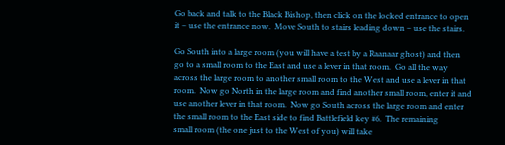Go back and talk to the Black Bishop, then click on the locked entrance to open
it – use the entrance now.  Move South to stairs leading down – use the stairs.

Go South into a large room (you will have a test by a Raanaar ghost) and then
go to a small room to the East and use a lever in that room.  Go all the way
across the large room to another small room to the West and use a lever in that
room.  Now go North in the large room and find another small room, enter it and
use another lever in that room.  Now go South across the large room and enter
the small room to the East side to find Battlefield key #6.  The remaining
small room (the one just to the West of you) will take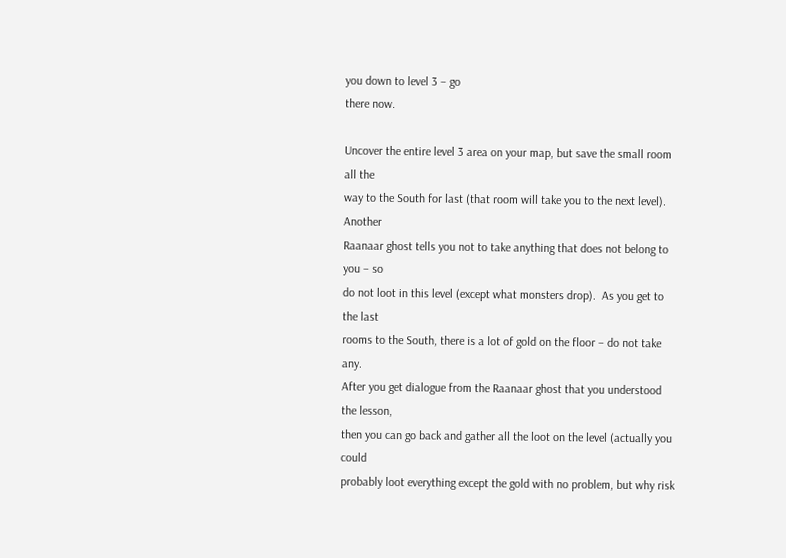you down to level 3 – go
there now.

Uncover the entire level 3 area on your map, but save the small room all the
way to the South for last (that room will take you to the next level).  Another
Raanaar ghost tells you not to take anything that does not belong to you – so
do not loot in this level (except what monsters drop).  As you get to the last
rooms to the South, there is a lot of gold on the floor – do not take any.
After you get dialogue from the Raanaar ghost that you understood the lesson,
then you can go back and gather all the loot on the level (actually you could
probably loot everything except the gold with no problem, but why risk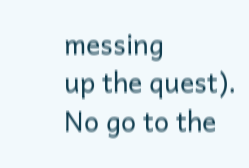messing
up the quest).  No go to the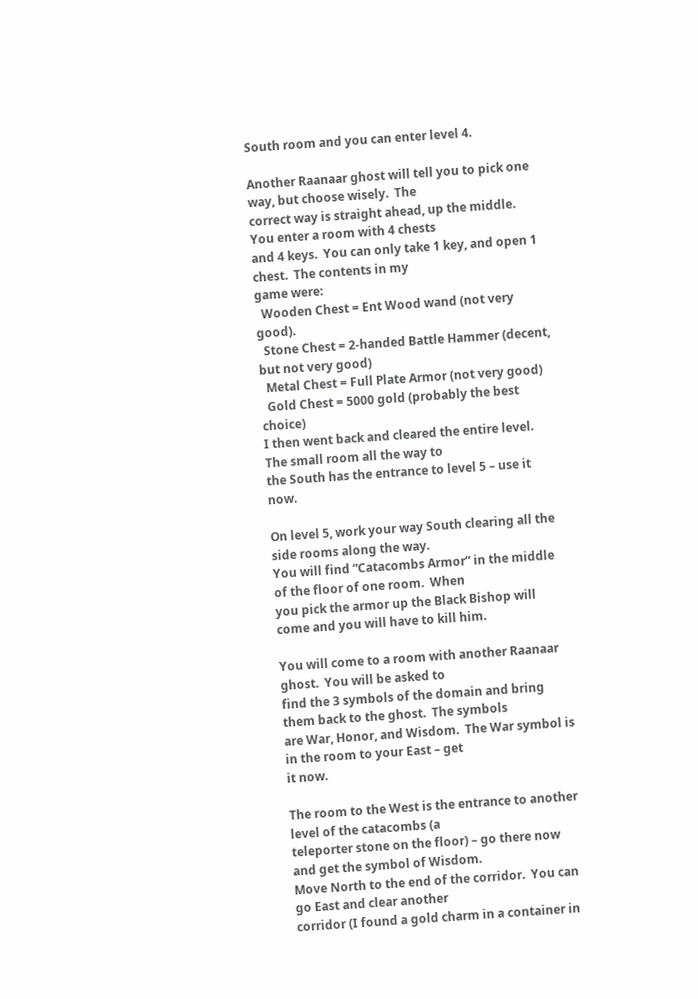South room and you can enter level 4.

Another Raanaar ghost will tell you to pick one way, but choose wisely.  The
correct way is straight ahead, up the middle.  You enter a room with 4 chests
and 4 keys.  You can only take 1 key, and open 1 chest.  The contents in my
game were:
  Wooden Chest = Ent Wood wand (not very good).
  Stone Chest = 2-handed Battle Hammer (decent, but not very good)
  Metal Chest = Full Plate Armor (not very good)
  Gold Chest = 5000 gold (probably the best choice)
I then went back and cleared the entire level.  The small room all the way to
the South has the entrance to level 5 – use it now.

On level 5, work your way South clearing all the side rooms along the way.
You will find “Catacombs Armor” in the middle of the floor of one room.  When
you pick the armor up the Black Bishop will come and you will have to kill him.

You will come to a room with another Raanaar ghost.  You will be asked to
find the 3 symbols of the domain and bring them back to the ghost.  The symbols
are War, Honor, and Wisdom.  The War symbol is in the room to your East – get
it now.

The room to the West is the entrance to another level of the catacombs (a
teleporter stone on the floor) – go there now and get the symbol of Wisdom.
Move North to the end of the corridor.  You can go East and clear another
corridor (I found a gold charm in a container in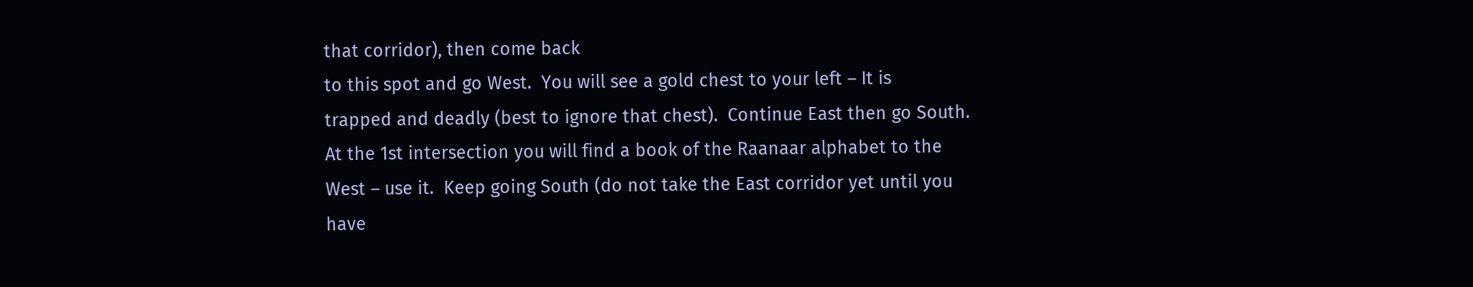that corridor), then come back
to this spot and go West.  You will see a gold chest to your left – It is
trapped and deadly (best to ignore that chest).  Continue East then go South.
At the 1st intersection you will find a book of the Raanaar alphabet to the
West – use it.  Keep going South (do not take the East corridor yet until you
have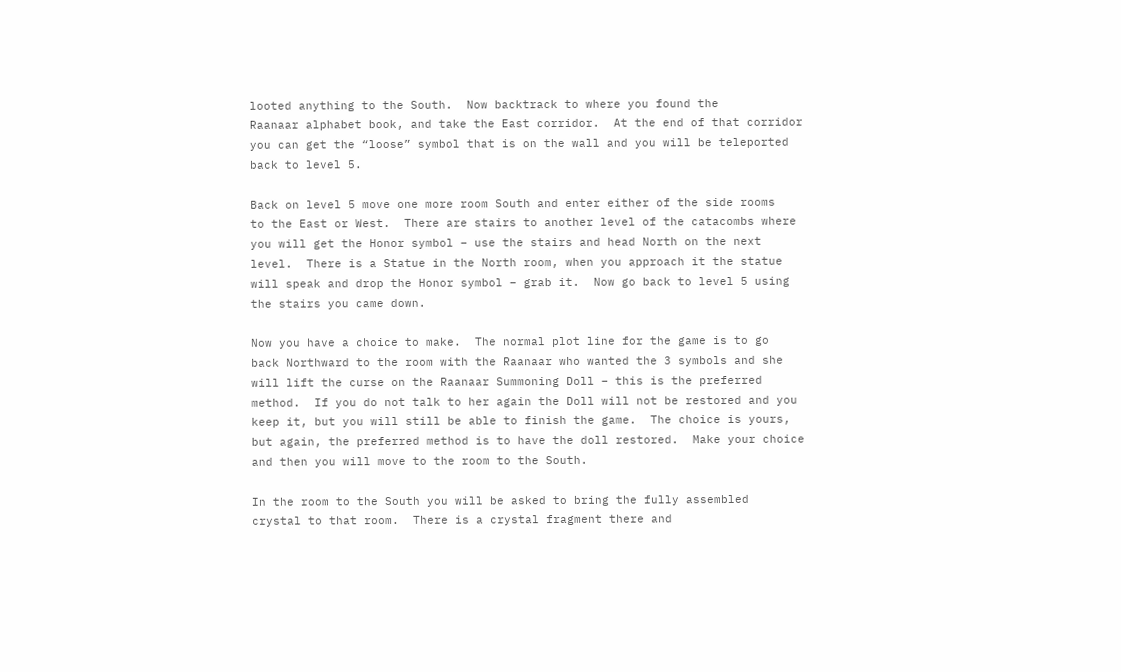looted anything to the South.  Now backtrack to where you found the
Raanaar alphabet book, and take the East corridor.  At the end of that corridor
you can get the “loose” symbol that is on the wall and you will be teleported
back to level 5.

Back on level 5 move one more room South and enter either of the side rooms
to the East or West.  There are stairs to another level of the catacombs where
you will get the Honor symbol – use the stairs and head North on the next
level.  There is a Statue in the North room, when you approach it the statue
will speak and drop the Honor symbol – grab it.  Now go back to level 5 using
the stairs you came down.

Now you have a choice to make.  The normal plot line for the game is to go
back Northward to the room with the Raanaar who wanted the 3 symbols and she
will lift the curse on the Raanaar Summoning Doll – this is the preferred
method.  If you do not talk to her again the Doll will not be restored and you
keep it, but you will still be able to finish the game.  The choice is yours,
but again, the preferred method is to have the doll restored.  Make your choice
and then you will move to the room to the South.

In the room to the South you will be asked to bring the fully assembled
crystal to that room.  There is a crystal fragment there and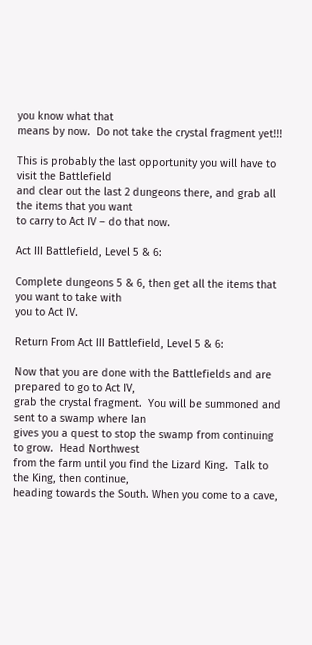you know what that
means by now.  Do not take the crystal fragment yet!!!

This is probably the last opportunity you will have to visit the Battlefield
and clear out the last 2 dungeons there, and grab all the items that you want
to carry to Act IV – do that now.

Act III Battlefield, Level 5 & 6:

Complete dungeons 5 & 6, then get all the items that you want to take with
you to Act IV.

Return From Act III Battlefield, Level 5 & 6:

Now that you are done with the Battlefields and are prepared to go to Act IV,
grab the crystal fragment.  You will be summoned and sent to a swamp where Ian
gives you a quest to stop the swamp from continuing to grow.  Head Northwest
from the farm until you find the Lizard King.  Talk to the King, then continue,
heading towards the South. When you come to a cave,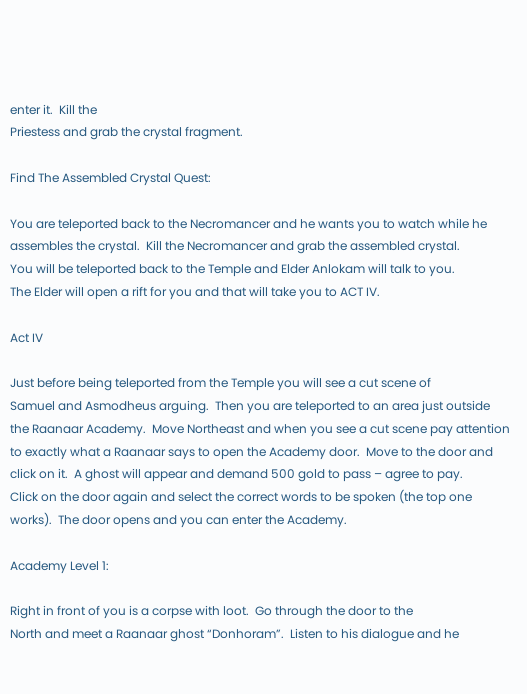enter it.  Kill the
Priestess and grab the crystal fragment.

Find The Assembled Crystal Quest:

You are teleported back to the Necromancer and he wants you to watch while he
assembles the crystal.  Kill the Necromancer and grab the assembled crystal.
You will be teleported back to the Temple and Elder Anlokam will talk to you.
The Elder will open a rift for you and that will take you to ACT IV.

Act IV

Just before being teleported from the Temple you will see a cut scene of
Samuel and Asmodheus arguing.  Then you are teleported to an area just outside
the Raanaar Academy.  Move Northeast and when you see a cut scene pay attention
to exactly what a Raanaar says to open the Academy door.  Move to the door and
click on it.  A ghost will appear and demand 500 gold to pass – agree to pay.
Click on the door again and select the correct words to be spoken (the top one
works).  The door opens and you can enter the Academy.

Academy Level 1:

Right in front of you is a corpse with loot.  Go through the door to the
North and meet a Raanaar ghost “Donhoram”.  Listen to his dialogue and he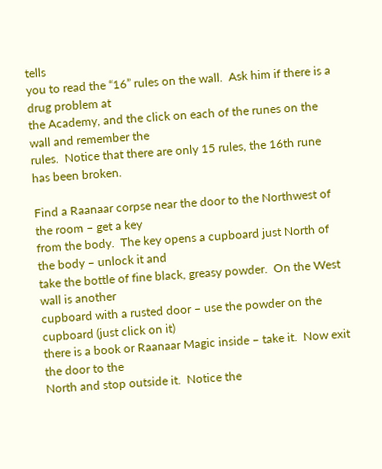tells
you to read the “16” rules on the wall.  Ask him if there is a drug problem at
the Academy, and the click on each of the runes on the wall and remember the
rules.  Notice that there are only 15 rules, the 16th rune has been broken.

Find a Raanaar corpse near the door to the Northwest of the room – get a key
from the body.  The key opens a cupboard just North of the body – unlock it and
take the bottle of fine black, greasy powder.  On the West wall is another
cupboard with a rusted door – use the powder on the cupboard (just click on it)
there is a book or Raanaar Magic inside – take it.  Now exit the door to the
North and stop outside it.  Notice the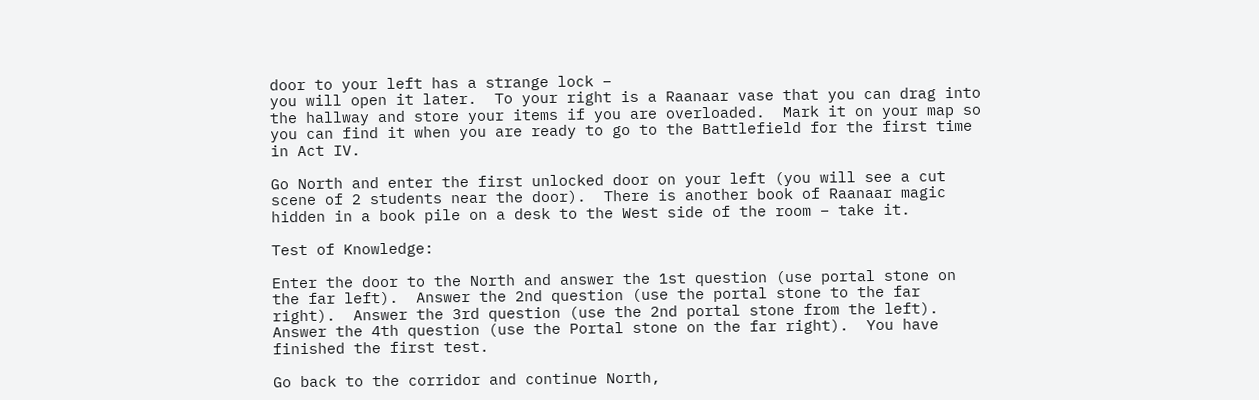door to your left has a strange lock –
you will open it later.  To your right is a Raanaar vase that you can drag into
the hallway and store your items if you are overloaded.  Mark it on your map so
you can find it when you are ready to go to the Battlefield for the first time
in Act IV.

Go North and enter the first unlocked door on your left (you will see a cut
scene of 2 students near the door).  There is another book of Raanaar magic
hidden in a book pile on a desk to the West side of the room – take it.

Test of Knowledge:

Enter the door to the North and answer the 1st question (use portal stone on
the far left).  Answer the 2nd question (use the portal stone to the far
right).  Answer the 3rd question (use the 2nd portal stone from the left).
Answer the 4th question (use the Portal stone on the far right).  You have
finished the first test.

Go back to the corridor and continue North,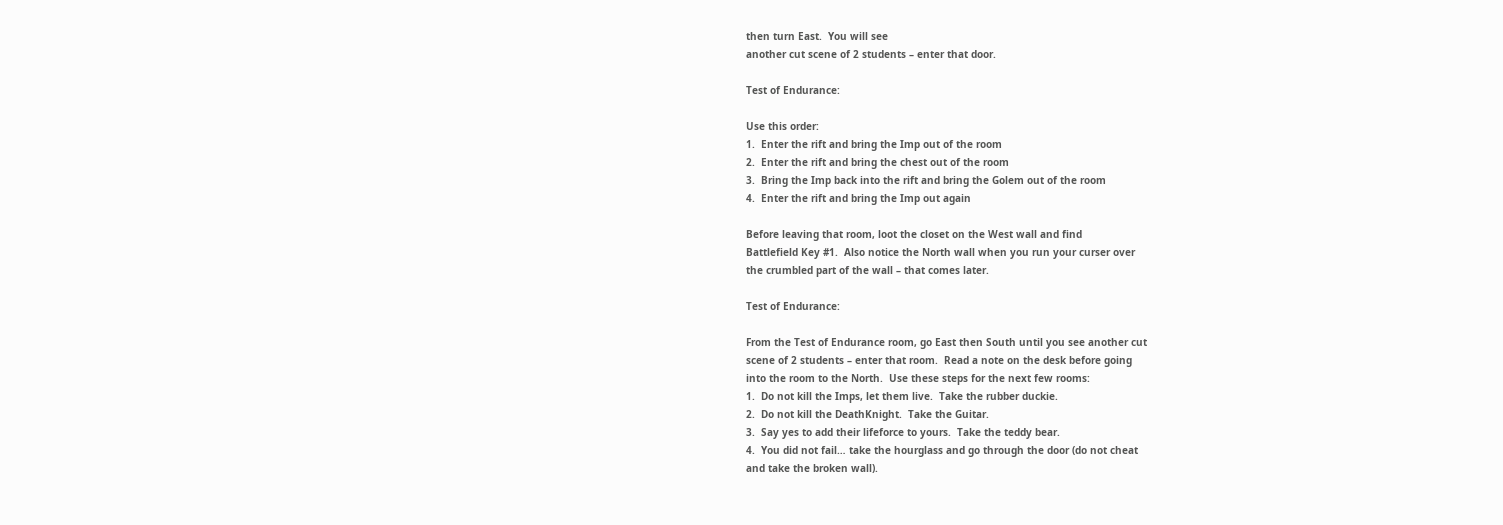then turn East.  You will see
another cut scene of 2 students – enter that door.

Test of Endurance:

Use this order:
1.  Enter the rift and bring the Imp out of the room
2.  Enter the rift and bring the chest out of the room
3.  Bring the Imp back into the rift and bring the Golem out of the room
4.  Enter the rift and bring the Imp out again

Before leaving that room, loot the closet on the West wall and find
Battlefield Key #1.  Also notice the North wall when you run your curser over
the crumbled part of the wall – that comes later.

Test of Endurance:

From the Test of Endurance room, go East then South until you see another cut
scene of 2 students – enter that room.  Read a note on the desk before going
into the room to the North.  Use these steps for the next few rooms:
1.  Do not kill the Imps, let them live.  Take the rubber duckie.
2.  Do not kill the DeathKnight.  Take the Guitar.
3.  Say yes to add their lifeforce to yours.  Take the teddy bear.
4.  You did not fail… take the hourglass and go through the door (do not cheat
and take the broken wall).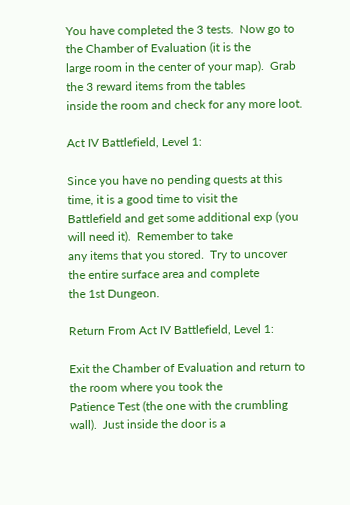You have completed the 3 tests.  Now go to the Chamber of Evaluation (it is the
large room in the center of your map).  Grab the 3 reward items from the tables
inside the room and check for any more loot.

Act IV Battlefield, Level 1:

Since you have no pending quests at this time, it is a good time to visit the
Battlefield and get some additional exp (you will need it).  Remember to take
any items that you stored.  Try to uncover the entire surface area and complete
the 1st Dungeon.

Return From Act IV Battlefield, Level 1:

Exit the Chamber of Evaluation and return to the room where you took the
Patience Test (the one with the crumbling wall).  Just inside the door is a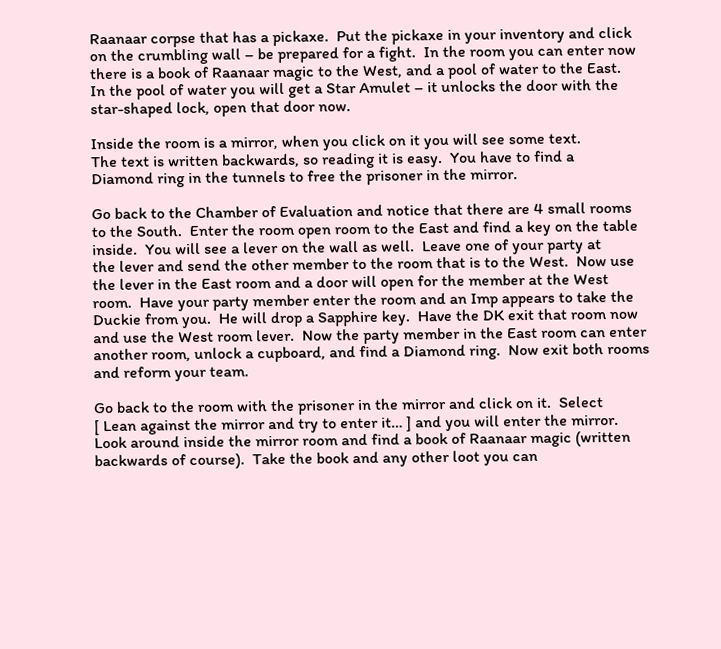Raanaar corpse that has a pickaxe.  Put the pickaxe in your inventory and click
on the crumbling wall – be prepared for a fight.  In the room you can enter now
there is a book of Raanaar magic to the West, and a pool of water to the East.
In the pool of water you will get a Star Amulet – it unlocks the door with the
star-shaped lock, open that door now.

Inside the room is a mirror, when you click on it you will see some text.
The text is written backwards, so reading it is easy.  You have to find a
Diamond ring in the tunnels to free the prisoner in the mirror.

Go back to the Chamber of Evaluation and notice that there are 4 small rooms
to the South.  Enter the room open room to the East and find a key on the table
inside.  You will see a lever on the wall as well.  Leave one of your party at
the lever and send the other member to the room that is to the West.  Now use
the lever in the East room and a door will open for the member at the West
room.  Have your party member enter the room and an Imp appears to take the
Duckie from you.  He will drop a Sapphire key.  Have the DK exit that room now
and use the West room lever.  Now the party member in the East room can enter
another room, unlock a cupboard, and find a Diamond ring.  Now exit both rooms
and reform your team.

Go back to the room with the prisoner in the mirror and click on it.  Select
[ Lean against the mirror and try to enter it… ] and you will enter the mirror.
Look around inside the mirror room and find a book of Raanaar magic (written
backwards of course).  Take the book and any other loot you can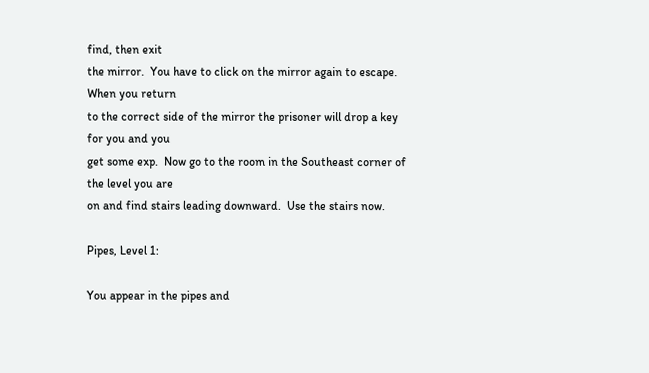find, then exit
the mirror.  You have to click on the mirror again to escape.  When you return
to the correct side of the mirror the prisoner will drop a key for you and you
get some exp.  Now go to the room in the Southeast corner of the level you are
on and find stairs leading downward.  Use the stairs now.

Pipes, Level 1:

You appear in the pipes and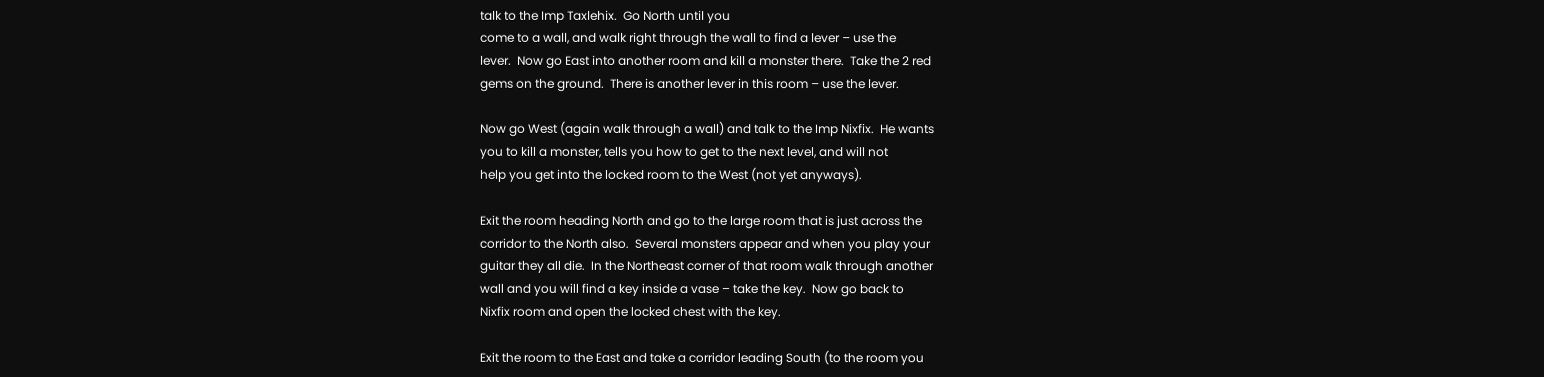talk to the Imp Taxlehix.  Go North until you
come to a wall, and walk right through the wall to find a lever – use the
lever.  Now go East into another room and kill a monster there.  Take the 2 red
gems on the ground.  There is another lever in this room – use the lever.

Now go West (again walk through a wall) and talk to the Imp Nixfix.  He wants
you to kill a monster, tells you how to get to the next level, and will not
help you get into the locked room to the West (not yet anyways).

Exit the room heading North and go to the large room that is just across the
corridor to the North also.  Several monsters appear and when you play your
guitar they all die.  In the Northeast corner of that room walk through another
wall and you will find a key inside a vase – take the key.  Now go back to
Nixfix room and open the locked chest with the key.

Exit the room to the East and take a corridor leading South (to the room you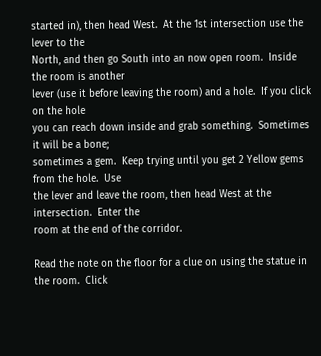started in), then head West.  At the 1st intersection use the lever to the
North, and then go South into an now open room.  Inside the room is another
lever (use it before leaving the room) and a hole.  If you click on the hole
you can reach down inside and grab something.  Sometimes it will be a bone;
sometimes a gem.  Keep trying until you get 2 Yellow gems from the hole.  Use
the lever and leave the room, then head West at the intersection.  Enter the
room at the end of the corridor.

Read the note on the floor for a clue on using the statue in the room.  Click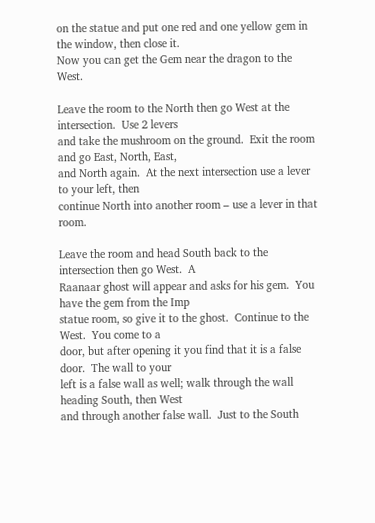on the statue and put one red and one yellow gem in the window, then close it.
Now you can get the Gem near the dragon to the West.

Leave the room to the North then go West at the intersection.  Use 2 levers
and take the mushroom on the ground.  Exit the room and go East, North, East,
and North again.  At the next intersection use a lever to your left, then
continue North into another room – use a lever in that room.

Leave the room and head South back to the intersection then go West.  A
Raanaar ghost will appear and asks for his gem.  You have the gem from the Imp
statue room, so give it to the ghost.  Continue to the West.  You come to a
door, but after opening it you find that it is a false door.  The wall to your
left is a false wall as well; walk through the wall heading South, then West
and through another false wall.  Just to the South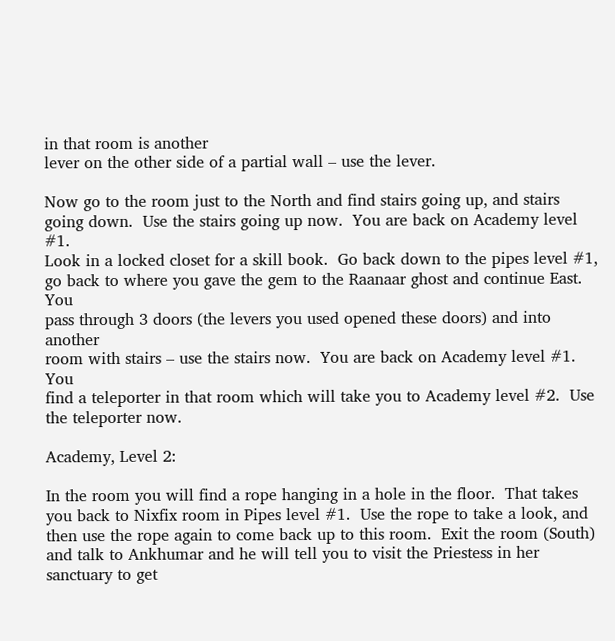in that room is another
lever on the other side of a partial wall – use the lever.

Now go to the room just to the North and find stairs going up, and stairs
going down.  Use the stairs going up now.  You are back on Academy level #1.
Look in a locked closet for a skill book.  Go back down to the pipes level #1,
go back to where you gave the gem to the Raanaar ghost and continue East.  You
pass through 3 doors (the levers you used opened these doors) and into another
room with stairs – use the stairs now.  You are back on Academy level #1.  You
find a teleporter in that room which will take you to Academy level #2.  Use
the teleporter now.

Academy, Level 2:

In the room you will find a rope hanging in a hole in the floor.  That takes
you back to Nixfix room in Pipes level #1.  Use the rope to take a look, and
then use the rope again to come back up to this room.  Exit the room (South)
and talk to Ankhumar and he will tell you to visit the Priestess in her
sanctuary to get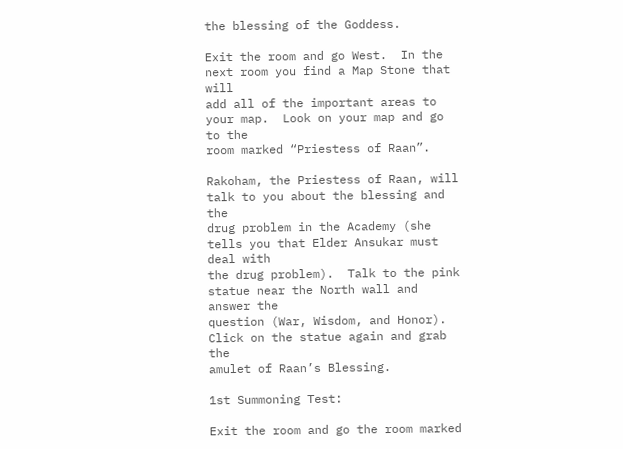the blessing of the Goddess.

Exit the room and go West.  In the next room you find a Map Stone that will
add all of the important areas to your map.  Look on your map and go to the
room marked “Priestess of Raan”.

Rakoham, the Priestess of Raan, will talk to you about the blessing and the
drug problem in the Academy (she tells you that Elder Ansukar must deal with
the drug problem).  Talk to the pink statue near the North wall and answer the
question (War, Wisdom, and Honor).  Click on the statue again and grab the
amulet of Raan’s Blessing.

1st Summoning Test:

Exit the room and go the room marked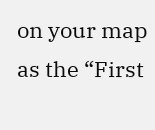on your map as the “First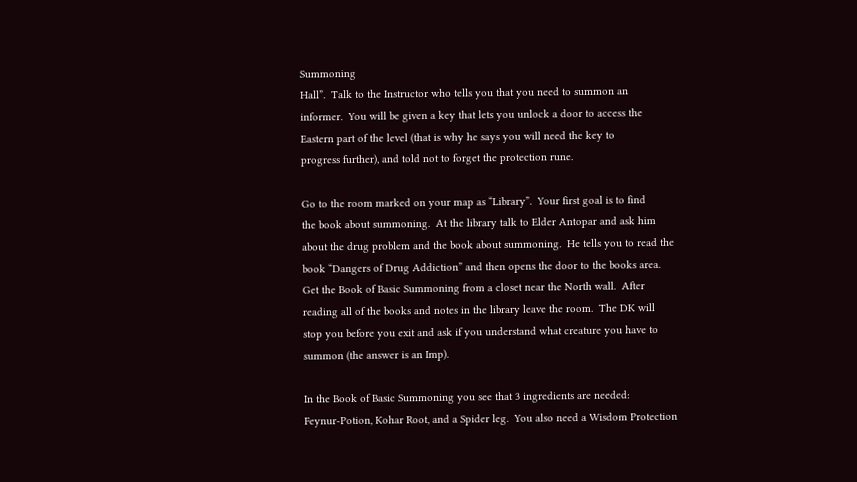Summoning
Hall”.  Talk to the Instructor who tells you that you need to summon an
informer.  You will be given a key that lets you unlock a door to access the
Eastern part of the level (that is why he says you will need the key to
progress further), and told not to forget the protection rune.

Go to the room marked on your map as “Library”.  Your first goal is to find
the book about summoning.  At the library talk to Elder Antopar and ask him
about the drug problem and the book about summoning.  He tells you to read the
book “Dangers of Drug Addiction” and then opens the door to the books area.
Get the Book of Basic Summoning from a closet near the North wall.  After
reading all of the books and notes in the library leave the room.  The DK will
stop you before you exit and ask if you understand what creature you have to
summon (the answer is an Imp).

In the Book of Basic Summoning you see that 3 ingredients are needed:
Feynur-Potion, Kohar Root, and a Spider leg.  You also need a Wisdom Protection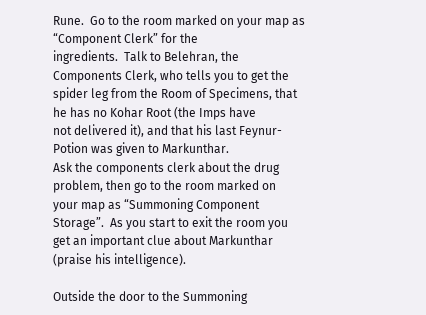Rune.  Go to the room marked on your map as “Component Clerk” for the
ingredients.  Talk to Belehran, the Components Clerk, who tells you to get the
spider leg from the Room of Specimens, that he has no Kohar Root (the Imps have
not delivered it), and that his last Feynur-Potion was given to Markunthar.
Ask the components clerk about the drug problem, then go to the room marked on
your map as “Summoning Component Storage”.  As you start to exit the room you
get an important clue about Markunthar (praise his intelligence).

Outside the door to the Summoning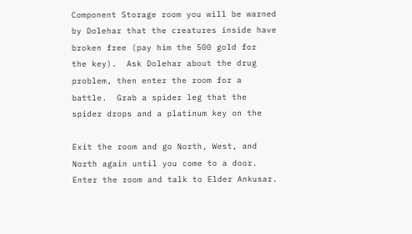Component Storage room you will be warned
by Dolehar that the creatures inside have broken free (pay him the 500 gold for
the key).  Ask Dolehar about the drug problem, then enter the room for a
battle.  Grab a spider leg that the spider drops and a platinum key on the

Exit the room and go North, West, and North again until you come to a door.
Enter the room and talk to Elder Ankusar.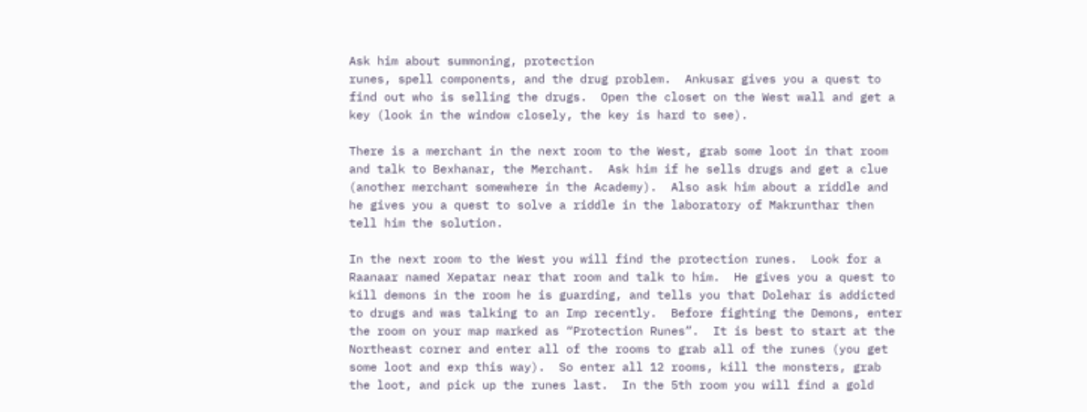Ask him about summoning, protection
runes, spell components, and the drug problem.  Ankusar gives you a quest to
find out who is selling the drugs.  Open the closet on the West wall and get a
key (look in the window closely, the key is hard to see).

There is a merchant in the next room to the West, grab some loot in that room
and talk to Bexhanar, the Merchant.  Ask him if he sells drugs and get a clue
(another merchant somewhere in the Academy).  Also ask him about a riddle and
he gives you a quest to solve a riddle in the laboratory of Makrunthar then
tell him the solution.

In the next room to the West you will find the protection runes.  Look for a
Raanaar named Xepatar near that room and talk to him.  He gives you a quest to
kill demons in the room he is guarding, and tells you that Dolehar is addicted
to drugs and was talking to an Imp recently.  Before fighting the Demons, enter
the room on your map marked as “Protection Runes”.  It is best to start at the
Northeast corner and enter all of the rooms to grab all of the runes (you get
some loot and exp this way).  So enter all 12 rooms, kill the monsters, grab
the loot, and pick up the runes last.  In the 5th room you will find a gold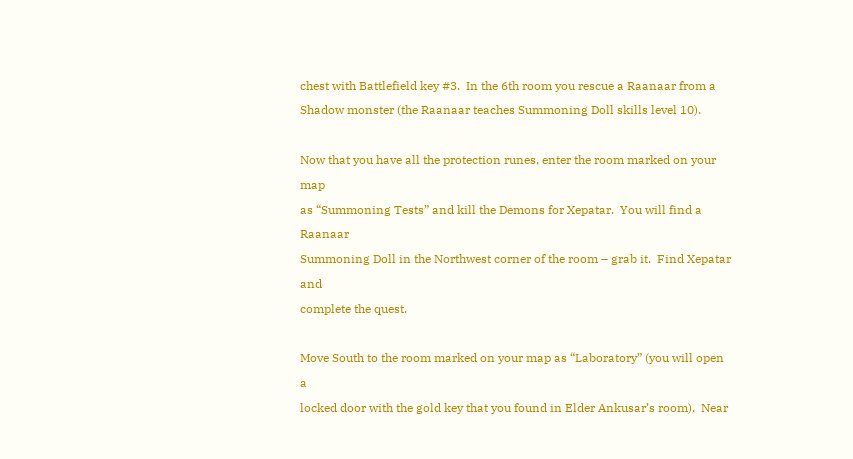chest with Battlefield key #3.  In the 6th room you rescue a Raanaar from a
Shadow monster (the Raanaar teaches Summoning Doll skills level 10).

Now that you have all the protection runes, enter the room marked on your map
as “Summoning Tests” and kill the Demons for Xepatar.  You will find a Raanaar
Summoning Doll in the Northwest corner of the room – grab it.  Find Xepatar and
complete the quest.

Move South to the room marked on your map as “Laboratory” (you will open a
locked door with the gold key that you found in Elder Ankusar’s room).  Near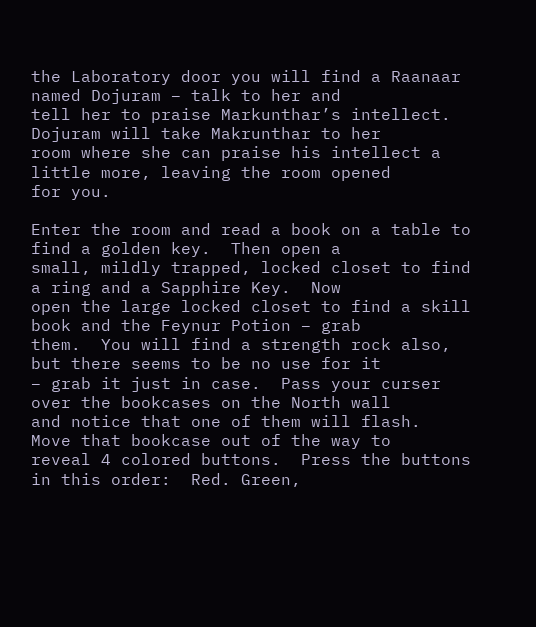the Laboratory door you will find a Raanaar named Dojuram – talk to her and
tell her to praise Markunthar’s intellect.  Dojuram will take Makrunthar to her
room where she can praise his intellect a little more, leaving the room opened
for you.

Enter the room and read a book on a table to find a golden key.  Then open a
small, mildly trapped, locked closet to find a ring and a Sapphire Key.  Now
open the large locked closet to find a skill book and the Feynur Potion – grab
them.  You will find a strength rock also, but there seems to be no use for it
– grab it just in case.  Pass your curser over the bookcases on the North wall
and notice that one of them will flash.  Move that bookcase out of the way to
reveal 4 colored buttons.  Press the buttons in this order:  Red. Green,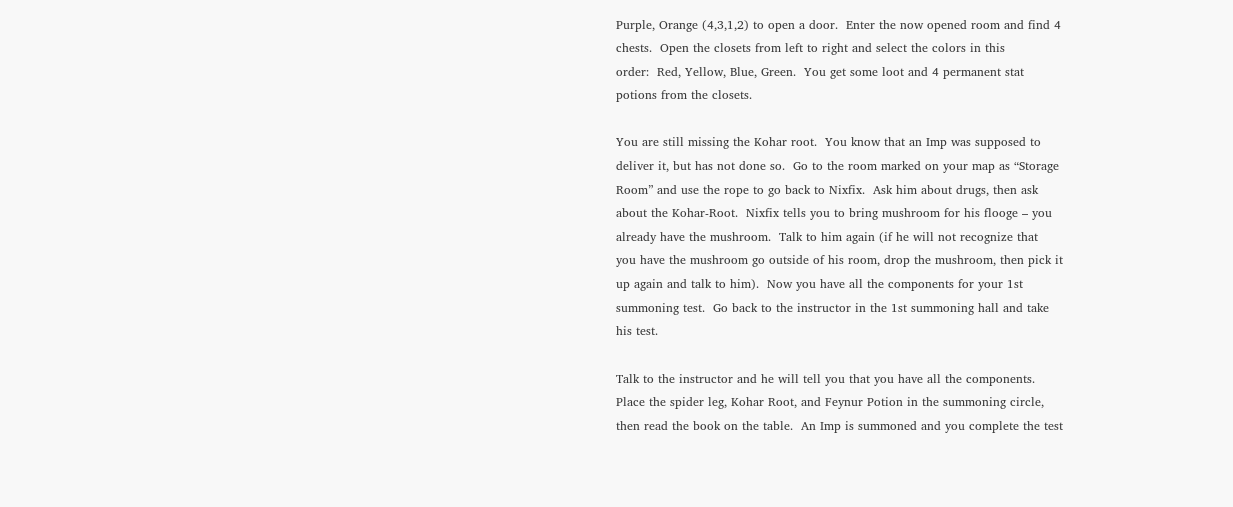Purple, Orange (4,3,1,2) to open a door.  Enter the now opened room and find 4
chests.  Open the closets from left to right and select the colors in this
order:  Red, Yellow, Blue, Green.  You get some loot and 4 permanent stat
potions from the closets.

You are still missing the Kohar root.  You know that an Imp was supposed to
deliver it, but has not done so.  Go to the room marked on your map as “Storage
Room” and use the rope to go back to Nixfix.  Ask him about drugs, then ask
about the Kohar-Root.  Nixfix tells you to bring mushroom for his flooge – you
already have the mushroom.  Talk to him again (if he will not recognize that
you have the mushroom go outside of his room, drop the mushroom, then pick it
up again and talk to him).  Now you have all the components for your 1st
summoning test.  Go back to the instructor in the 1st summoning hall and take
his test.

Talk to the instructor and he will tell you that you have all the components.
Place the spider leg, Kohar Root, and Feynur Potion in the summoning circle,
then read the book on the table.  An Imp is summoned and you complete the test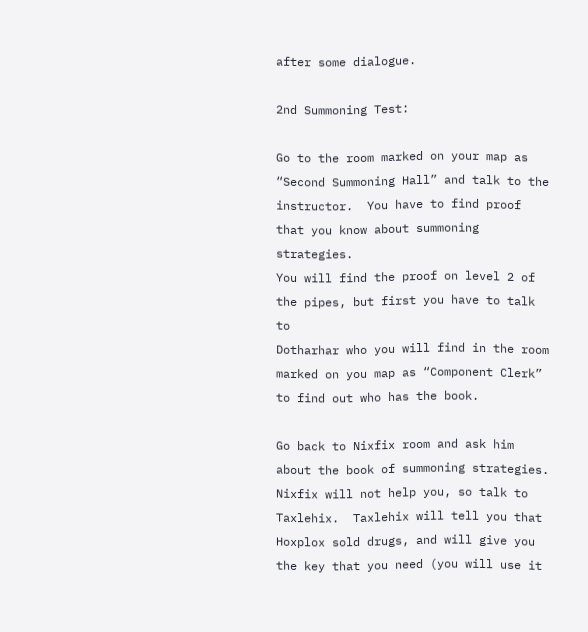after some dialogue.

2nd Summoning Test:

Go to the room marked on your map as “Second Summoning Hall” and talk to the
instructor.  You have to find proof that you know about summoning strategies.
You will find the proof on level 2 of the pipes, but first you have to talk to
Dotharhar who you will find in the room marked on you map as “Component Clerk”
to find out who has the book.

Go back to Nixfix room and ask him about the book of summoning strategies.
Nixfix will not help you, so talk to Taxlehix.  Taxlehix will tell you that
Hoxplox sold drugs, and will give you the key that you need (you will use it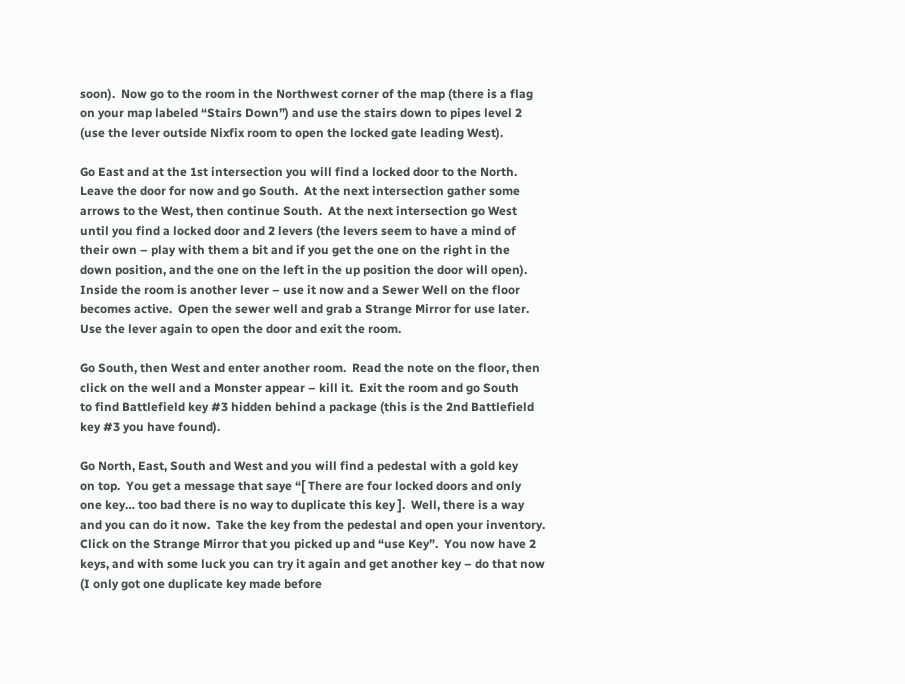soon).  Now go to the room in the Northwest corner of the map (there is a flag
on your map labeled “Stairs Down”) and use the stairs down to pipes level 2
(use the lever outside Nixfix room to open the locked gate leading West).

Go East and at the 1st intersection you will find a locked door to the North.
Leave the door for now and go South.  At the next intersection gather some
arrows to the West, then continue South.  At the next intersection go West
until you find a locked door and 2 levers (the levers seem to have a mind of
their own – play with them a bit and if you get the one on the right in the
down position, and the one on the left in the up position the door will open).
Inside the room is another lever – use it now and a Sewer Well on the floor
becomes active.  Open the sewer well and grab a Strange Mirror for use later.
Use the lever again to open the door and exit the room.

Go South, then West and enter another room.  Read the note on the floor, then
click on the well and a Monster appear – kill it.  Exit the room and go South
to find Battlefield key #3 hidden behind a package (this is the 2nd Battlefield
key #3 you have found).

Go North, East, South and West and you will find a pedestal with a gold key
on top.  You get a message that saye “[ There are four locked doors and only
one key… too bad there is no way to duplicate this key ].  Well, there is a way
and you can do it now.  Take the key from the pedestal and open your inventory.
Click on the Strange Mirror that you picked up and “use Key”.  You now have 2
keys, and with some luck you can try it again and get another key – do that now
(I only got one duplicate key made before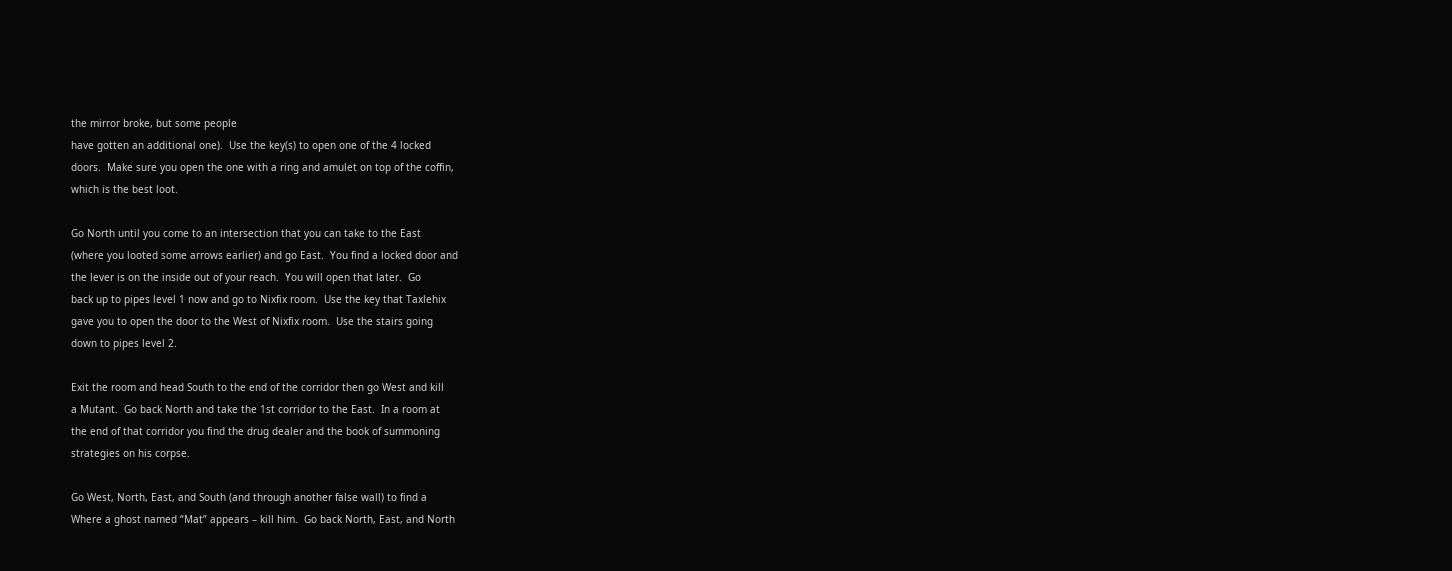the mirror broke, but some people
have gotten an additional one).  Use the key(s) to open one of the 4 locked
doors.  Make sure you open the one with a ring and amulet on top of the coffin,
which is the best loot.

Go North until you come to an intersection that you can take to the East
(where you looted some arrows earlier) and go East.  You find a locked door and
the lever is on the inside out of your reach.  You will open that later.  Go
back up to pipes level 1 now and go to Nixfix room.  Use the key that Taxlehix
gave you to open the door to the West of Nixfix room.  Use the stairs going
down to pipes level 2.

Exit the room and head South to the end of the corridor then go West and kill
a Mutant.  Go back North and take the 1st corridor to the East.  In a room at
the end of that corridor you find the drug dealer and the book of summoning
strategies on his corpse.

Go West, North, East, and South (and through another false wall) to find a
Where a ghost named “Mat” appears – kill him.  Go back North, East, and North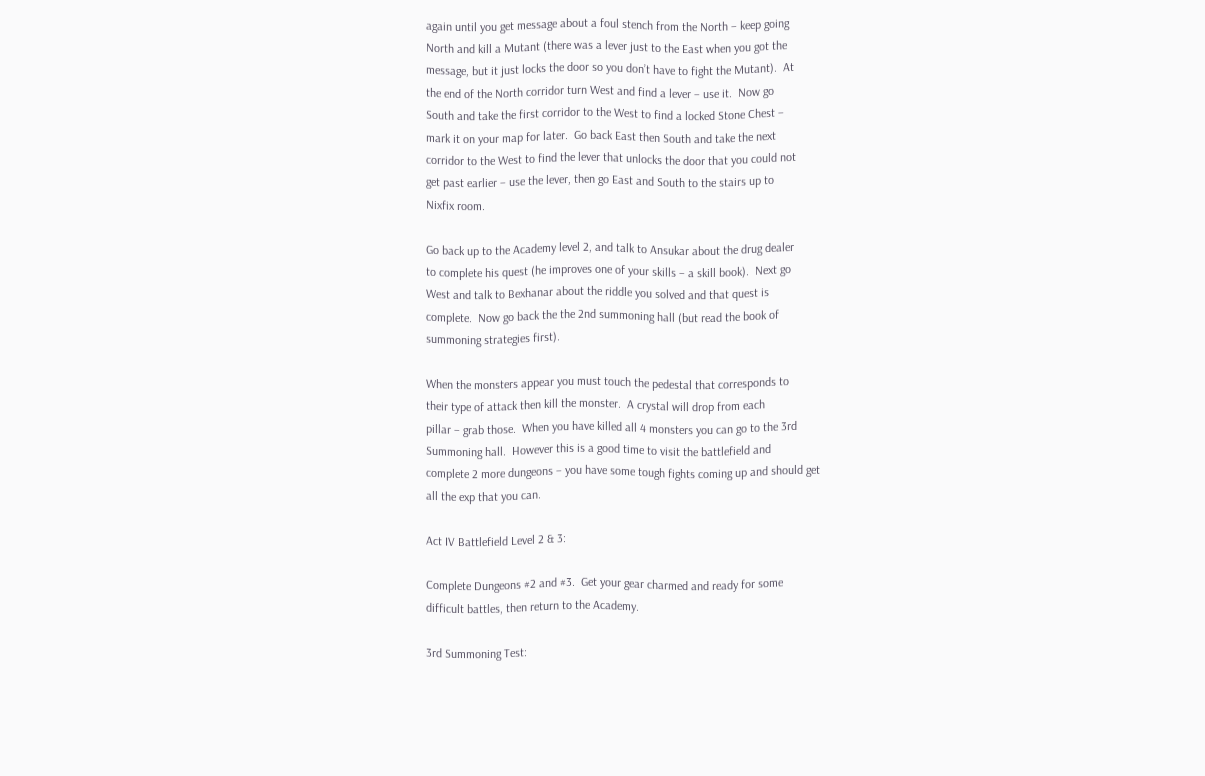again until you get message about a foul stench from the North – keep going
North and kill a Mutant (there was a lever just to the East when you got the
message, but it just locks the door so you don’t have to fight the Mutant).  At
the end of the North corridor turn West and find a lever – use it.  Now go
South and take the first corridor to the West to find a locked Stone Chest –
mark it on your map for later.  Go back East then South and take the next
corridor to the West to find the lever that unlocks the door that you could not
get past earlier – use the lever, then go East and South to the stairs up to
Nixfix room.

Go back up to the Academy level 2, and talk to Ansukar about the drug dealer
to complete his quest (he improves one of your skills – a skill book).  Next go
West and talk to Bexhanar about the riddle you solved and that quest is
complete.  Now go back the the 2nd summoning hall (but read the book of
summoning strategies first).

When the monsters appear you must touch the pedestal that corresponds to
their type of attack then kill the monster.  A crystal will drop from each
pillar – grab those.  When you have killed all 4 monsters you can go to the 3rd
Summoning hall.  However this is a good time to visit the battlefield and
complete 2 more dungeons – you have some tough fights coming up and should get
all the exp that you can.

Act IV Battlefield Level 2 & 3:

Complete Dungeons #2 and #3.  Get your gear charmed and ready for some
difficult battles, then return to the Academy.

3rd Summoning Test: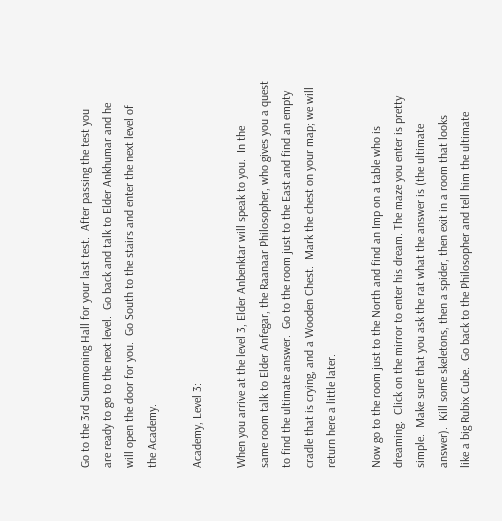Go to the 3rd Summoning Hall for your last test.  After passing the test you
are ready to go to the next level.  Go back and talk to Elder Ankhumar and he
will open the door for you.  Go South to the stairs and enter the next level of
the Academy.

Academy, Level 3:

When you arrive at the level 3, Elder Anbenktar will speak to you.  In the
same room talk to Elder Anfegar, the Raanaar Philosopher, who gives you a quest
to find the ultimate answer.  Go to the room just to the East and find an empty
cradle that is crying, and a Wooden Chest.  Mark the chest on your map; we will
return here a little later.

Now go to the room just to the North and find an Imp on a table who is
dreaming.  Click on the mirror to enter his dream. The maze you enter is pretty
simple.  Make sure that you ask the rat what the answer is (the ultimate
answer).  Kill some skeletons, then a spider, then exit in a room that looks
like a big Rubix Cube.  Go back to the Philosopher and tell him the ultimate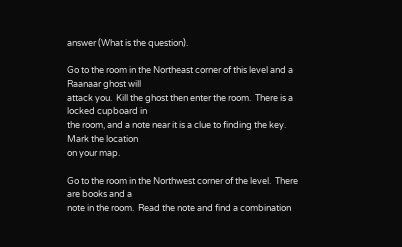answer (What is the question).

Go to the room in the Northeast corner of this level and a Raanaar ghost will
attack you.  Kill the ghost then enter the room.  There is a locked cupboard in
the room, and a note near it is a clue to finding the key.  Mark the location
on your map.

Go to the room in the Northwest corner of the level.  There are books and a
note in the room.  Read the note and find a combination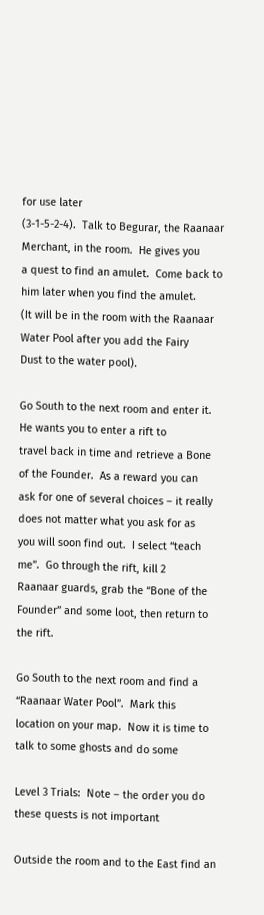for use later
(3-1-5-2-4).  Talk to Begurar, the Raanaar Merchant, in the room.  He gives you
a quest to find an amulet.  Come back to him later when you find the amulet.
(It will be in the room with the Raanaar Water Pool after you add the Fairy
Dust to the water pool).

Go South to the next room and enter it.  He wants you to enter a rift to
travel back in time and retrieve a Bone of the Founder.  As a reward you can
ask for one of several choices – it really does not matter what you ask for as
you will soon find out.  I select “teach me”.  Go through the rift, kill 2
Raanaar guards, grab the “Bone of the Founder” and some loot, then return to
the rift.

Go South to the next room and find a “Raanaar Water Pool”.  Mark this
location on your map.  Now it is time to talk to some ghosts and do some

Level 3 Trials:  Note – the order you do these quests is not important

Outside the room and to the East find an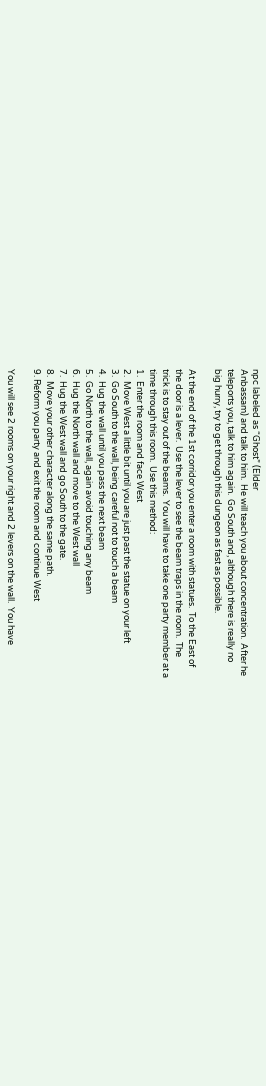npc labeled as “Ghost” (Elder
Anbassam) and talk to him.  He will teach you about concentration.  After he
teleports you, talk to him again.  Go South and, although there is really no
big hurry, try to get through this dungeon as fast as possible.

At the end of the 1st corridor you enter a room with statues.  To the East of
the door is a lever.  Use the lever to see the beam traps in the room.  The
trick is to stay out of the beams.  You will have to take one party member at a
time through this room.  Use this method:
1.  Enter the room and face West
2.  Move West a little bit until you are just past the statue on your left
3.  Go South to the wall, being careful not to touch a beam
4.  Hug the wall until you pass the next beam
5.  Go North to the wall, again avoid touching any beam
6.  Hug the North wall and move to the West wall
7.  Hug the West wall and go South to the gate.
8.  Move your other character along the same path.
9. Reform you party and exit the room and continue West

You will see 2 rooms on your right and 2 levers on the wall.  You have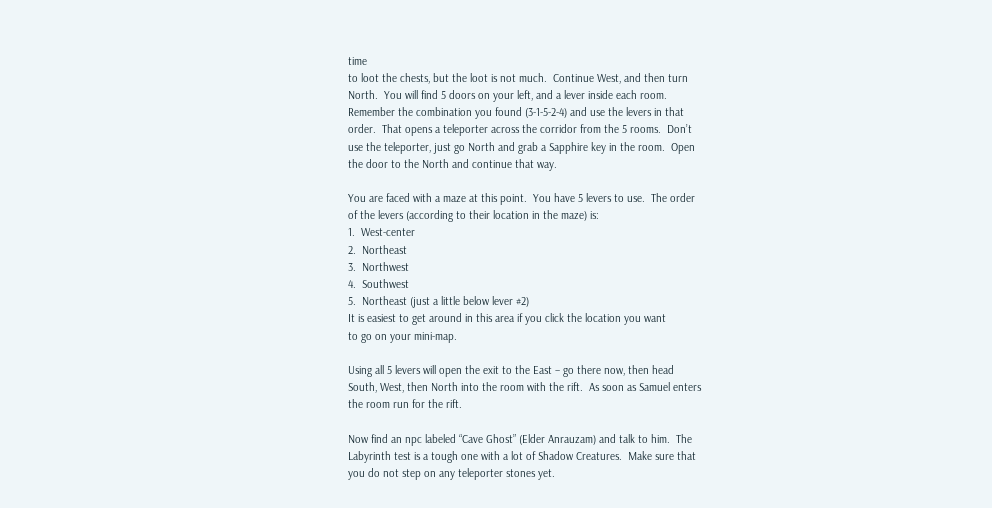time
to loot the chests, but the loot is not much.  Continue West, and then turn
North.  You will find 5 doors on your left, and a lever inside each room.
Remember the combination you found (3-1-5-2-4) and use the levers in that
order.  That opens a teleporter across the corridor from the 5 rooms.  Don’t
use the teleporter, just go North and grab a Sapphire key in the room.  Open
the door to the North and continue that way.

You are faced with a maze at this point.  You have 5 levers to use.  The order
of the levers (according to their location in the maze) is:
1.  West-center
2.  Northeast
3.  Northwest
4.  Southwest
5.  Northeast (just a little below lever #2)
It is easiest to get around in this area if you click the location you want
to go on your mini-map.

Using all 5 levers will open the exit to the East – go there now, then head
South, West, then North into the room with the rift.  As soon as Samuel enters
the room run for the rift.

Now find an npc labeled “Cave Ghost” (Elder Anrauzam) and talk to him.  The
Labyrinth test is a tough one with a lot of Shadow Creatures.  Make sure that
you do not step on any teleporter stones yet.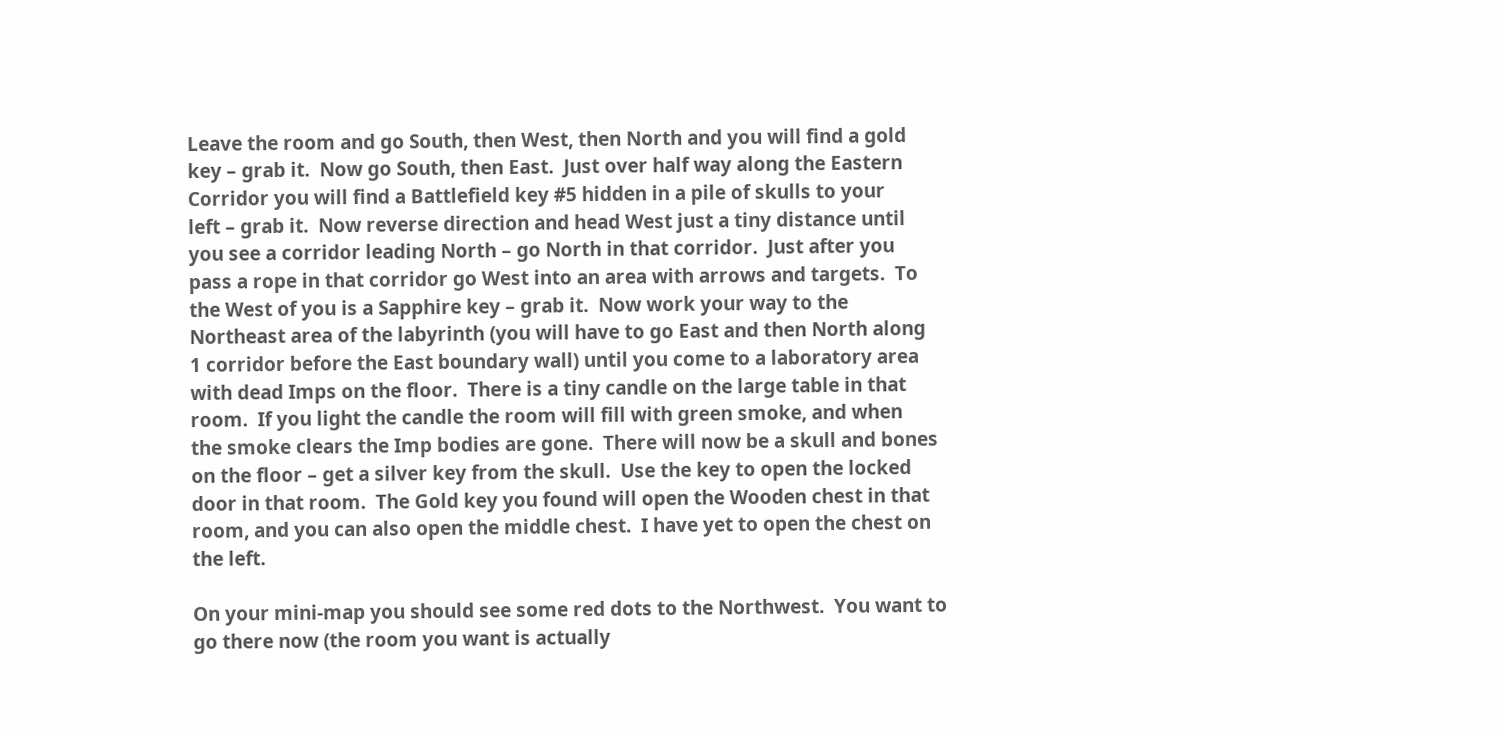Leave the room and go South, then West, then North and you will find a gold
key – grab it.  Now go South, then East.  Just over half way along the Eastern
Corridor you will find a Battlefield key #5 hidden in a pile of skulls to your
left – grab it.  Now reverse direction and head West just a tiny distance until
you see a corridor leading North – go North in that corridor.  Just after you
pass a rope in that corridor go West into an area with arrows and targets.  To
the West of you is a Sapphire key – grab it.  Now work your way to the
Northeast area of the labyrinth (you will have to go East and then North along
1 corridor before the East boundary wall) until you come to a laboratory area
with dead Imps on the floor.  There is a tiny candle on the large table in that
room.  If you light the candle the room will fill with green smoke, and when
the smoke clears the Imp bodies are gone.  There will now be a skull and bones
on the floor – get a silver key from the skull.  Use the key to open the locked
door in that room.  The Gold key you found will open the Wooden chest in that
room, and you can also open the middle chest.  I have yet to open the chest on
the left.

On your mini-map you should see some red dots to the Northwest.  You want to
go there now (the room you want is actually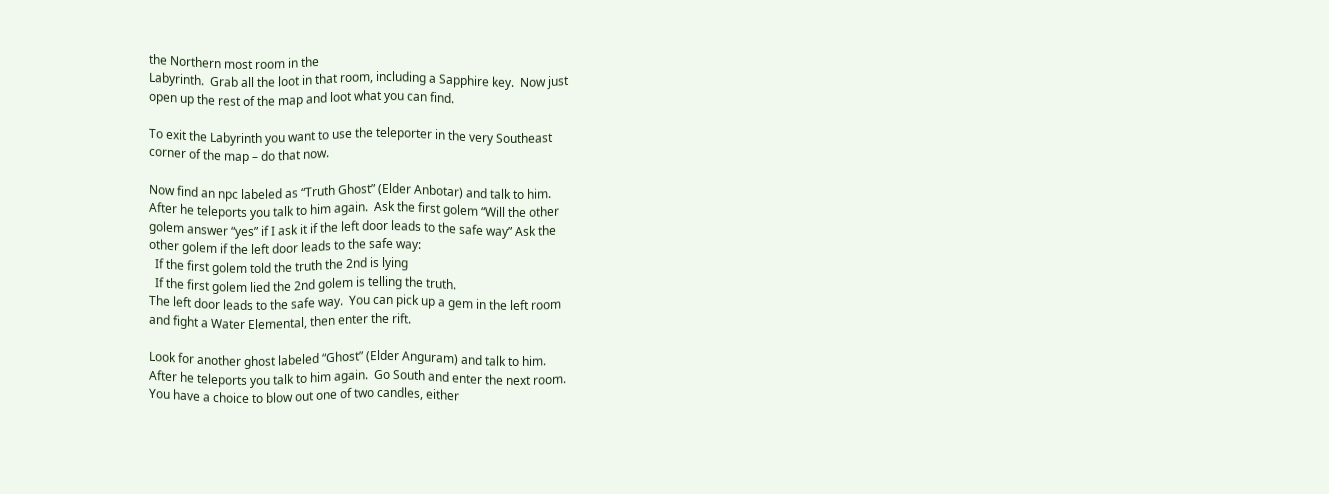the Northern most room in the
Labyrinth.  Grab all the loot in that room, including a Sapphire key.  Now just
open up the rest of the map and loot what you can find.

To exit the Labyrinth you want to use the teleporter in the very Southeast
corner of the map – do that now.

Now find an npc labeled as “Truth Ghost” (Elder Anbotar) and talk to him.
After he teleports you talk to him again.  Ask the first golem “Will the other
golem answer “yes” if I ask it if the left door leads to the safe way” Ask the
other golem if the left door leads to the safe way:
  If the first golem told the truth the 2nd is lying
  If the first golem lied the 2nd golem is telling the truth.
The left door leads to the safe way.  You can pick up a gem in the left room
and fight a Water Elemental, then enter the rift.

Look for another ghost labeled “Ghost” (Elder Anguram) and talk to him.
After he teleports you talk to him again.  Go South and enter the next room.
You have a choice to blow out one of two candles, either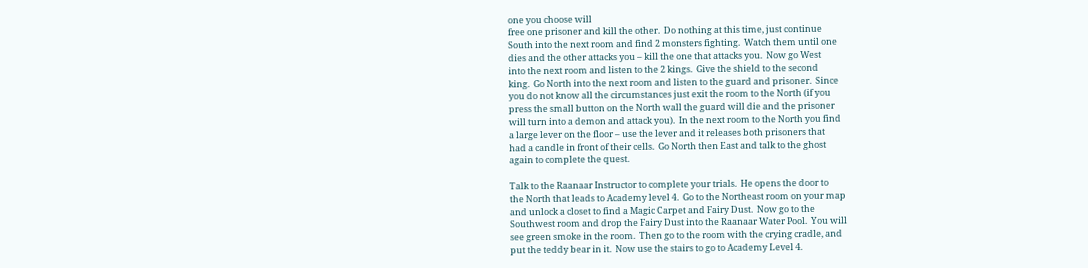one you choose will
free one prisoner and kill the other.  Do nothing at this time, just continue
South into the next room and find 2 monsters fighting.  Watch them until one
dies and the other attacks you – kill the one that attacks you.  Now go West
into the next room and listen to the 2 kings.  Give the shield to the second
king.  Go North into the next room and listen to the guard and prisoner.  Since
you do not know all the circumstances just exit the room to the North (if you
press the small button on the North wall the guard will die and the prisoner
will turn into a demon and attack you).  In the next room to the North you find
a large lever on the floor – use the lever and it releases both prisoners that
had a candle in front of their cells.  Go North then East and talk to the ghost
again to complete the quest.

Talk to the Raanaar Instructor to complete your trials.  He opens the door to
the North that leads to Academy level 4.  Go to the Northeast room on your map
and unlock a closet to find a Magic Carpet and Fairy Dust.  Now go to the
Southwest room and drop the Fairy Dust into the Raanaar Water Pool.  You will
see green smoke in the room.  Then go to the room with the crying cradle, and
put the teddy bear in it.  Now use the stairs to go to Academy Level 4.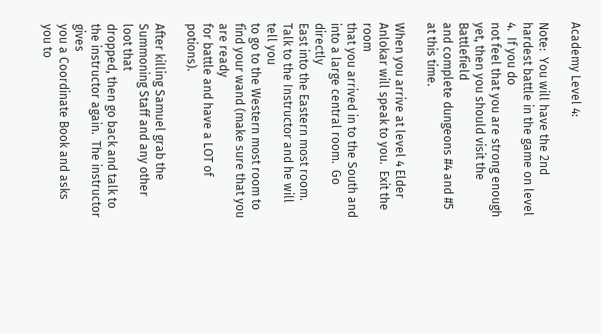Academy Level 4:

Note:  You will have the 2nd hardest battle in the game on level 4.  If you do
not feel that you are strong enough yet, then you should visit the Battlefield
and complete dungeons #4 and #5 at this time.

When you arrive at level 4 Elder Anlokar will speak to you.  Exit the room
that you arrived in to the South and into a large central room.  Go directly
East into the Eastern most room.  Talk to the Instructor and he will tell you
to go to the Western most room to find your wand (make sure that you are ready
for battle and have a LOT of potions).

After killing Samuel grab the Summoning Staff and any other loot that
dropped, then go back and talk to the instructor again.  The instructor gives
you a Coordinate Book and asks you to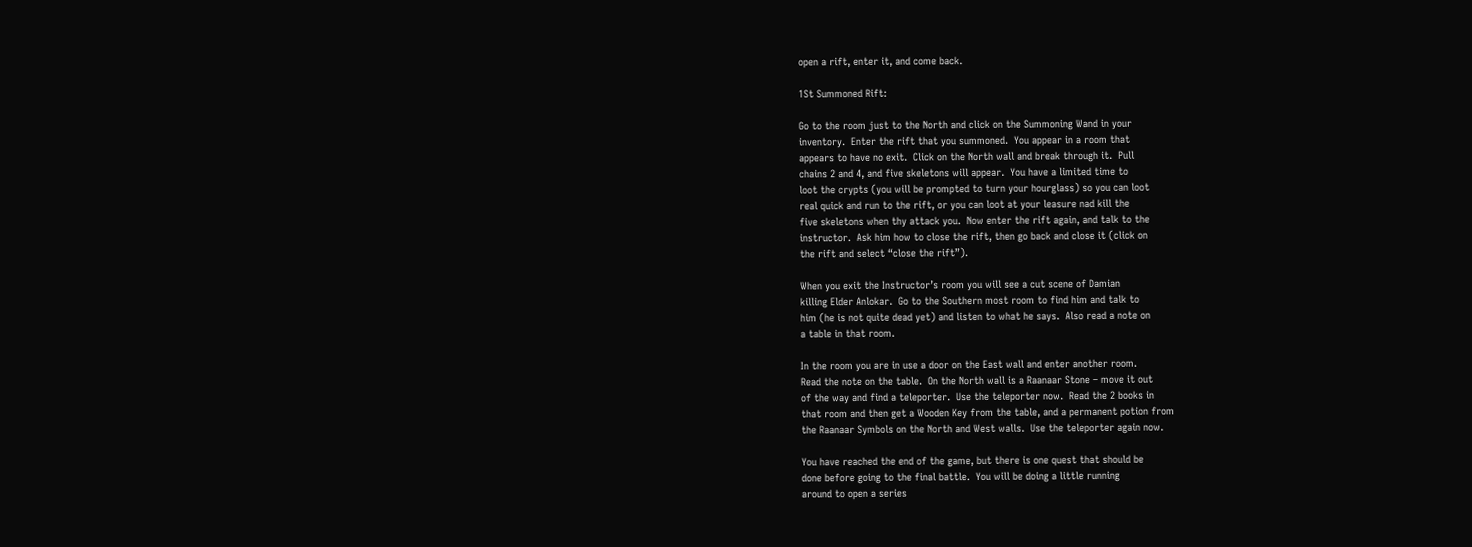open a rift, enter it, and come back.

1St Summoned Rift:

Go to the room just to the North and click on the Summoning Wand in your
inventory.  Enter the rift that you summoned.  You appear in a room that
appears to have no exit.  Click on the North wall and break through it.  Pull
chains 2 and 4, and five skeletons will appear.  You have a limited time to
loot the crypts (you will be prompted to turn your hourglass) so you can loot
real quick and run to the rift, or you can loot at your leasure nad kill the
five skeletons when thy attack you.  Now enter the rift again, and talk to the
instructor.  Ask him how to close the rift, then go back and close it (click on
the rift and select “close the rift”).

When you exit the Instructor’s room you will see a cut scene of Damian
killing Elder Anlokar.  Go to the Southern most room to find him and talk to
him (he is not quite dead yet) and listen to what he says.  Also read a note on
a table in that room.

In the room you are in use a door on the East wall and enter another room.
Read the note on the table.  On the North wall is a Raanaar Stone – move it out
of the way and find a teleporter.  Use the teleporter now.  Read the 2 books in
that room and then get a Wooden Key from the table, and a permanent potion from
the Raanaar Symbols on the North and West walls.  Use the teleporter again now.

You have reached the end of the game, but there is one quest that should be
done before going to the final battle.  You will be doing a little running
around to open a series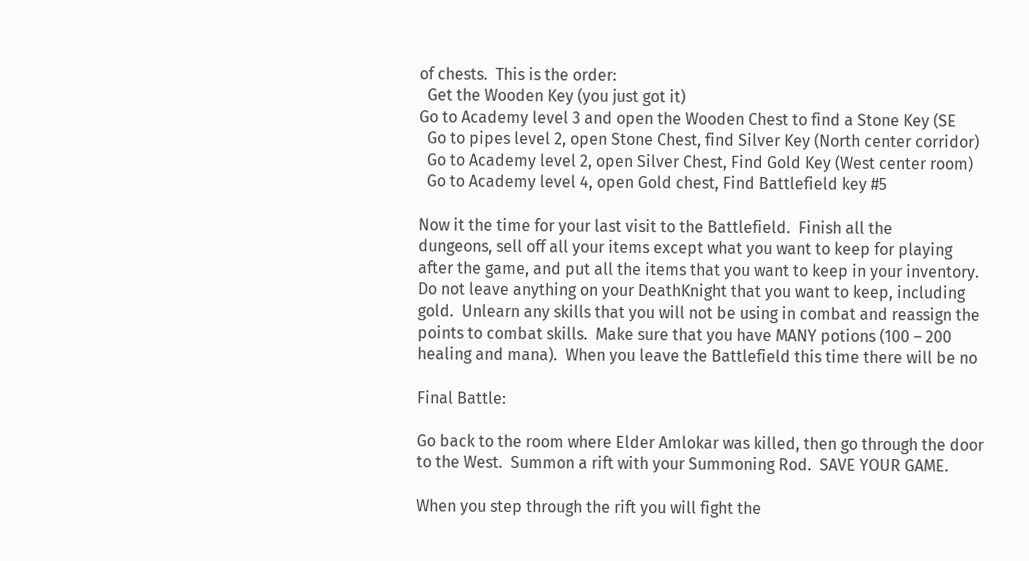of chests.  This is the order:
  Get the Wooden Key (you just got it)
Go to Academy level 3 and open the Wooden Chest to find a Stone Key (SE
  Go to pipes level 2, open Stone Chest, find Silver Key (North center corridor)
  Go to Academy level 2, open Silver Chest, Find Gold Key (West center room)
  Go to Academy level 4, open Gold chest, Find Battlefield key #5

Now it the time for your last visit to the Battlefield.  Finish all the
dungeons, sell off all your items except what you want to keep for playing
after the game, and put all the items that you want to keep in your inventory.
Do not leave anything on your DeathKnight that you want to keep, including
gold.  Unlearn any skills that you will not be using in combat and reassign the
points to combat skills.  Make sure that you have MANY potions (100 – 200
healing and mana).  When you leave the Battlefield this time there will be no

Final Battle:

Go back to the room where Elder Amlokar was killed, then go through the door
to the West.  Summon a rift with your Summoning Rod.  SAVE YOUR GAME.

When you step through the rift you will fight the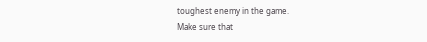toughest enemy in the game.
Make sure that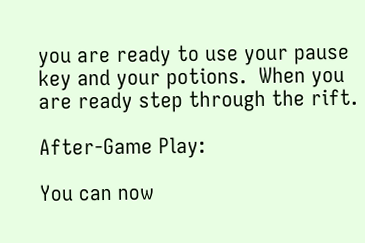you are ready to use your pause key and your potions.  When you
are ready step through the rift.

After-Game Play:

You can now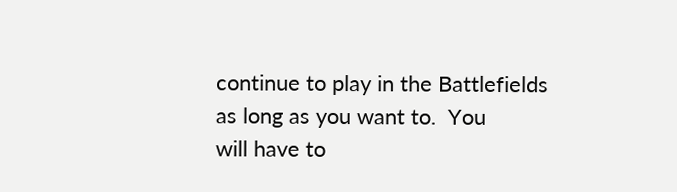continue to play in the Battlefields as long as you want to.  You
will have to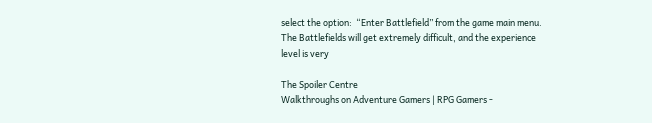select the option:  “Enter Battlefield” from the game main menu.
The Battlefields will get extremely difficult, and the experience level is very

The Spoiler Centre
Walkthroughs on Adventure Gamers | RPG Gamers -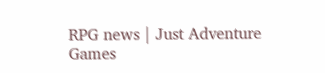RPG news | Just Adventure Games